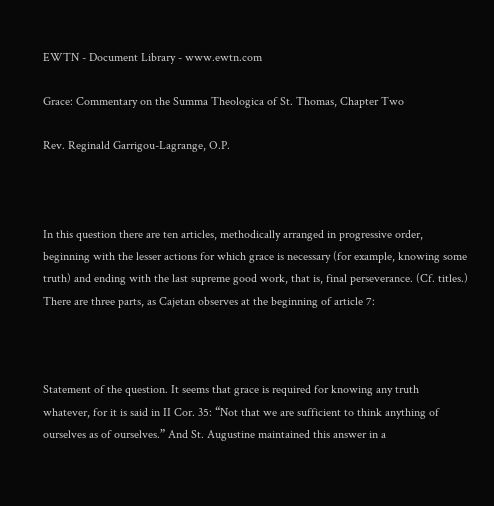EWTN - Document Library - www.ewtn.com

Grace: Commentary on the Summa Theologica of St. Thomas, Chapter Two

Rev. Reginald Garrigou-Lagrange, O.P.



In this question there are ten articles, methodically arranged in progressive order, beginning with the lesser actions for which grace is necessary (for example, knowing some truth) and ending with the last supreme good work, that is, final perseverance. (Cf. titles.) There are three parts, as Cajetan observes at the beginning of article 7:



Statement of the question. It seems that grace is required for knowing any truth whatever, for it is said in II Cor. 35: “Not that we are sufficient to think anything of ourselves as of ourselves.” And St. Augustine maintained this answer in a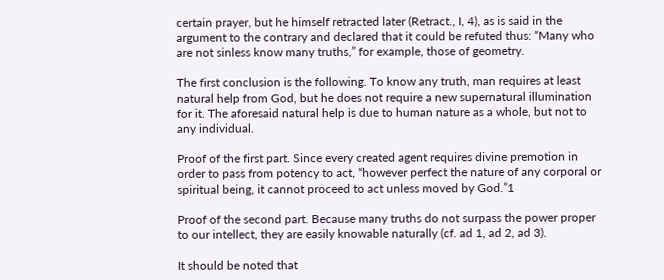certain prayer, but he himself retracted later (Retract., I, 4), as is said in the argument to the contrary and declared that it could be refuted thus: “Many who are not sinless know many truths,” for example, those of geometry.

The first conclusion is the following. To know any truth, man requires at least natural help from God, but he does not require a new supernatural illumination for it. The aforesaid natural help is due to human nature as a whole, but not to any individual.

Proof of the first part. Since every created agent requires divine premotion in order to pass from potency to act, “however perfect the nature of any corporal or spiritual being, it cannot proceed to act unless moved by God.”1

Proof of the second part. Because many truths do not surpass the power proper to our intellect, they are easily knowable naturally (cf. ad 1, ad 2, ad 3).

It should be noted that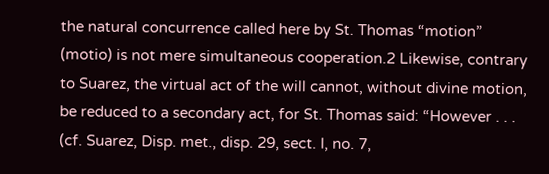the natural concurrence called here by St. Thomas “motion” (motio) is not mere simultaneous cooperation.2 Likewise, contrary to Suarez, the virtual act of the will cannot, without divine motion, be reduced to a secondary act, for St. Thomas said: “However . . . (cf. Suarez, Disp. met., disp. 29, sect. I, no. 7,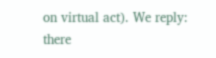on virtual act). We reply: there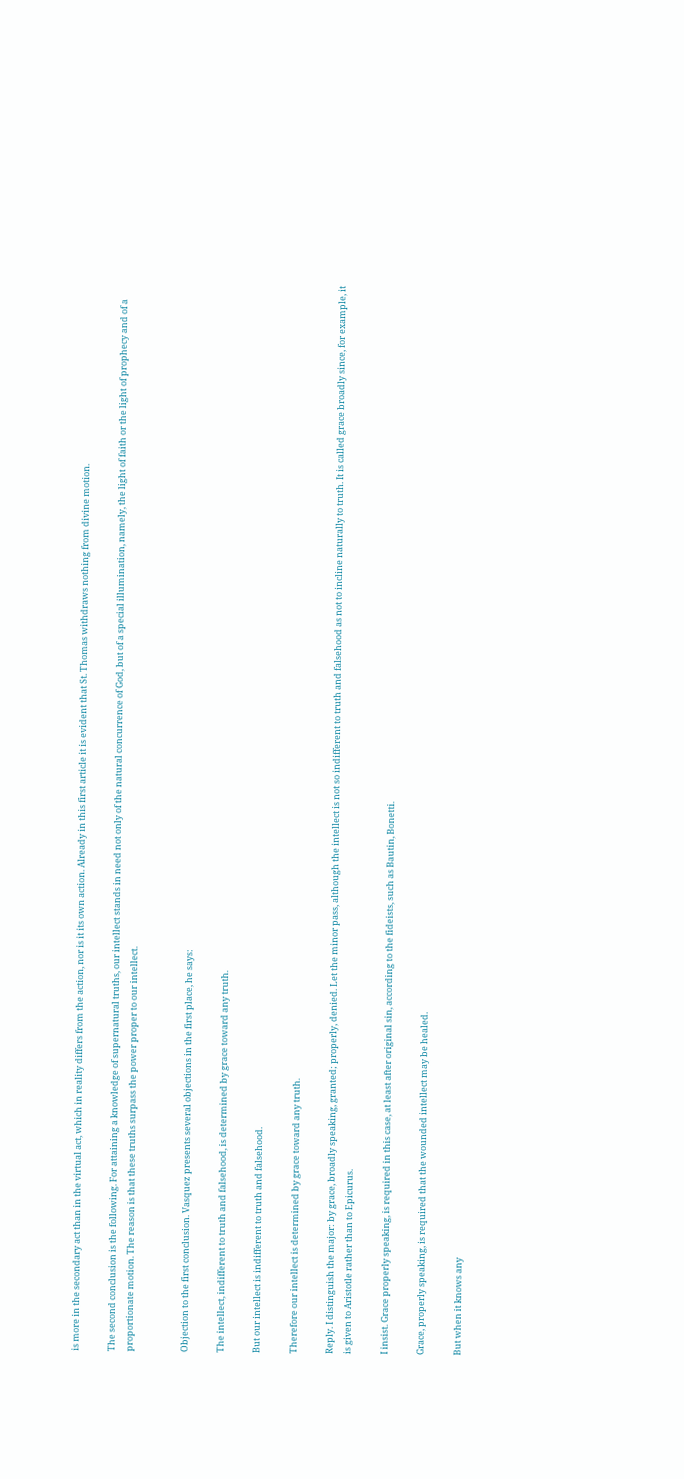is more in the secondary act than in the virtual act, which in reality differs from the action, nor is it its own action. Already in this first article it is evident that St. Thomas withdraws nothing from divine motion.

The second conclusion is the following. For attaining a knowledge of supernatural truths, our intellect stands in need not only of the natural concurrence of God, but of a special illumination, namely, the light of faith or the light of prophecy and of a proportionate motion. The reason is that these truths surpass the power proper to our intellect.


Objection to the first conclusion. Vasquez presents several objections in the first place, he says:

The intellect, indifferent to truth and falsehood, is determined by grace toward any truth.

But our intellect is indifferent to truth and falsehood.

Therefore our intellect is determined by grace toward any truth.

Reply. I distinguish the major: by grace, broadly speaking, granted; properly, denied. Let the minor pass, although the intellect is not so indifferent to truth and falsehood as not to incline naturally to truth. It is called grace broadly since, for example, it is given to Aristotle rather than to Epicurus.

I insist. Grace properly speaking, is required in this case, at least after original sin, according to the fideists, such as Bautin, Bonetti.

Grace, properly speaking, is required that the wounded intellect may be healed.

But when it knows any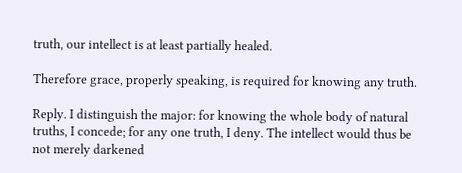truth, our intellect is at least partially healed.

Therefore grace, properly speaking, is required for knowing any truth.

Reply. I distinguish the major: for knowing the whole body of natural truths, I concede; for any one truth, I deny. The intellect would thus be not merely darkened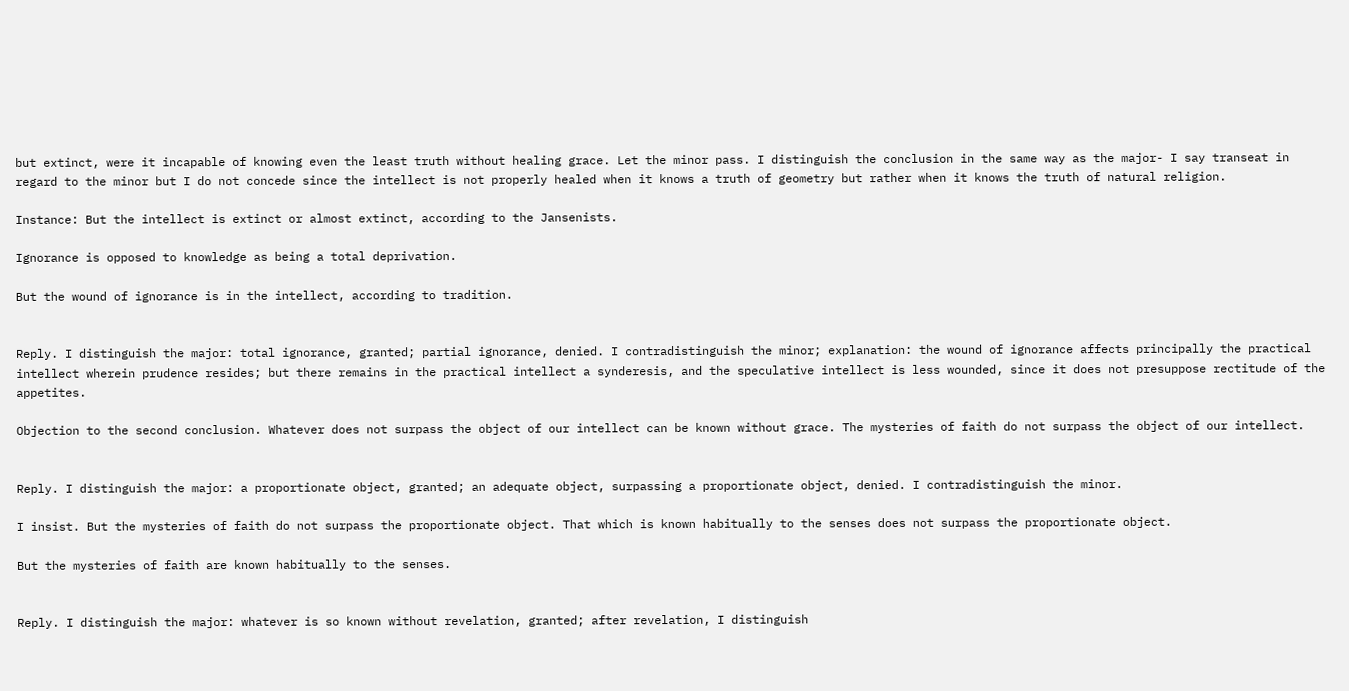but extinct, were it incapable of knowing even the least truth without healing grace. Let the minor pass. I distinguish the conclusion in the same way as the major- I say transeat in regard to the minor but I do not concede since the intellect is not properly healed when it knows a truth of geometry but rather when it knows the truth of natural religion.

Instance: But the intellect is extinct or almost extinct, according to the Jansenists.

Ignorance is opposed to knowledge as being a total deprivation.

But the wound of ignorance is in the intellect, according to tradition.


Reply. I distinguish the major: total ignorance, granted; partial ignorance, denied. I contradistinguish the minor; explanation: the wound of ignorance affects principally the practical intellect wherein prudence resides; but there remains in the practical intellect a synderesis, and the speculative intellect is less wounded, since it does not presuppose rectitude of the appetites.

Objection to the second conclusion. Whatever does not surpass the object of our intellect can be known without grace. The mysteries of faith do not surpass the object of our intellect.


Reply. I distinguish the major: a proportionate object, granted; an adequate object, surpassing a proportionate object, denied. I contradistinguish the minor.

I insist. But the mysteries of faith do not surpass the proportionate object. That which is known habitually to the senses does not surpass the proportionate object.

But the mysteries of faith are known habitually to the senses.


Reply. I distinguish the major: whatever is so known without revelation, granted; after revelation, I distinguish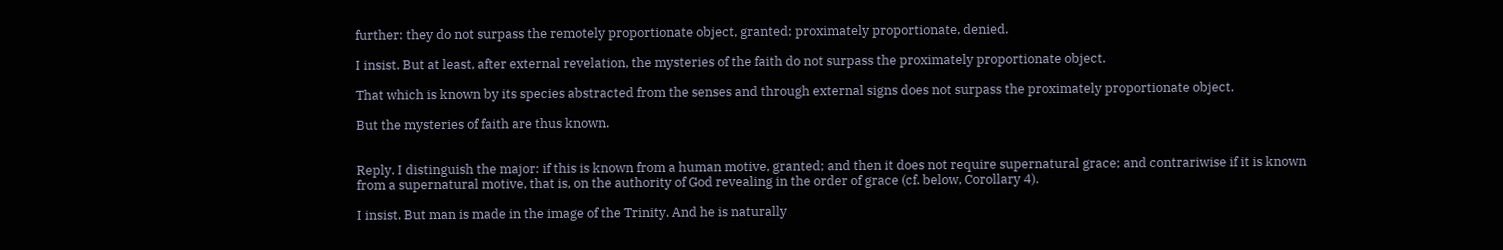further: they do not surpass the remotely proportionate object, granted; proximately proportionate, denied.

I insist. But at least, after external revelation, the mysteries of the faith do not surpass the proximately proportionate object.

That which is known by its species abstracted from the senses and through external signs does not surpass the proximately proportionate object.

But the mysteries of faith are thus known.


Reply. I distinguish the major: if this is known from a human motive, granted; and then it does not require supernatural grace; and contrariwise if it is known from a supernatural motive, that is, on the authority of God revealing in the order of grace (cf. below, Corollary 4).

I insist. But man is made in the image of the Trinity. And he is naturally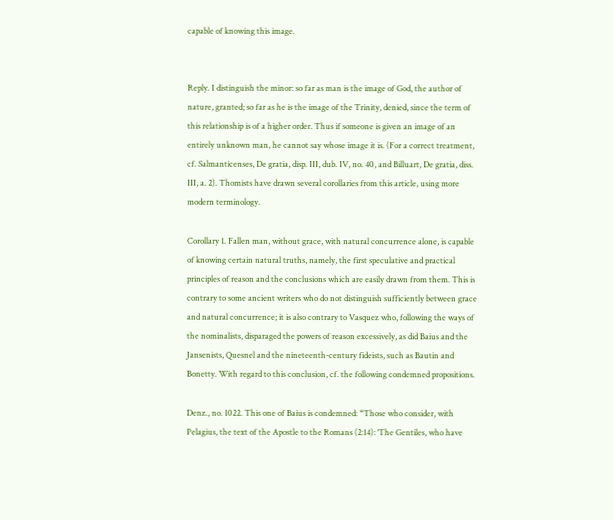capable of knowing this image.


Reply. I distinguish the minor: so far as man is the image of God, the author of nature, granted; so far as he is the image of the Trinity, denied, since the term of this relationship is of a higher order. Thus if someone is given an image of an entirely unknown man, he cannot say whose image it is. (For a correct treatment, cf. Salmanticenses, De gratia, disp. III, dub. IV, no. 40, and Billuart, De gratia, diss. III, a. 2). Thomists have drawn several corollaries from this article, using more modern terminology.

Corollary 1. Fallen man, without grace, with natural concurrence alone, is capable of knowing certain natural truths, namely, the first speculative and practical principles of reason and the conclusions which are easily drawn from them. This is contrary to some ancient writers who do not distinguish sufficiently between grace and natural concurrence; it is also contrary to Vasquez who, following the ways of the nominalists, disparaged the powers of reason excessively, as did Baius and the Jansenists, Quesnel and the nineteenth-century fideists, such as Bautin and Bonetty. With regard to this conclusion, cf. the following condemned propositions.

Denz., no. 1022. This one of Baius is condemned: “Those who consider, with Pelagius, the text of the Apostle to the Romans (2:14): ‘The Gentiles, who have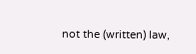not the (written) law,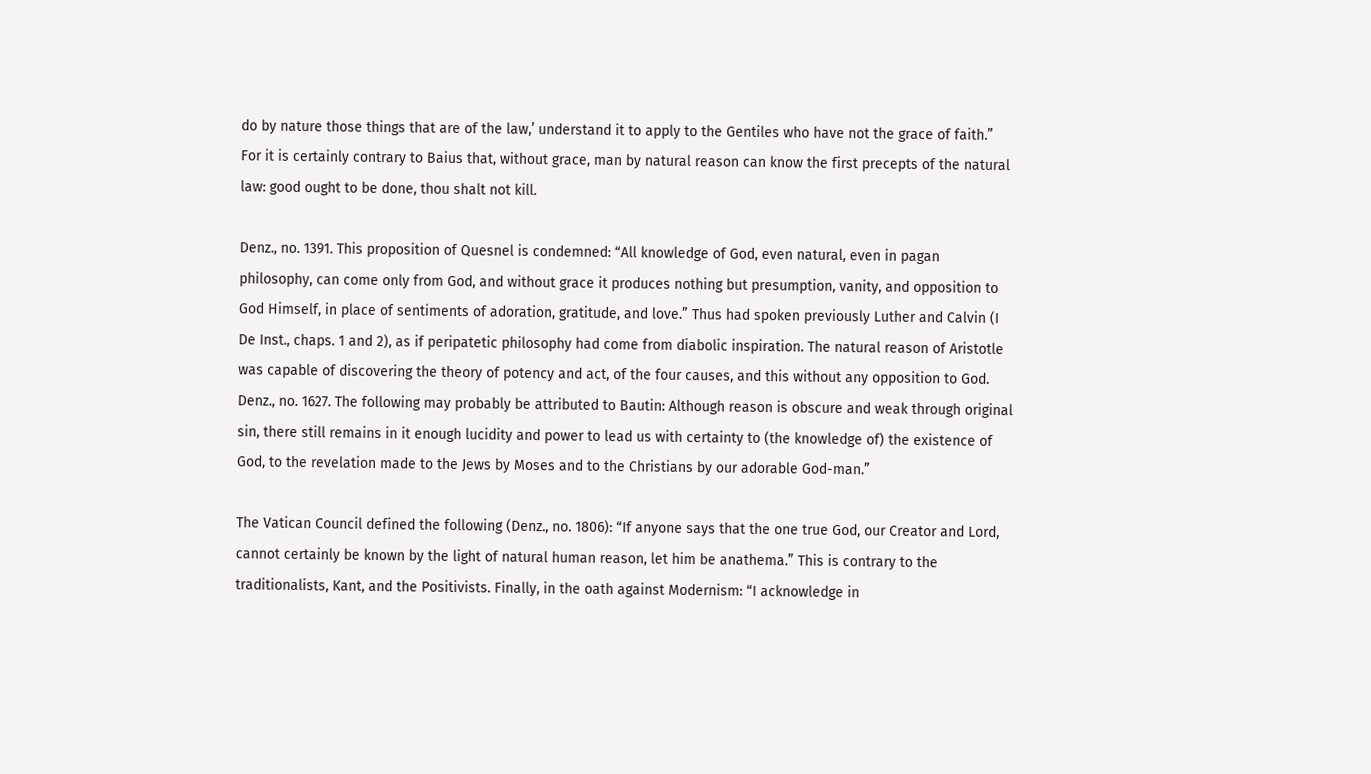do by nature those things that are of the law,’ understand it to apply to the Gentiles who have not the grace of faith.” For it is certainly contrary to Baius that, without grace, man by natural reason can know the first precepts of the natural law: good ought to be done, thou shalt not kill.

Denz., no. 1391. This proposition of Quesnel is condemned: “All knowledge of God, even natural, even in pagan philosophy, can come only from God, and without grace it produces nothing but presumption, vanity, and opposition to God Himself, in place of sentiments of adoration, gratitude, and love.” Thus had spoken previously Luther and Calvin (I De Inst., chaps. 1 and 2), as if peripatetic philosophy had come from diabolic inspiration. The natural reason of Aristotle was capable of discovering the theory of potency and act, of the four causes, and this without any opposition to God. Denz., no. 1627. The following may probably be attributed to Bautin: Although reason is obscure and weak through original sin, there still remains in it enough lucidity and power to lead us with certainty to (the knowledge of) the existence of God, to the revelation made to the Jews by Moses and to the Christians by our adorable God-man.”

The Vatican Council defined the following (Denz., no. 1806): “If anyone says that the one true God, our Creator and Lord, cannot certainly be known by the light of natural human reason, let him be anathema.” This is contrary to the traditionalists, Kant, and the Positivists. Finally, in the oath against Modernism: “I acknowledge in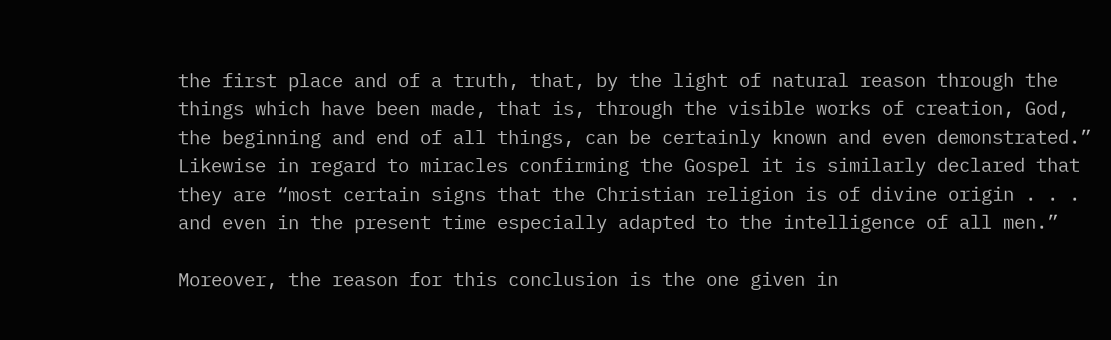the first place and of a truth, that, by the light of natural reason through the things which have been made, that is, through the visible works of creation, God, the beginning and end of all things, can be certainly known and even demonstrated.” Likewise in regard to miracles confirming the Gospel it is similarly declared that they are “most certain signs that the Christian religion is of divine origin . . . and even in the present time especially adapted to the intelligence of all men.”

Moreover, the reason for this conclusion is the one given in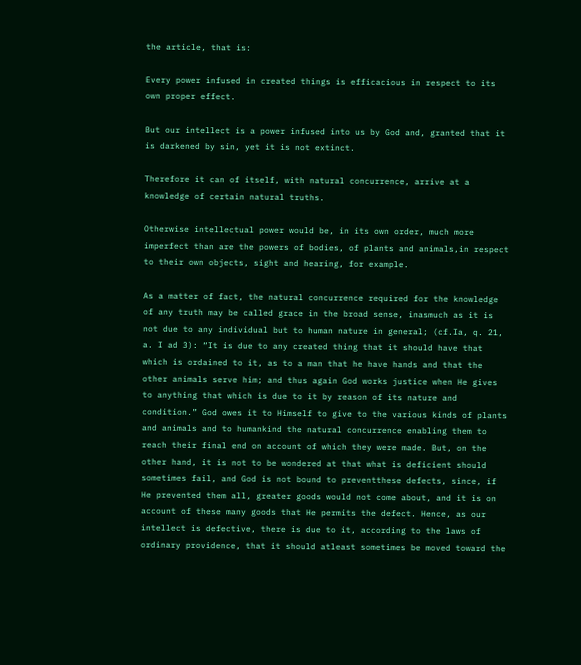the article, that is:

Every power infused in created things is efficacious in respect to its own proper effect.

But our intellect is a power infused into us by God and, granted that it is darkened by sin, yet it is not extinct.

Therefore it can of itself, with natural concurrence, arrive at a knowledge of certain natural truths.

Otherwise intellectual power would be, in its own order, much more imperfect than are the powers of bodies, of plants and animals,in respect to their own objects, sight and hearing, for example.

As a matter of fact, the natural concurrence required for the knowledge of any truth may be called grace in the broad sense, inasmuch as it is not due to any individual but to human nature in general; (cf.Ia, q. 21, a. I ad 3): “It is due to any created thing that it should have that which is ordained to it, as to a man that he have hands and that the other animals serve him; and thus again God works justice when He gives to anything that which is due to it by reason of its nature and condition.” God owes it to Himself to give to the various kinds of plants and animals and to humankind the natural concurrence enabling them to reach their final end on account of which they were made. But, on the other hand, it is not to be wondered at that what is deficient should sometimes fail, and God is not bound to preventthese defects, since, if He prevented them all, greater goods would not come about, and it is on account of these many goods that He permits the defect. Hence, as our intellect is defective, there is due to it, according to the laws of ordinary providence, that it should atleast sometimes be moved toward the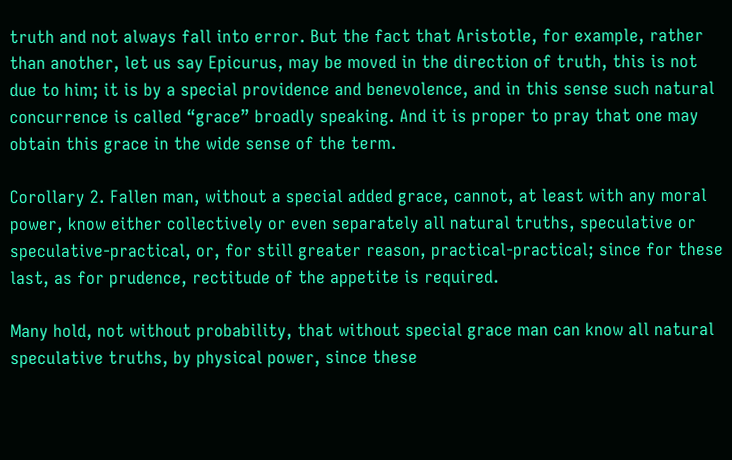truth and not always fall into error. But the fact that Aristotle, for example, rather than another, let us say Epicurus, may be moved in the direction of truth, this is not due to him; it is by a special providence and benevolence, and in this sense such natural concurrence is called “grace” broadly speaking. And it is proper to pray that one may obtain this grace in the wide sense of the term.

Corollary 2. Fallen man, without a special added grace, cannot, at least with any moral power, know either collectively or even separately all natural truths, speculative or speculative-practical, or, for still greater reason, practical-practical; since for these last, as for prudence, rectitude of the appetite is required.

Many hold, not without probability, that without special grace man can know all natural speculative truths, by physical power, since these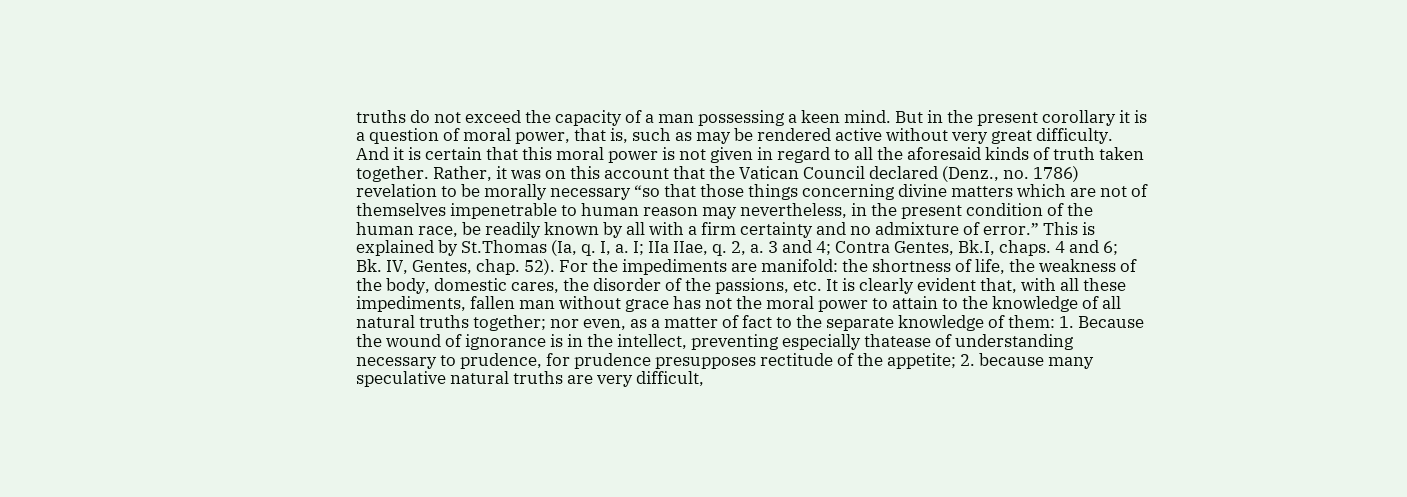truths do not exceed the capacity of a man possessing a keen mind. But in the present corollary it is a question of moral power, that is, such as may be rendered active without very great difficulty. And it is certain that this moral power is not given in regard to all the aforesaid kinds of truth taken together. Rather, it was on this account that the Vatican Council declared (Denz., no. 1786) revelation to be morally necessary “so that those things concerning divine matters which are not of themselves impenetrable to human reason may nevertheless, in the present condition of the human race, be readily known by all with a firm certainty and no admixture of error.” This is explained by St.Thomas (Ia, q. I, a. I; IIa IIae, q. 2, a. 3 and 4; Contra Gentes, Bk.I, chaps. 4 and 6; Bk. IV, Gentes, chap. 52). For the impediments are manifold: the shortness of life, the weakness of the body, domestic cares, the disorder of the passions, etc. It is clearly evident that, with all these impediments, fallen man without grace has not the moral power to attain to the knowledge of all natural truths together; nor even, as a matter of fact to the separate knowledge of them: 1. Because the wound of ignorance is in the intellect, preventing especially thatease of understanding necessary to prudence, for prudence presupposes rectitude of the appetite; 2. because many speculative natural truths are very difficult,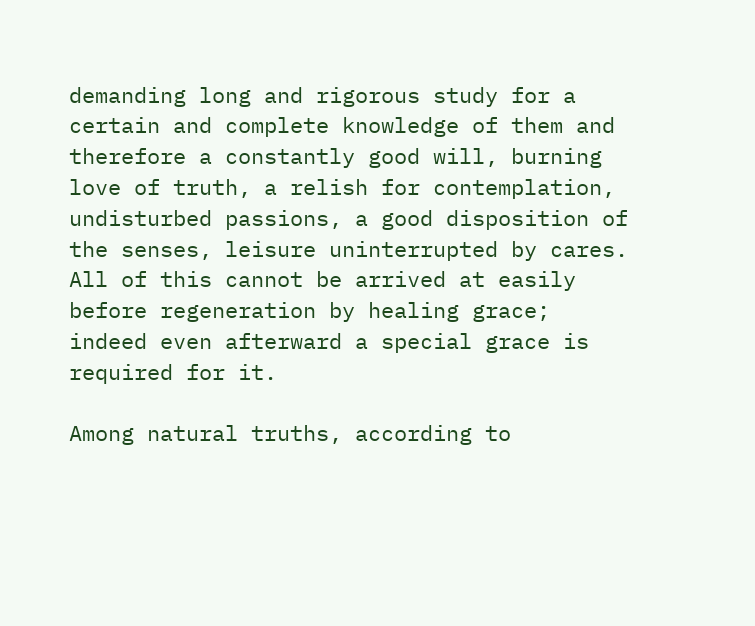demanding long and rigorous study for a certain and complete knowledge of them and therefore a constantly good will, burning love of truth, a relish for contemplation, undisturbed passions, a good disposition of the senses, leisure uninterrupted by cares. All of this cannot be arrived at easily before regeneration by healing grace; indeed even afterward a special grace is required for it.

Among natural truths, according to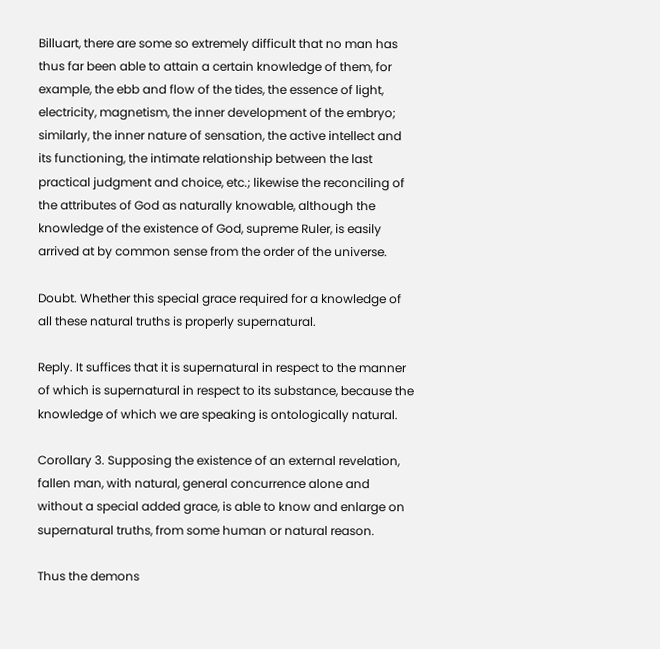Billuart, there are some so extremely difficult that no man has thus far been able to attain a certain knowledge of them, for example, the ebb and flow of the tides, the essence of light, electricity, magnetism, the inner development of the embryo; similarly, the inner nature of sensation, the active intellect and its functioning, the intimate relationship between the last practical judgment and choice, etc.; likewise the reconciling of the attributes of God as naturally knowable, although the knowledge of the existence of God, supreme Ruler, is easily arrived at by common sense from the order of the universe.

Doubt. Whether this special grace required for a knowledge of all these natural truths is properly supernatural.

Reply. It suffices that it is supernatural in respect to the manner of which is supernatural in respect to its substance, because the knowledge of which we are speaking is ontologically natural.

Corollary 3. Supposing the existence of an external revelation, fallen man, with natural, general concurrence alone and without a special added grace, is able to know and enlarge on supernatural truths, from some human or natural reason.

Thus the demons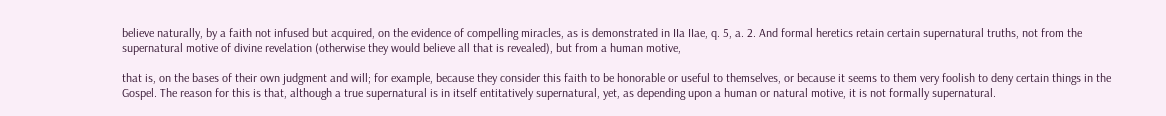believe naturally, by a faith not infused but acquired, on the evidence of compelling miracles, as is demonstrated in IIa IIae, q. 5, a. 2. And formal heretics retain certain supernatural truths, not from the supernatural motive of divine revelation (otherwise they would believe all that is revealed), but from a human motive,

that is, on the bases of their own judgment and will; for example, because they consider this faith to be honorable or useful to themselves, or because it seems to them very foolish to deny certain things in the Gospel. The reason for this is that, although a true supernatural is in itself entitatively supernatural, yet, as depending upon a human or natural motive, it is not formally supernatural.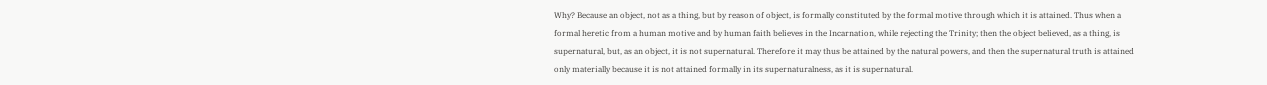Why? Because an object, not as a thing, but by reason of object, is formally constituted by the formal motive through which it is attained. Thus when a formal heretic from a human motive and by human faith believes in the Incarnation, while rejecting the Trinity; then the object believed, as a thing, is supernatural, but, as an object, it is not supernatural. Therefore it may thus be attained by the natural powers, and then the supernatural truth is attained only materially because it is not attained formally in its supernaturalness, as it is supernatural.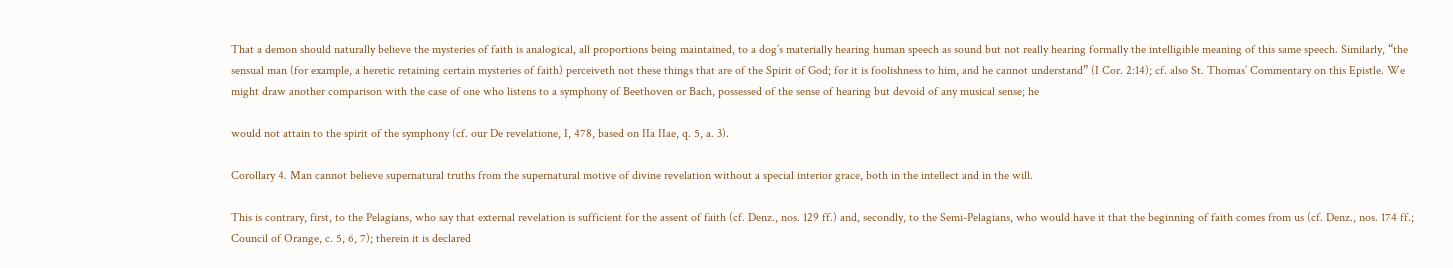That a demon should naturally believe the mysteries of faith is analogical, all proportions being maintained, to a dog’s materially hearing human speech as sound but not really hearing formally the intelligible meaning of this same speech. Similarly, “the sensual man (for example, a heretic retaining certain mysteries of faith) perceiveth not these things that are of the Spirit of God; for it is foolishness to him, and he cannot understand” (I Cor. 2:14); cf. also St. Thomas’ Commentary on this Epistle. We might draw another comparison with the case of one who listens to a symphony of Beethoven or Bach, possessed of the sense of hearing but devoid of any musical sense; he

would not attain to the spirit of the symphony (cf. our De revelatione, I, 478, based on IIa IIae, q. 5, a. 3).

Corollary 4. Man cannot believe supernatural truths from the supernatural motive of divine revelation without a special interior grace, both in the intellect and in the will.

This is contrary, first, to the Pelagians, who say that external revelation is sufficient for the assent of faith (cf. Denz., nos. 129 ff.) and, secondly, to the Semi-Pelagians, who would have it that the beginning of faith comes from us (cf. Denz., nos. 174 ff.; Council of Orange, c. 5, 6, 7); therein it is declared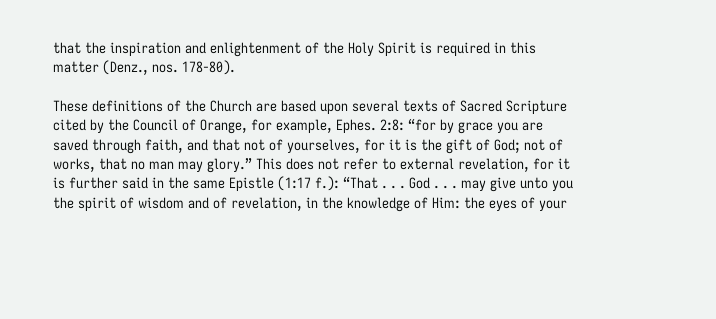that the inspiration and enlightenment of the Holy Spirit is required in this matter (Denz., nos. 178-80).

These definitions of the Church are based upon several texts of Sacred Scripture cited by the Council of Orange, for example, Ephes. 2:8: “for by grace you are saved through faith, and that not of yourselves, for it is the gift of God; not of works, that no man may glory.” This does not refer to external revelation, for it is further said in the same Epistle (1:17 f.): “That . . . God . . . may give unto you the spirit of wisdom and of revelation, in the knowledge of Him: the eyes of your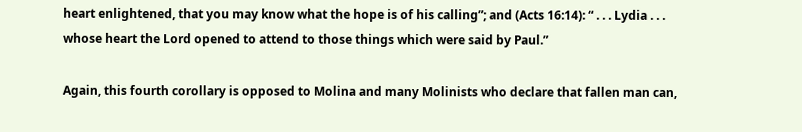heart enlightened, that you may know what the hope is of his calling”; and (Acts 16:14): “ . . . Lydia . . . whose heart the Lord opened to attend to those things which were said by Paul.”

Again, this fourth corollary is opposed to Molina and many Molinists who declare that fallen man can,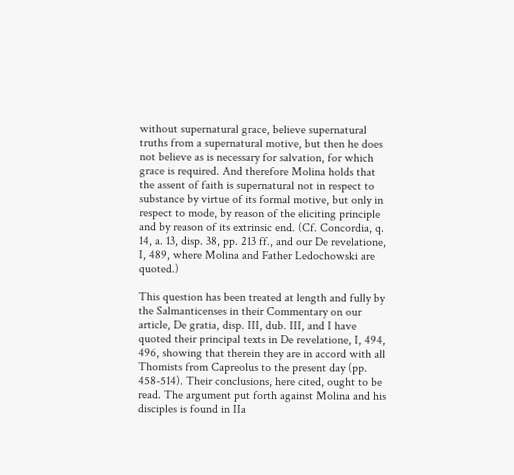without supernatural grace, believe supernatural truths from a supernatural motive, but then he does not believe as is necessary for salvation, for which grace is required. And therefore Molina holds that the assent of faith is supernatural not in respect to substance by virtue of its formal motive, but only in respect to mode, by reason of the eliciting principle and by reason of its extrinsic end. (Cf. Concordia, q. 14, a. 13, disp. 38, pp. 213 ff., and our De revelatione, I, 489, where Molina and Father Ledochowski are quoted.)

This question has been treated at length and fully by the Salmanticenses in their Commentary on our article, De gratia, disp. III, dub. III, and I have quoted their principal texts in De revelatione, I, 494, 496, showing that therein they are in accord with all Thomists from Capreolus to the present day (pp. 458-514). Their conclusions, here cited, ought to be read. The argument put forth against Molina and his disciples is found in IIa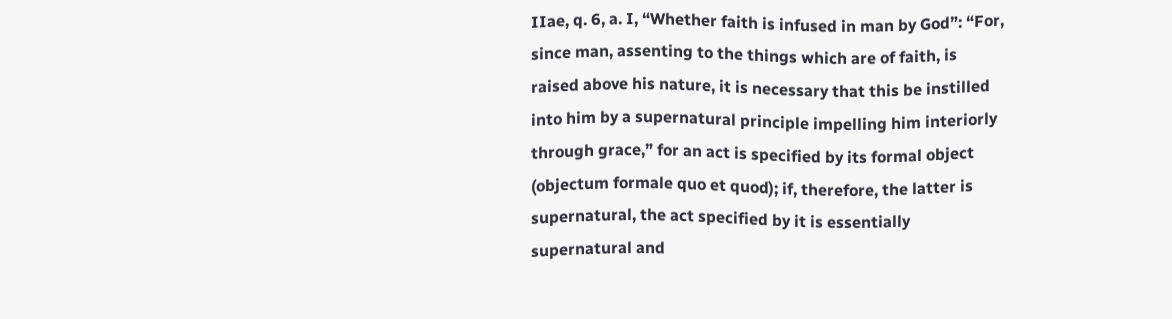IIae, q. 6, a. I, “Whether faith is infused in man by God”: “For, since man, assenting to the things which are of faith, is raised above his nature, it is necessary that this be instilled into him by a supernatural principle impelling him interiorly through grace,” for an act is specified by its formal object (objectum formale quo et quod); if, therefore, the latter is supernatural, the act specified by it is essentially supernatural and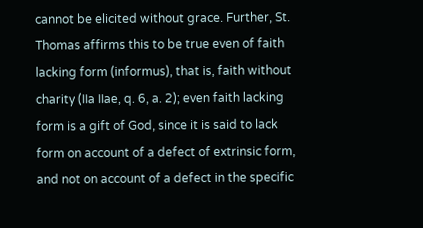cannot be elicited without grace. Further, St. Thomas affirms this to be true even of faith lacking form (informus), that is, faith without charity (IIa IIae, q. 6, a. 2); even faith lacking form is a gift of God, since it is said to lack form on account of a defect of extrinsic form, and not on account of a defect in the specific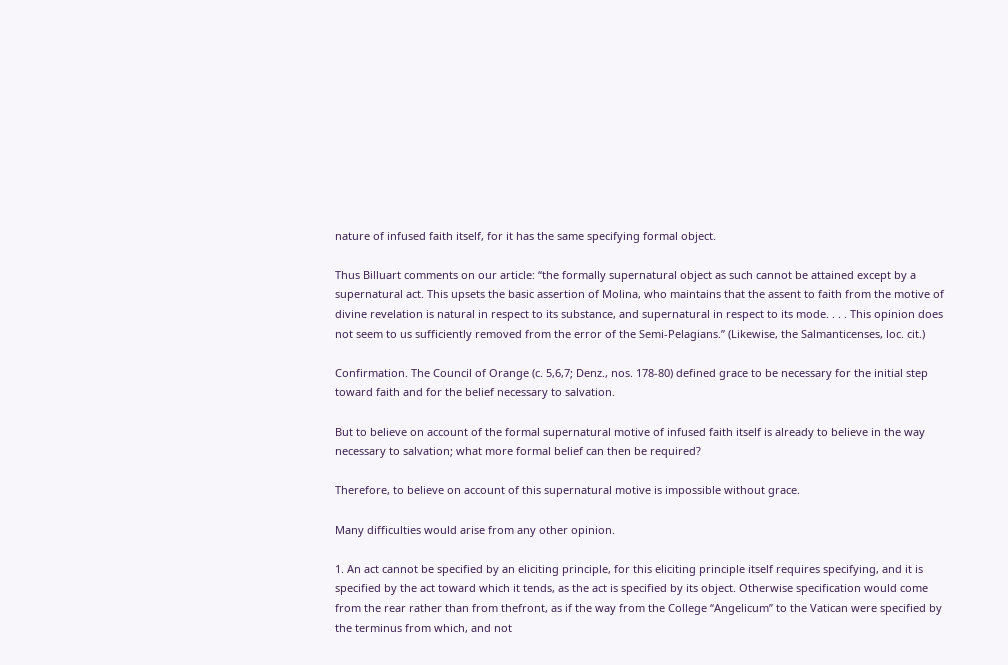nature of infused faith itself, for it has the same specifying formal object.

Thus Billuart comments on our article: “the formally supernatural object as such cannot be attained except by a supernatural act. This upsets the basic assertion of Molina, who maintains that the assent to faith from the motive of divine revelation is natural in respect to its substance, and supernatural in respect to its mode. . . . This opinion does not seem to us sufficiently removed from the error of the Semi-Pelagians.” (Likewise, the Salmanticenses, loc. cit.)

Confirmation. The Council of Orange (c. 5,6,7; Denz., nos. 178-80) defined grace to be necessary for the initial step toward faith and for the belief necessary to salvation.

But to believe on account of the formal supernatural motive of infused faith itself is already to believe in the way necessary to salvation; what more formal belief can then be required?

Therefore, to believe on account of this supernatural motive is impossible without grace.

Many difficulties would arise from any other opinion.

1. An act cannot be specified by an eliciting principle, for this eliciting principle itself requires specifying, and it is specified by the act toward which it tends, as the act is specified by its object. Otherwise specification would come from the rear rather than from thefront, as if the way from the College “Angelicum” to the Vatican were specified by the terminus from which, and not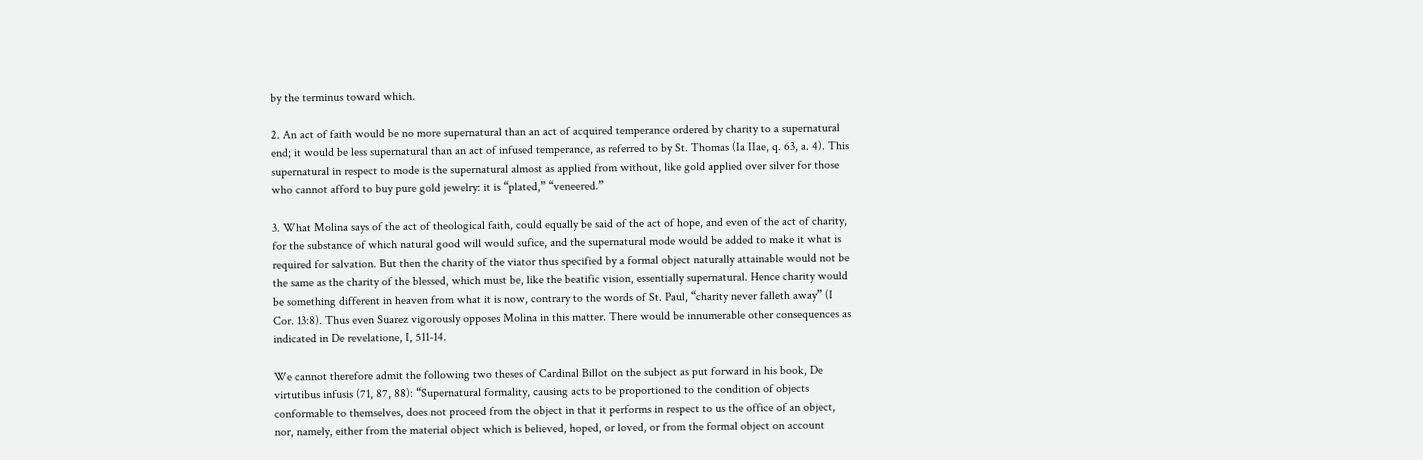by the terminus toward which.

2. An act of faith would be no more supernatural than an act of acquired temperance ordered by charity to a supernatural end; it would be less supernatural than an act of infused temperance, as referred to by St. Thomas (Ia IIae, q. 63, a. 4). This supernatural in respect to mode is the supernatural almost as applied from without, like gold applied over silver for those who cannot afford to buy pure gold jewelry: it is “plated,” “veneered.”

3. What Molina says of the act of theological faith, could equally be said of the act of hope, and even of the act of charity, for the substance of which natural good will would sufice, and the supernatural mode would be added to make it what is required for salvation. But then the charity of the viator thus specified by a formal object naturally attainable would not be the same as the charity of the blessed, which must be, like the beatific vision, essentially supernatural. Hence charity would be something different in heaven from what it is now, contrary to the words of St. Paul, “charity never falleth away” (I Cor. 13:8). Thus even Suarez vigorously opposes Molina in this matter. There would be innumerable other consequences as indicated in De revelatione, I, 511-14.

We cannot therefore admit the following two theses of Cardinal Billot on the subject as put forward in his book, De virtutibus infusis (71, 87, 88): “Supernatural formality, causing acts to be proportioned to the condition of objects conformable to themselves, does not proceed from the object in that it performs in respect to us the office of an object, nor, namely, either from the material object which is believed, hoped, or loved, or from the formal object on account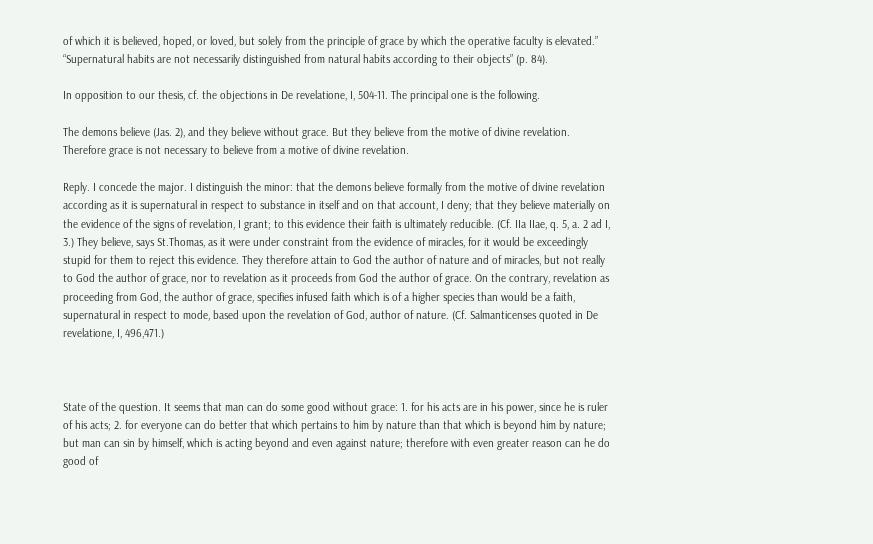of which it is believed, hoped, or loved, but solely from the principle of grace by which the operative faculty is elevated.” “Supernatural habits are not necessarily distinguished from natural habits according to their objects” (p. 84).

In opposition to our thesis, cf. the objections in De revelatione, I, 504-11. The principal one is the following.

The demons believe (Jas. 2), and they believe without grace. But they believe from the motive of divine revelation. Therefore grace is not necessary to believe from a motive of divine revelation.

Reply. I concede the major. I distinguish the minor: that the demons believe formally from the motive of divine revelation according as it is supernatural in respect to substance in itself and on that account, I deny; that they believe materially on the evidence of the signs of revelation, I grant; to this evidence their faith is ultimately reducible. (Cf. IIa IIae, q. 5, a. 2 ad I, 3.) They believe, says St.Thomas, as it were under constraint from the evidence of miracles, for it would be exceedingly stupid for them to reject this evidence. They therefore attain to God the author of nature and of miracles, but not really to God the author of grace, nor to revelation as it proceeds from God the author of grace. On the contrary, revelation as proceeding from God, the author of grace, specifies infused faith which is of a higher species than would be a faith, supernatural in respect to mode, based upon the revelation of God, author of nature. (Cf. Salmanticenses quoted in De revelatione, I, 496,471.)



State of the question. It seems that man can do some good without grace: 1. for his acts are in his power, since he is ruler of his acts; 2. for everyone can do better that which pertains to him by nature than that which is beyond him by nature; but man can sin by himself, which is acting beyond and even against nature; therefore with even greater reason can he do good of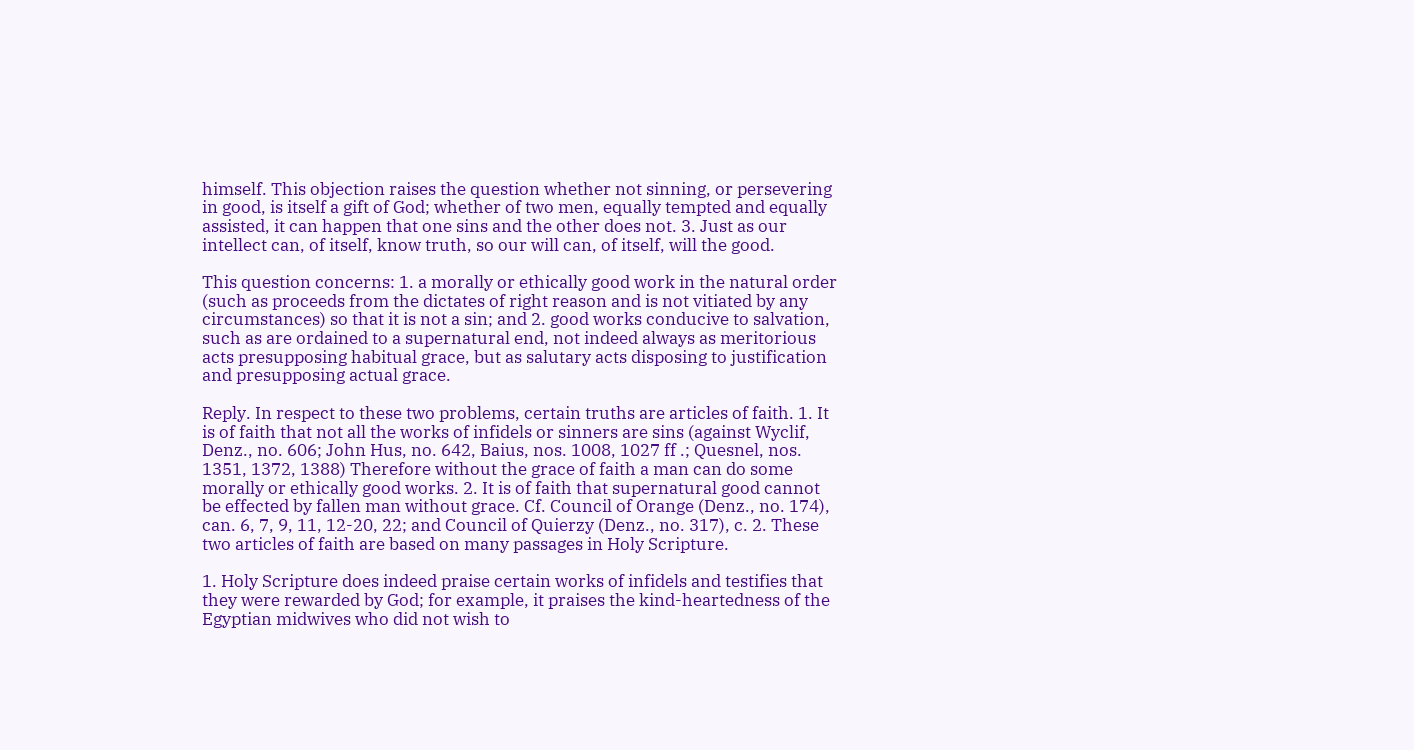himself. This objection raises the question whether not sinning, or persevering in good, is itself a gift of God; whether of two men, equally tempted and equally assisted, it can happen that one sins and the other does not. 3. Just as our intellect can, of itself, know truth, so our will can, of itself, will the good.

This question concerns: 1. a morally or ethically good work in the natural order (such as proceeds from the dictates of right reason and is not vitiated by any circumstances) so that it is not a sin; and 2. good works conducive to salvation, such as are ordained to a supernatural end, not indeed always as meritorious acts presupposing habitual grace, but as salutary acts disposing to justification and presupposing actual grace.

Reply. In respect to these two problems, certain truths are articles of faith. 1. It is of faith that not all the works of infidels or sinners are sins (against Wyclif, Denz., no. 606; John Hus, no. 642, Baius, nos. 1008, 1027 ff .; Quesnel, nos. 1351, 1372, 1388) Therefore without the grace of faith a man can do some morally or ethically good works. 2. It is of faith that supernatural good cannot be effected by fallen man without grace. Cf. Council of Orange (Denz., no. 174), can. 6, 7, 9, 11, 12-20, 22; and Council of Quierzy (Denz., no. 317), c. 2. These two articles of faith are based on many passages in Holy Scripture.

1. Holy Scripture does indeed praise certain works of infidels and testifies that they were rewarded by God; for example, it praises the kind-heartedness of the Egyptian midwives who did not wish to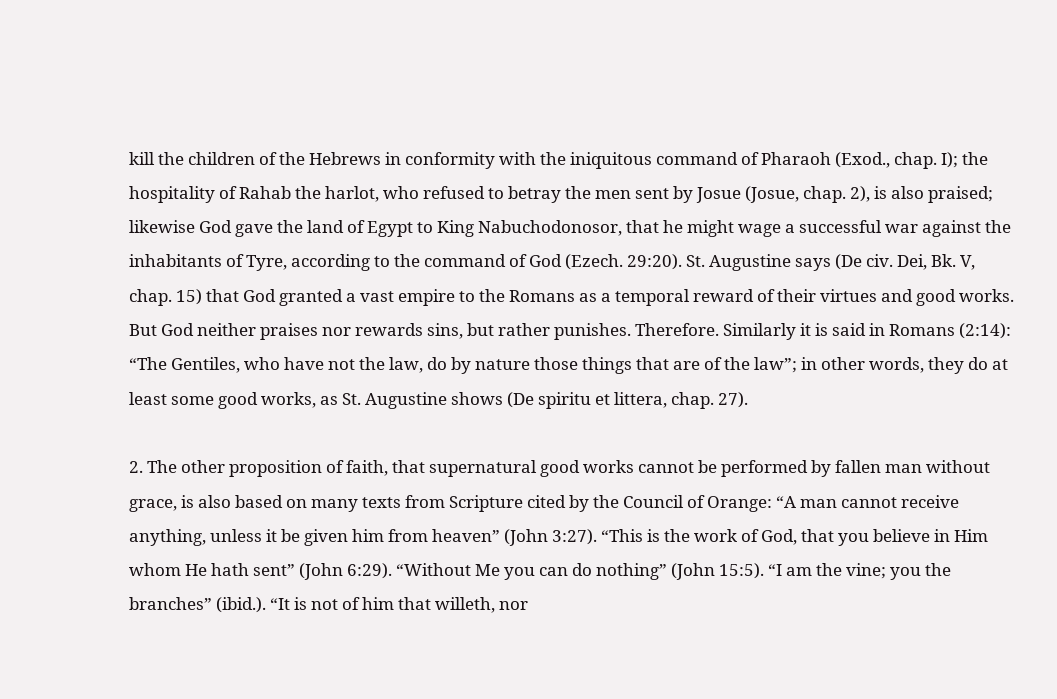kill the children of the Hebrews in conformity with the iniquitous command of Pharaoh (Exod., chap. I); the hospitality of Rahab the harlot, who refused to betray the men sent by Josue (Josue, chap. 2), is also praised; likewise God gave the land of Egypt to King Nabuchodonosor, that he might wage a successful war against the inhabitants of Tyre, according to the command of God (Ezech. 29:20). St. Augustine says (De civ. Dei, Bk. V, chap. 15) that God granted a vast empire to the Romans as a temporal reward of their virtues and good works. But God neither praises nor rewards sins, but rather punishes. Therefore. Similarly it is said in Romans (2:14): “The Gentiles, who have not the law, do by nature those things that are of the law”; in other words, they do at least some good works, as St. Augustine shows (De spiritu et littera, chap. 27).

2. The other proposition of faith, that supernatural good works cannot be performed by fallen man without grace, is also based on many texts from Scripture cited by the Council of Orange: “A man cannot receive anything, unless it be given him from heaven” (John 3:27). “This is the work of God, that you believe in Him whom He hath sent” (John 6:29). “Without Me you can do nothing” (John 15:5). “I am the vine; you the branches” (ibid.). “It is not of him that willeth, nor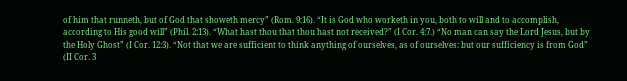of him that runneth, but of God that showeth mercy” (Rom. 9:16). “It is God who worketh in you, both to will and to accomplish, according to His good will” (Phil. 2:13). “What hast thou that thou hast not received?” (I Cor. 4:7.) “No man can say the Lord Jesus, but by the Holy Ghost” (I Cor. 12:3). “Not that we are sufficient to think anything of ourselves, as of ourselves: but our sufficiency is from God” (II Cor. 3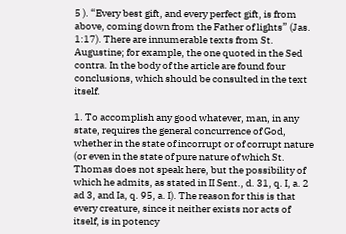5 ). “Every best gift, and every perfect gift, is from above, coming down from the Father of lights” (Jas. 1:17). There are innumerable texts from St. Augustine; for example, the one quoted in the Sed contra. In the body of the article are found four conclusions, which should be consulted in the text itself.

1. To accomplish any good whatever, man, in any state, requires the general concurrence of God, whether in the state of incorrupt or of corrupt nature (or even in the state of pure nature of which St. Thomas does not speak here, but the possibility of which he admits, as stated in II Sent., d. 31, q. I, a. 2 ad 3, and Ia, q. 95, a. I). The reason for this is that every creature, since it neither exists nor acts of itself, is in potency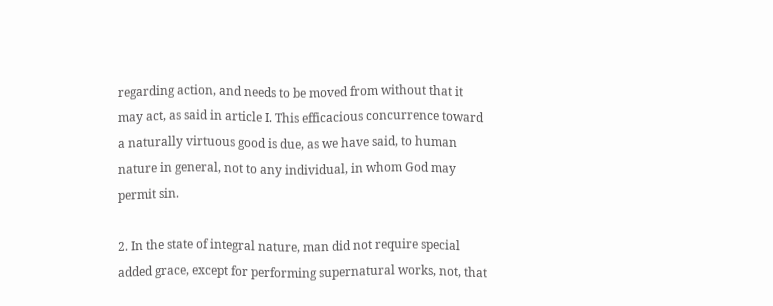regarding action, and needs to be moved from without that it may act, as said in article I. This efficacious concurrence toward a naturally virtuous good is due, as we have said, to human nature in general, not to any individual, in whom God may permit sin.

2. In the state of integral nature, man did not require special added grace, except for performing supernatural works, not, that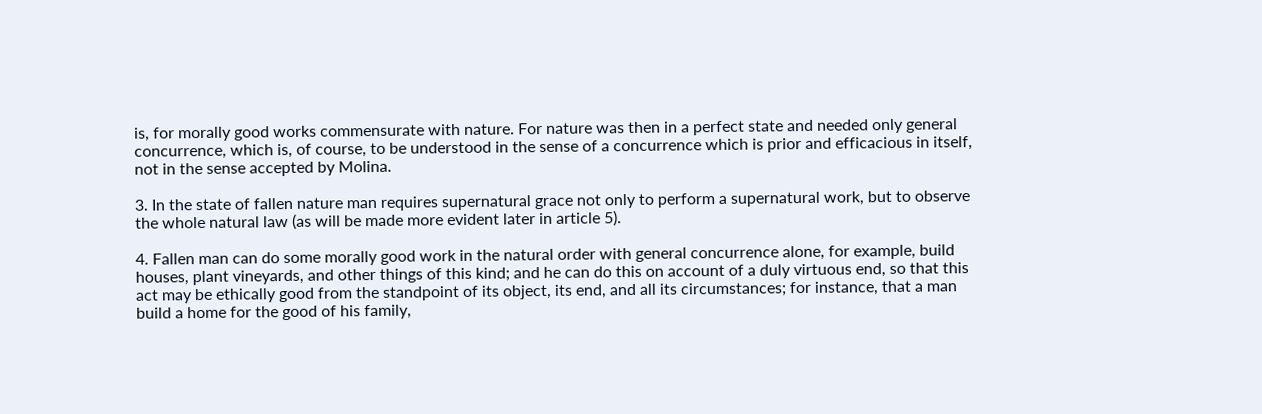is, for morally good works commensurate with nature. For nature was then in a perfect state and needed only general concurrence, which is, of course, to be understood in the sense of a concurrence which is prior and efficacious in itself, not in the sense accepted by Molina.

3. In the state of fallen nature man requires supernatural grace not only to perform a supernatural work, but to observe the whole natural law (as will be made more evident later in article 5).

4. Fallen man can do some morally good work in the natural order with general concurrence alone, for example, build houses, plant vineyards, and other things of this kind; and he can do this on account of a duly virtuous end, so that this act may be ethically good from the standpoint of its object, its end, and all its circumstances; for instance, that a man build a home for the good of his family,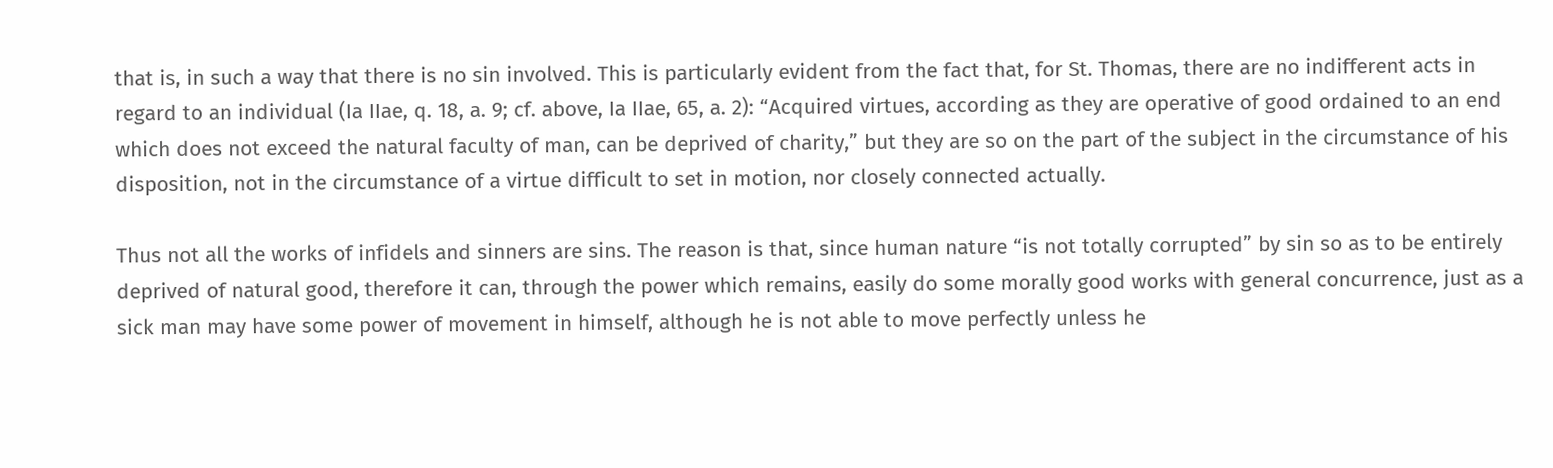that is, in such a way that there is no sin involved. This is particularly evident from the fact that, for St. Thomas, there are no indifferent acts in regard to an individual (Ia IIae, q. 18, a. 9; cf. above, Ia IIae, 65, a. 2): “Acquired virtues, according as they are operative of good ordained to an end which does not exceed the natural faculty of man, can be deprived of charity,” but they are so on the part of the subject in the circumstance of his disposition, not in the circumstance of a virtue difficult to set in motion, nor closely connected actually.

Thus not all the works of infidels and sinners are sins. The reason is that, since human nature “is not totally corrupted” by sin so as to be entirely deprived of natural good, therefore it can, through the power which remains, easily do some morally good works with general concurrence, just as a sick man may have some power of movement in himself, although he is not able to move perfectly unless he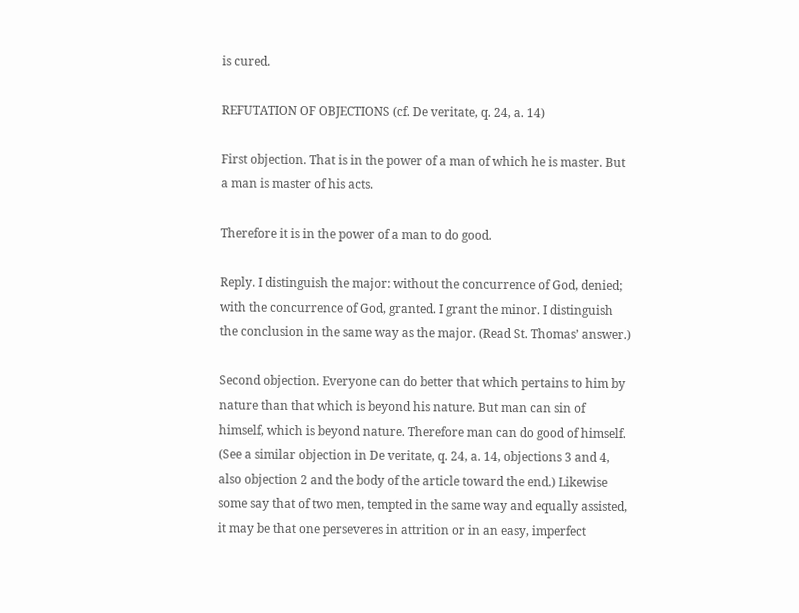is cured.

REFUTATION OF OBJECTIONS (cf. De veritate, q. 24, a. 14)

First objection. That is in the power of a man of which he is master. But a man is master of his acts.

Therefore it is in the power of a man to do good.

Reply. I distinguish the major: without the concurrence of God, denied; with the concurrence of God, granted. I grant the minor. I distinguish the conclusion in the same way as the major. (Read St. Thomas’ answer.)

Second objection. Everyone can do better that which pertains to him by nature than that which is beyond his nature. But man can sin of himself, which is beyond nature. Therefore man can do good of himself. (See a similar objection in De veritate, q. 24, a. 14, objections 3 and 4, also objection 2 and the body of the article toward the end.) Likewise some say that of two men, tempted in the same way and equally assisted, it may be that one perseveres in attrition or in an easy, imperfect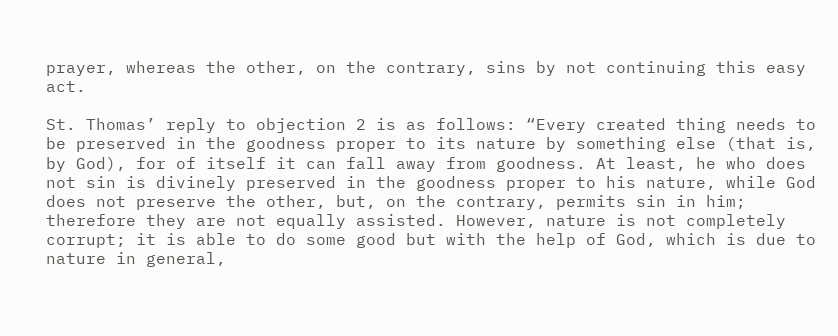prayer, whereas the other, on the contrary, sins by not continuing this easy act.

St. Thomas’ reply to objection 2 is as follows: “Every created thing needs to be preserved in the goodness proper to its nature by something else (that is, by God), for of itself it can fall away from goodness. At least, he who does not sin is divinely preserved in the goodness proper to his nature, while God does not preserve the other, but, on the contrary, permits sin in him; therefore they are not equally assisted. However, nature is not completely corrupt; it is able to do some good but with the help of God, which is due to nature in general,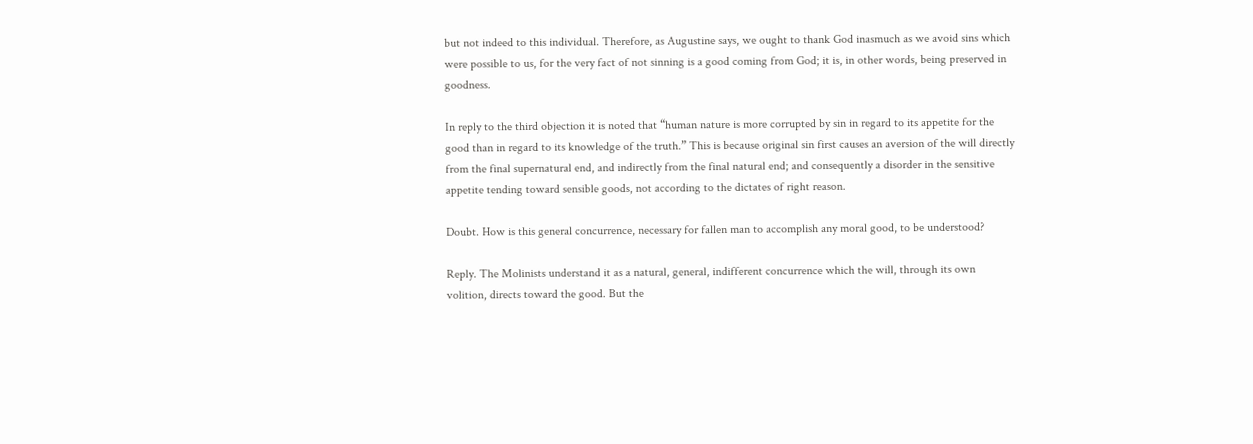but not indeed to this individual. Therefore, as Augustine says, we ought to thank God inasmuch as we avoid sins which were possible to us, for the very fact of not sinning is a good coming from God; it is, in other words, being preserved in goodness.

In reply to the third objection it is noted that “human nature is more corrupted by sin in regard to its appetite for the good than in regard to its knowledge of the truth.” This is because original sin first causes an aversion of the will directly from the final supernatural end, and indirectly from the final natural end; and consequently a disorder in the sensitive appetite tending toward sensible goods, not according to the dictates of right reason.

Doubt. How is this general concurrence, necessary for fallen man to accomplish any moral good, to be understood?

Reply. The Molinists understand it as a natural, general, indifferent concurrence which the will, through its own volition, directs toward the good. But the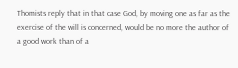Thomists reply that in that case God, by moving one as far as the exercise of the will is concerned, would be no more the author of a good work than of a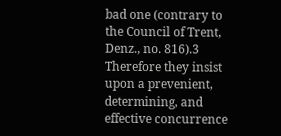bad one (contrary to the Council of Trent, Denz., no. 816).3 Therefore they insist upon a prevenient, determining, and effective concurrence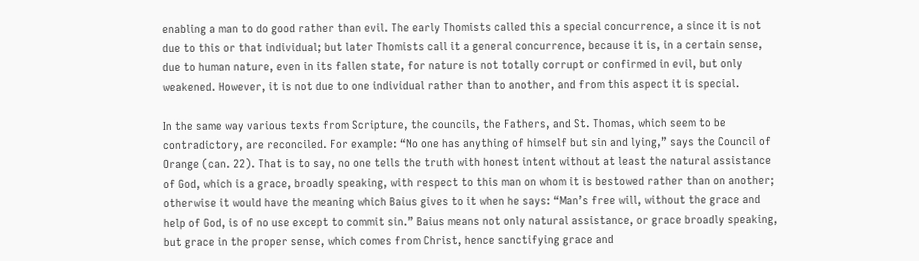enabling a man to do good rather than evil. The early Thomists called this a special concurrence, a since it is not due to this or that individual; but later Thomists call it a general concurrence, because it is, in a certain sense, due to human nature, even in its fallen state, for nature is not totally corrupt or confirmed in evil, but only weakened. However, it is not due to one individual rather than to another, and from this aspect it is special.

In the same way various texts from Scripture, the councils, the Fathers, and St. Thomas, which seem to be contradictory, are reconciled. For example: “No one has anything of himself but sin and lying,” says the Council of Orange (can. 22). That is to say, no one tells the truth with honest intent without at least the natural assistance of God, which is a grace, broadly speaking, with respect to this man on whom it is bestowed rather than on another; otherwise it would have the meaning which Baius gives to it when he says: “Man’s free will, without the grace and help of God, is of no use except to commit sin.” Baius means not only natural assistance, or grace broadly speaking, but grace in the proper sense, which comes from Christ, hence sanctifying grace and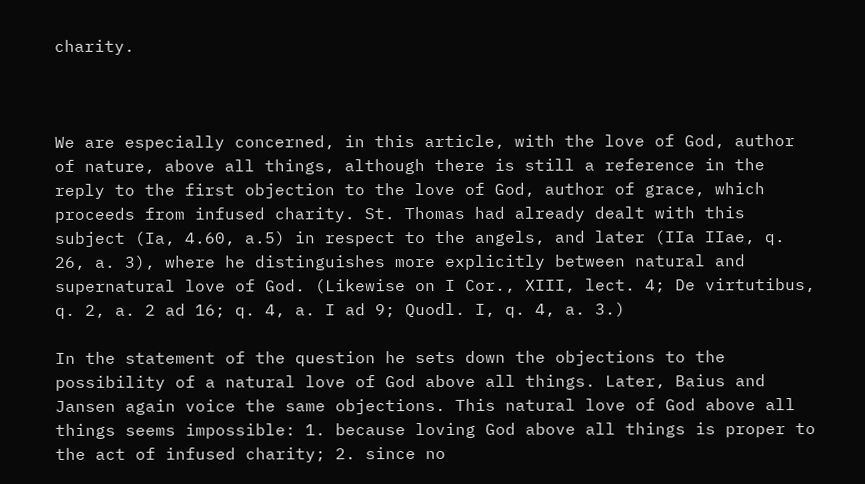charity.



We are especially concerned, in this article, with the love of God, author of nature, above all things, although there is still a reference in the reply to the first objection to the love of God, author of grace, which proceeds from infused charity. St. Thomas had already dealt with this subject (Ia, 4.60, a.5) in respect to the angels, and later (IIa IIae, q. 26, a. 3), where he distinguishes more explicitly between natural and supernatural love of God. (Likewise on I Cor., XIII, lect. 4; De virtutibus, q. 2, a. 2 ad 16; q. 4, a. I ad 9; Quodl. I, q. 4, a. 3.)

In the statement of the question he sets down the objections to the possibility of a natural love of God above all things. Later, Baius and Jansen again voice the same objections. This natural love of God above all things seems impossible: 1. because loving God above all things is proper to the act of infused charity; 2. since no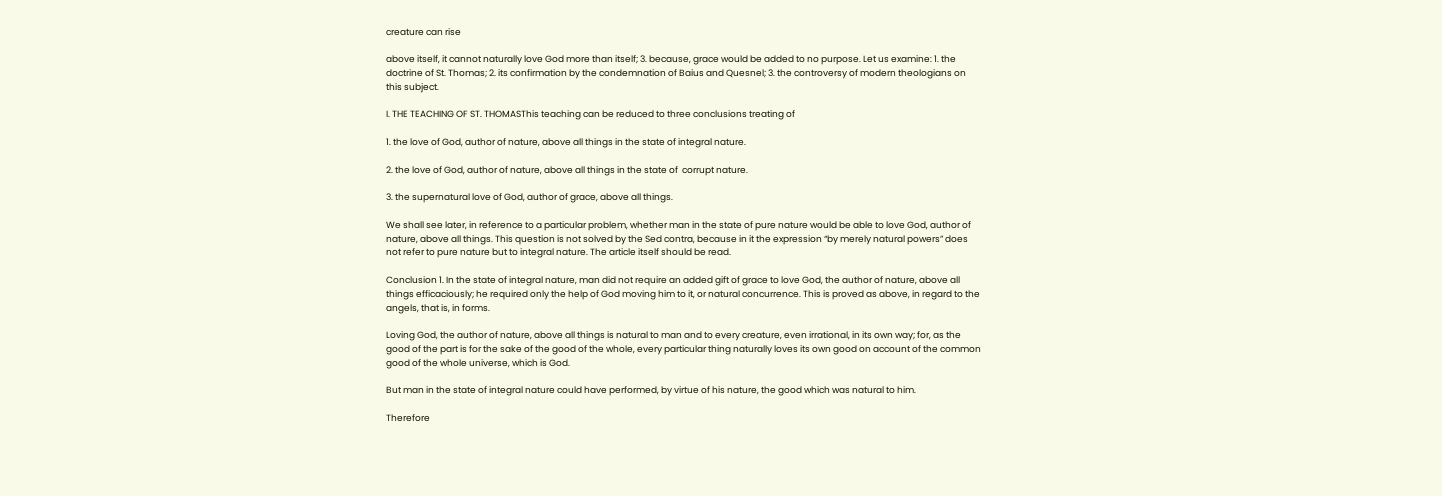creature can rise

above itself, it cannot naturally love God more than itself; 3. because, grace would be added to no purpose. Let us examine: 1. the doctrine of St. Thomas; 2. its confirmation by the condemnation of Baius and Quesnel; 3. the controversy of modern theologians on this subject.

I. THE TEACHING OF ST. THOMASThis teaching can be reduced to three conclusions treating of

1. the love of God, author of nature, above all things in the state of integral nature.

2. the love of God, author of nature, above all things in the state of  corrupt nature.

3. the supernatural love of God, author of grace, above all things.

We shall see later, in reference to a particular problem, whether man in the state of pure nature would be able to love God, author of nature, above all things. This question is not solved by the Sed contra, because in it the expression “by merely natural powers” does not refer to pure nature but to integral nature. The article itself should be read.

Conclusion 1. In the state of integral nature, man did not require an added gift of grace to love God, the author of nature, above all things efficaciously; he required only the help of God moving him to it, or natural concurrence. This is proved as above, in regard to the angels, that is, in forms.

Loving God, the author of nature, above all things is natural to man and to every creature, even irrational, in its own way; for, as the good of the part is for the sake of the good of the whole, every particular thing naturally loves its own good on account of the common good of the whole universe, which is God.

But man in the state of integral nature could have performed, by virtue of his nature, the good which was natural to him.

Therefore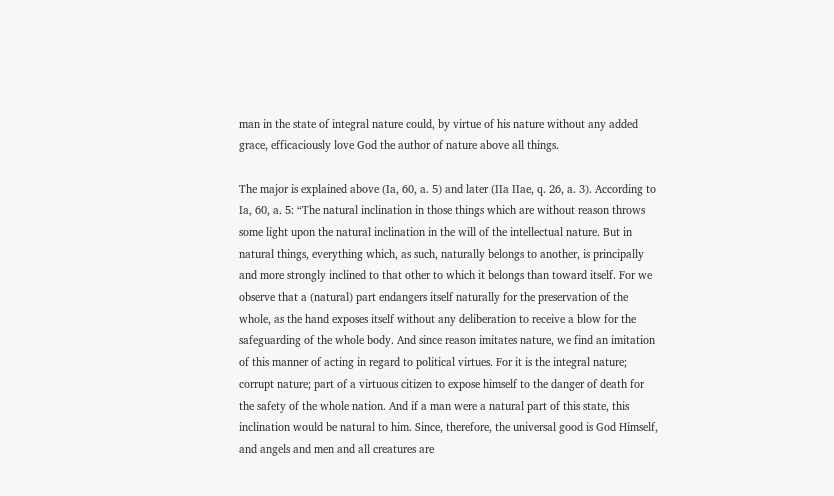man in the state of integral nature could, by virtue of his nature without any added grace, efficaciously love God the author of nature above all things.

The major is explained above (Ia, 60, a. 5) and later (IIa IIae, q. 26, a. 3). According to Ia, 60, a. 5: “The natural inclination in those things which are without reason throws some light upon the natural inclination in the will of the intellectual nature. But in natural things, everything which, as such, naturally belongs to another, is principally and more strongly inclined to that other to which it belongs than toward itself. For we observe that a (natural) part endangers itself naturally for the preservation of the whole, as the hand exposes itself without any deliberation to receive a blow for the safeguarding of the whole body. And since reason imitates nature, we find an imitation of this manner of acting in regard to political virtues. For it is the integral nature; corrupt nature; part of a virtuous citizen to expose himself to the danger of death for the safety of the whole nation. And if a man were a natural part of this state, this inclination would be natural to him. Since, therefore, the universal good is God Himself, and angels and men and all creatures are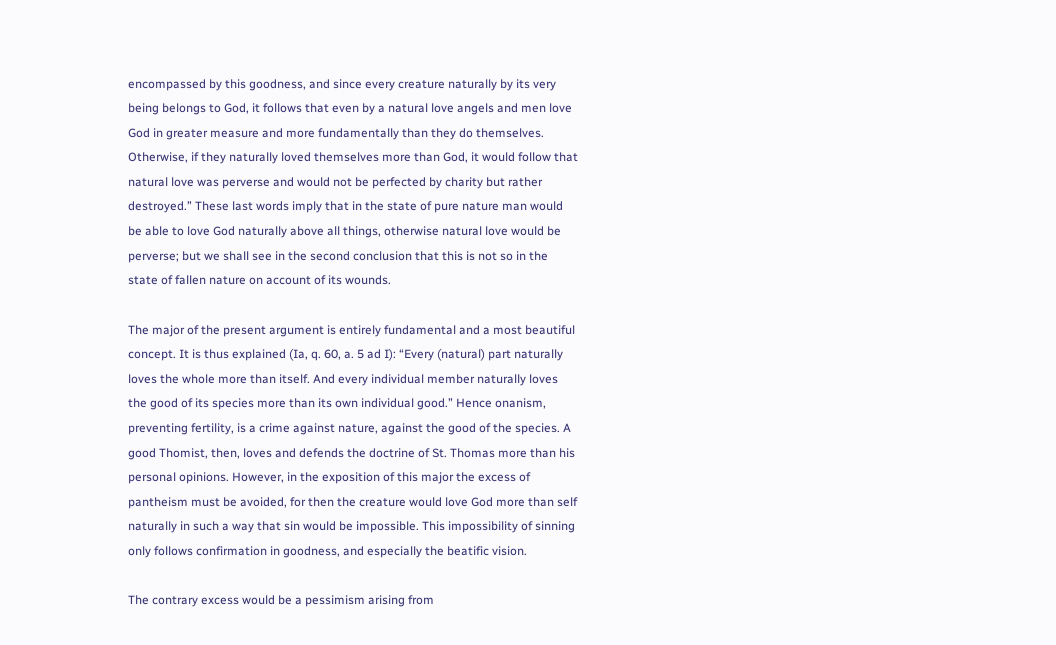encompassed by this goodness, and since every creature naturally by its very being belongs to God, it follows that even by a natural love angels and men love God in greater measure and more fundamentally than they do themselves. Otherwise, if they naturally loved themselves more than God, it would follow that natural love was perverse and would not be perfected by charity but rather destroyed.” These last words imply that in the state of pure nature man would be able to love God naturally above all things, otherwise natural love would be perverse; but we shall see in the second conclusion that this is not so in the state of fallen nature on account of its wounds.

The major of the present argument is entirely fundamental and a most beautiful concept. It is thus explained (Ia, q. 60, a. 5 ad I): “Every (natural) part naturally loves the whole more than itself. And every individual member naturally loves the good of its species more than its own individual good.” Hence onanism, preventing fertility, is a crime against nature, against the good of the species. A good Thomist, then, loves and defends the doctrine of St. Thomas more than his personal opinions. However, in the exposition of this major the excess of pantheism must be avoided, for then the creature would love God more than self naturally in such a way that sin would be impossible. This impossibility of sinning only follows confirmation in goodness, and especially the beatific vision.

The contrary excess would be a pessimism arising from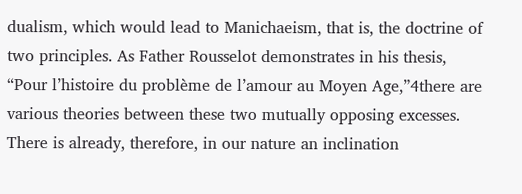dualism, which would lead to Manichaeism, that is, the doctrine of two principles. As Father Rousselot demonstrates in his thesis, “Pour l’histoire du problème de l’amour au Moyen Age,”4there are various theories between these two mutually opposing excesses. There is already, therefore, in our nature an inclination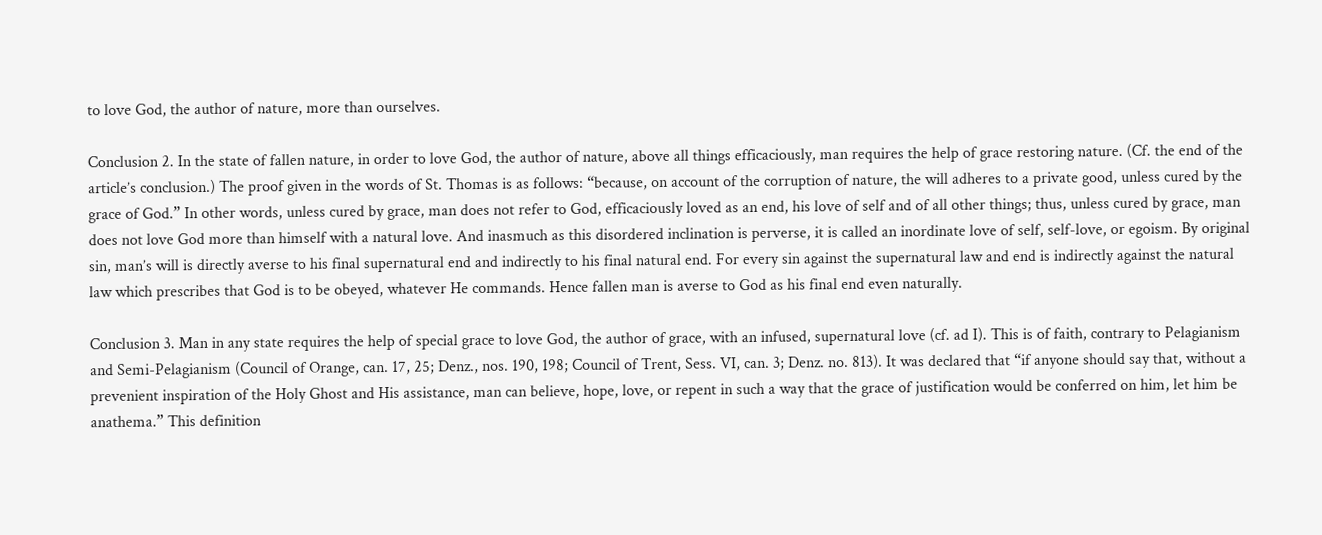to love God, the author of nature, more than ourselves.

Conclusion 2. In the state of fallen nature, in order to love God, the author of nature, above all things efficaciously, man requires the help of grace restoring nature. (Cf. the end of the article’s conclusion.) The proof given in the words of St. Thomas is as follows: “because, on account of the corruption of nature, the will adheres to a private good, unless cured by the grace of God.” In other words, unless cured by grace, man does not refer to God, efficaciously loved as an end, his love of self and of all other things; thus, unless cured by grace, man does not love God more than himself with a natural love. And inasmuch as this disordered inclination is perverse, it is called an inordinate love of self, self-love, or egoism. By original sin, man’s will is directly averse to his final supernatural end and indirectly to his final natural end. For every sin against the supernatural law and end is indirectly against the natural law which prescribes that God is to be obeyed, whatever He commands. Hence fallen man is averse to God as his final end even naturally.

Conclusion 3. Man in any state requires the help of special grace to love God, the author of grace, with an infused, supernatural love (cf. ad I). This is of faith, contrary to Pelagianism and Semi-Pelagianism (Council of Orange, can. 17, 25; Denz., nos. 190, 198; Council of Trent, Sess. VI, can. 3; Denz. no. 813). It was declared that “if anyone should say that, without a prevenient inspiration of the Holy Ghost and His assistance, man can believe, hope, love, or repent in such a way that the grace of justification would be conferred on him, let him be anathema.” This definition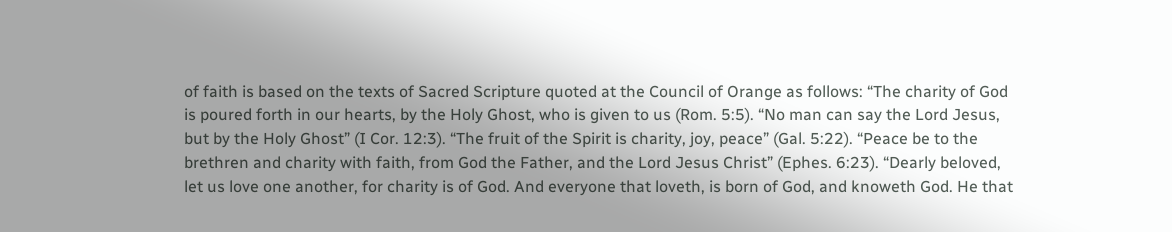of faith is based on the texts of Sacred Scripture quoted at the Council of Orange as follows: “The charity of God is poured forth in our hearts, by the Holy Ghost, who is given to us (Rom. 5:5). “No man can say the Lord Jesus, but by the Holy Ghost” (I Cor. 12:3). “The fruit of the Spirit is charity, joy, peace” (Gal. 5:22). “Peace be to the brethren and charity with faith, from God the Father, and the Lord Jesus Christ” (Ephes. 6:23). “Dearly beloved, let us love one another, for charity is of God. And everyone that loveth, is born of God, and knoweth God. He that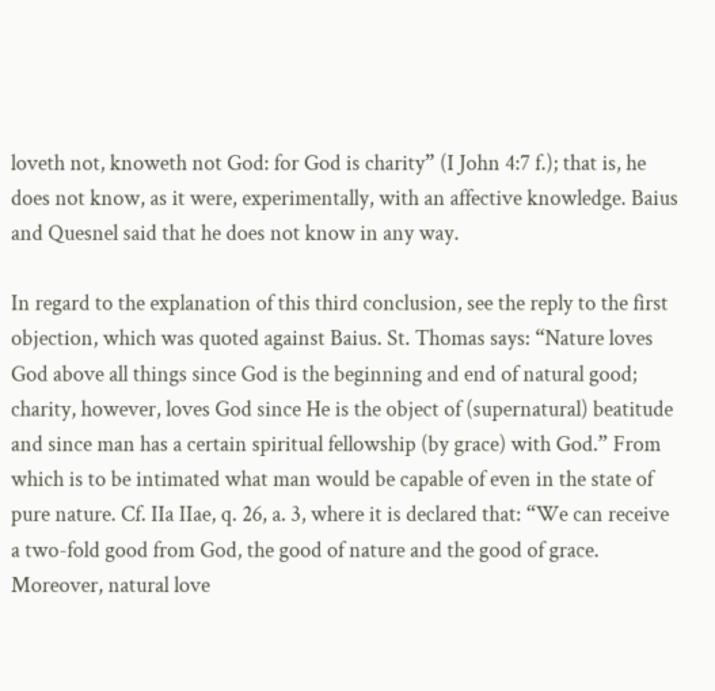loveth not, knoweth not God: for God is charity” (I John 4:7 f.); that is, he does not know, as it were, experimentally, with an affective knowledge. Baius and Quesnel said that he does not know in any way.

In regard to the explanation of this third conclusion, see the reply to the first objection, which was quoted against Baius. St. Thomas says: “Nature loves God above all things since God is the beginning and end of natural good; charity, however, loves God since He is the object of (supernatural) beatitude and since man has a certain spiritual fellowship (by grace) with God.” From which is to be intimated what man would be capable of even in the state of pure nature. Cf. IIa IIae, q. 26, a. 3, where it is declared that: “We can receive a two-fold good from God, the good of nature and the good of grace. Moreover, natural love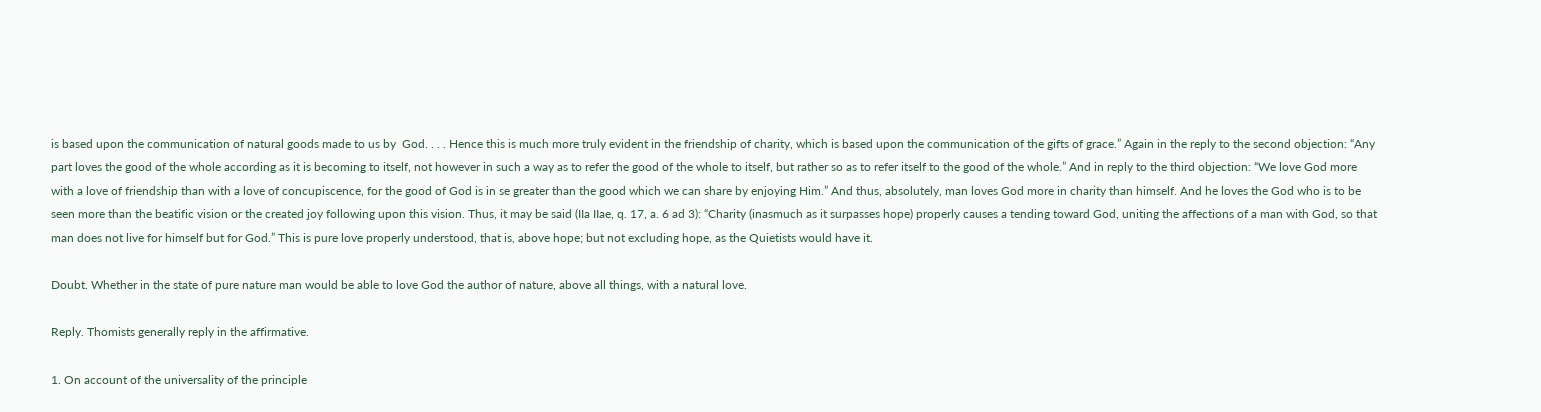is based upon the communication of natural goods made to us by  God. . . . Hence this is much more truly evident in the friendship of charity, which is based upon the communication of the gifts of grace.” Again in the reply to the second objection: “Any part loves the good of the whole according as it is becoming to itself, not however in such a way as to refer the good of the whole to itself, but rather so as to refer itself to the good of the whole.” And in reply to the third objection: “We love God more with a love of friendship than with a love of concupiscence, for the good of God is in se greater than the good which we can share by enjoying Him.” And thus, absolutely, man loves God more in charity than himself. And he loves the God who is to be seen more than the beatific vision or the created joy following upon this vision. Thus, it may be said (IIa IIae, q. 17, a. 6 ad 3): “Charity (inasmuch as it surpasses hope) properly causes a tending toward God, uniting the affections of a man with God, so that man does not live for himself but for God.” This is pure love properly understood, that is, above hope; but not excluding hope, as the Quietists would have it.

Doubt. Whether in the state of pure nature man would be able to love God the author of nature, above all things, with a natural love.

Reply. Thomists generally reply in the affirmative.

1. On account of the universality of the principle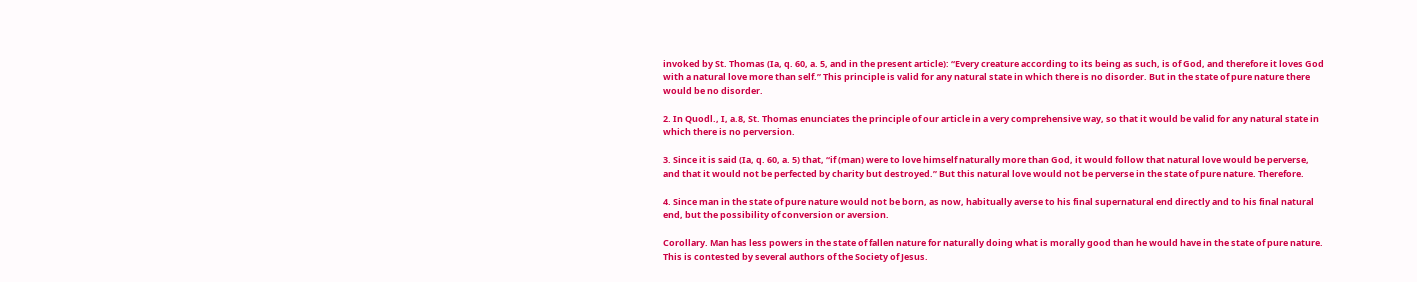invoked by St. Thomas (Ia, q. 60, a. 5, and in the present article): “Every creature according to its being as such, is of God, and therefore it loves God with a natural love more than self.” This principle is valid for any natural state in which there is no disorder. But in the state of pure nature there would be no disorder.

2. In Quodl., I, a.8, St. Thomas enunciates the principle of our article in a very comprehensive way, so that it would be valid for any natural state in which there is no perversion.

3. Since it is said (Ia, q. 60, a. 5) that, “if (man) were to love himself naturally more than God, it would follow that natural love would be perverse, and that it would not be perfected by charity but destroyed.” But this natural love would not be perverse in the state of pure nature. Therefore.

4. Since man in the state of pure nature would not be born, as now, habitually averse to his final supernatural end directly and to his final natural end, but the possibility of conversion or aversion.

Corollary. Man has less powers in the state of fallen nature for naturally doing what is morally good than he would have in the state of pure nature. This is contested by several authors of the Society of Jesus.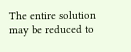The entire solution may be reduced to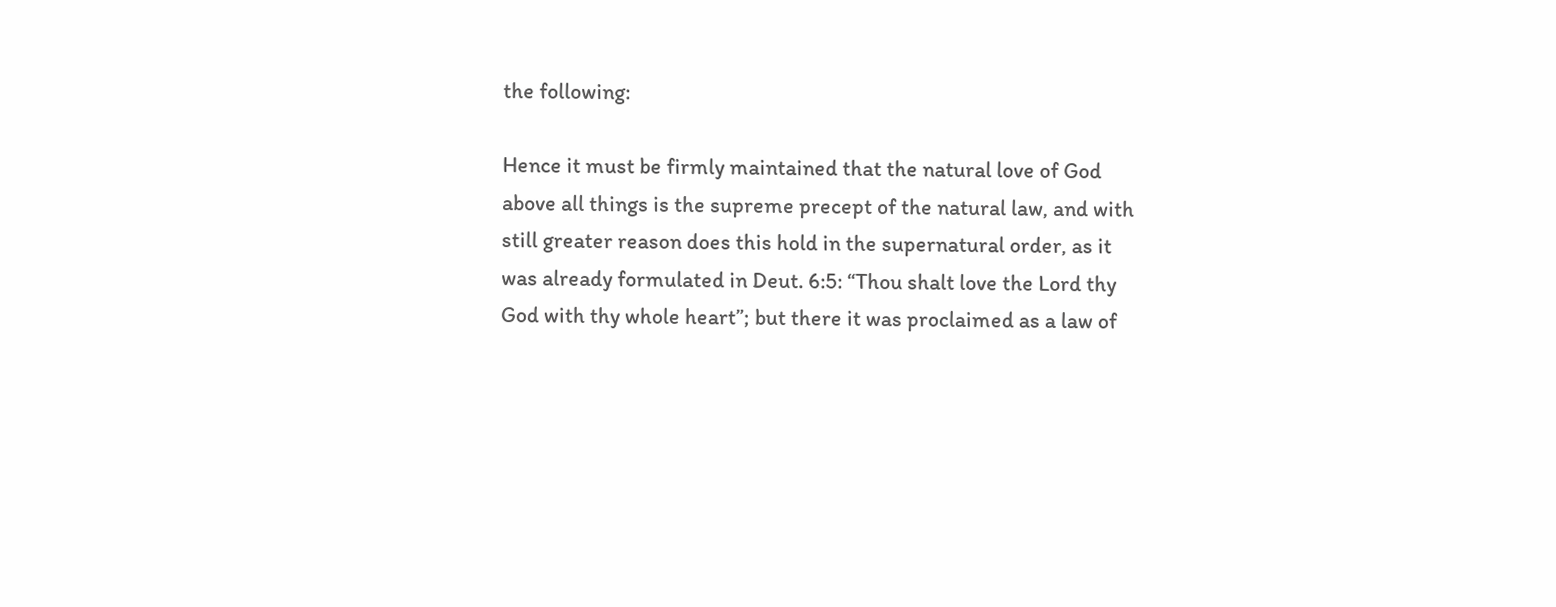the following:

Hence it must be firmly maintained that the natural love of God above all things is the supreme precept of the natural law, and with still greater reason does this hold in the supernatural order, as it was already formulated in Deut. 6:5: “Thou shalt love the Lord thy God with thy whole heart”; but there it was proclaimed as a law of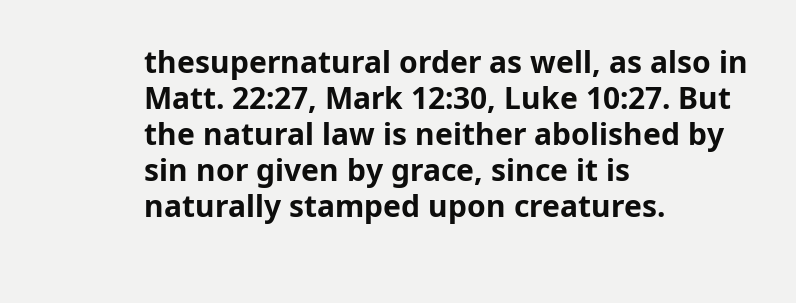thesupernatural order as well, as also in Matt. 22:27, Mark 12:30, Luke 10:27. But the natural law is neither abolished by sin nor given by grace, since it is naturally stamped upon creatures.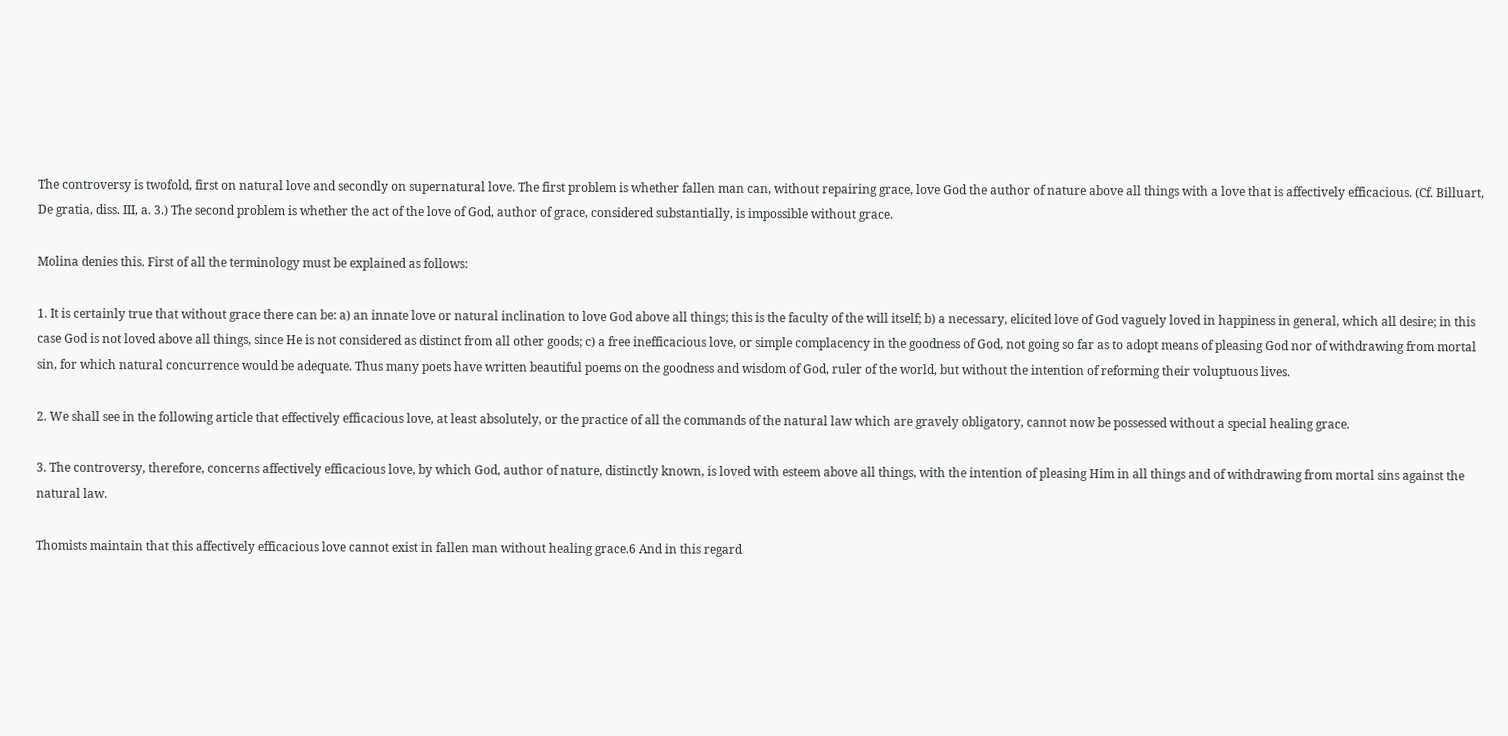The controversy is twofold, first on natural love and secondly on supernatural love. The first problem is whether fallen man can, without repairing grace, love God the author of nature above all things with a love that is affectively efficacious. (Cf. Billuart, De gratia, diss. III, a. 3.) The second problem is whether the act of the love of God, author of grace, considered substantially, is impossible without grace.

Molina denies this. First of all the terminology must be explained as follows:

1. It is certainly true that without grace there can be: a) an innate love or natural inclination to love God above all things; this is the faculty of the will itself; b) a necessary, elicited love of God vaguely loved in happiness in general, which all desire; in this case God is not loved above all things, since He is not considered as distinct from all other goods; c) a free inefficacious love, or simple complacency in the goodness of God, not going so far as to adopt means of pleasing God nor of withdrawing from mortal sin, for which natural concurrence would be adequate. Thus many poets have written beautiful poems on the goodness and wisdom of God, ruler of the world, but without the intention of reforming their voluptuous lives.

2. We shall see in the following article that effectively efficacious love, at least absolutely, or the practice of all the commands of the natural law which are gravely obligatory, cannot now be possessed without a special healing grace.

3. The controversy, therefore, concerns affectively efficacious love, by which God, author of nature, distinctly known, is loved with esteem above all things, with the intention of pleasing Him in all things and of withdrawing from mortal sins against the natural law.

Thomists maintain that this affectively efficacious love cannot exist in fallen man without healing grace.6 And in this regard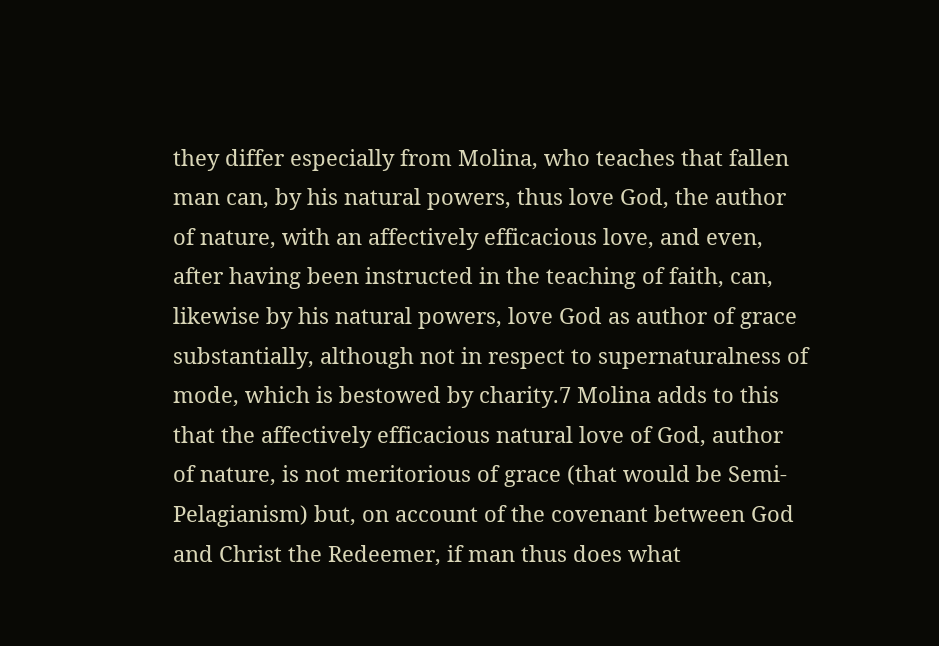they differ especially from Molina, who teaches that fallen man can, by his natural powers, thus love God, the author of nature, with an affectively efficacious love, and even, after having been instructed in the teaching of faith, can, likewise by his natural powers, love God as author of grace substantially, although not in respect to supernaturalness of mode, which is bestowed by charity.7 Molina adds to this that the affectively efficacious natural love of God, author of nature, is not meritorious of grace (that would be Semi-Pelagianism) but, on account of the covenant between God and Christ the Redeemer, if man thus does what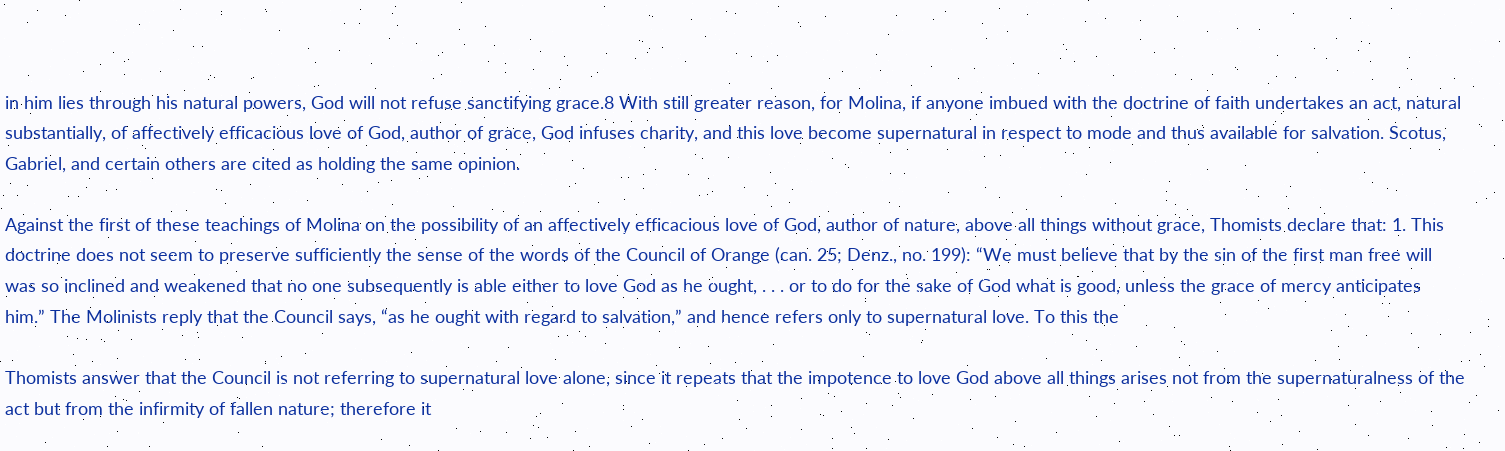in him lies through his natural powers, God will not refuse sanctifying grace.8 With still greater reason, for Molina, if anyone imbued with the doctrine of faith undertakes an act, natural substantially, of affectively efficacious love of God, author of grace, God infuses charity, and this love become supernatural in respect to mode and thus available for salvation. Scotus, Gabriel, and certain others are cited as holding the same opinion.

Against the first of these teachings of Molina on the possibility of an affectively efficacious love of God, author of nature, above all things without grace, Thomists declare that: 1. This doctrine does not seem to preserve sufficiently the sense of the words of the Council of Orange (can. 25; Denz., no. 199): “We must believe that by the sin of the first man free will was so inclined and weakened that no one subsequently is able either to love God as he ought, . . . or to do for the sake of God what is good, unless the grace of mercy anticipates him.” The Molinists reply that the Council says, “as he ought with regard to salvation,” and hence refers only to supernatural love. To this the

Thomists answer that the Council is not referring to supernatural love alone, since it repeats that the impotence to love God above all things arises not from the supernaturalness of the act but from the infirmity of fallen nature; therefore it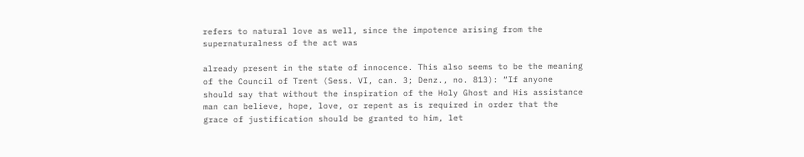refers to natural love as well, since the impotence arising from the supernaturalness of the act was

already present in the state of innocence. This also seems to be the meaning of the Council of Trent (Sess. VI, can. 3; Denz., no. 813): “If anyone should say that without the inspiration of the Holy Ghost and His assistance man can believe, hope, love, or repent as is required in order that the grace of justification should be granted to him, let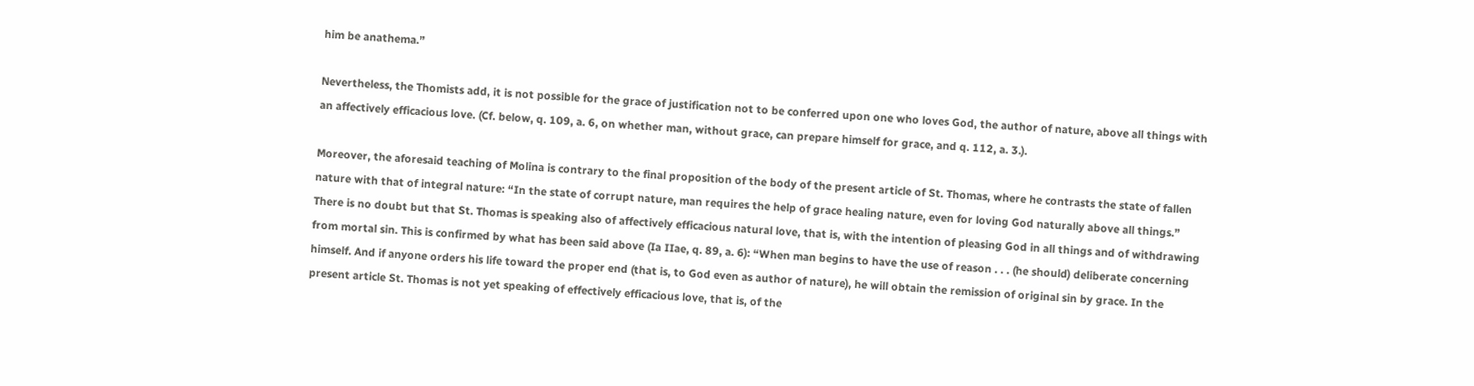him be anathema.”

Nevertheless, the Thomists add, it is not possible for the grace of justification not to be conferred upon one who loves God, the author of nature, above all things with an affectively efficacious love. (Cf. below, q. 109, a. 6, on whether man, without grace, can prepare himself for grace, and q. 112, a. 3.).

Moreover, the aforesaid teaching of Molina is contrary to the final proposition of the body of the present article of St. Thomas, where he contrasts the state of fallen nature with that of integral nature: “In the state of corrupt nature, man requires the help of grace healing nature, even for loving God naturally above all things.” There is no doubt but that St. Thomas is speaking also of affectively efficacious natural love, that is, with the intention of pleasing God in all things and of withdrawing from mortal sin. This is confirmed by what has been said above (Ia IIae, q. 89, a. 6): “When man begins to have the use of reason . . . (he should) deliberate concerning himself. And if anyone orders his life toward the proper end (that is, to God even as author of nature), he will obtain the remission of original sin by grace. In the present article St. Thomas is not yet speaking of effectively efficacious love, that is, of the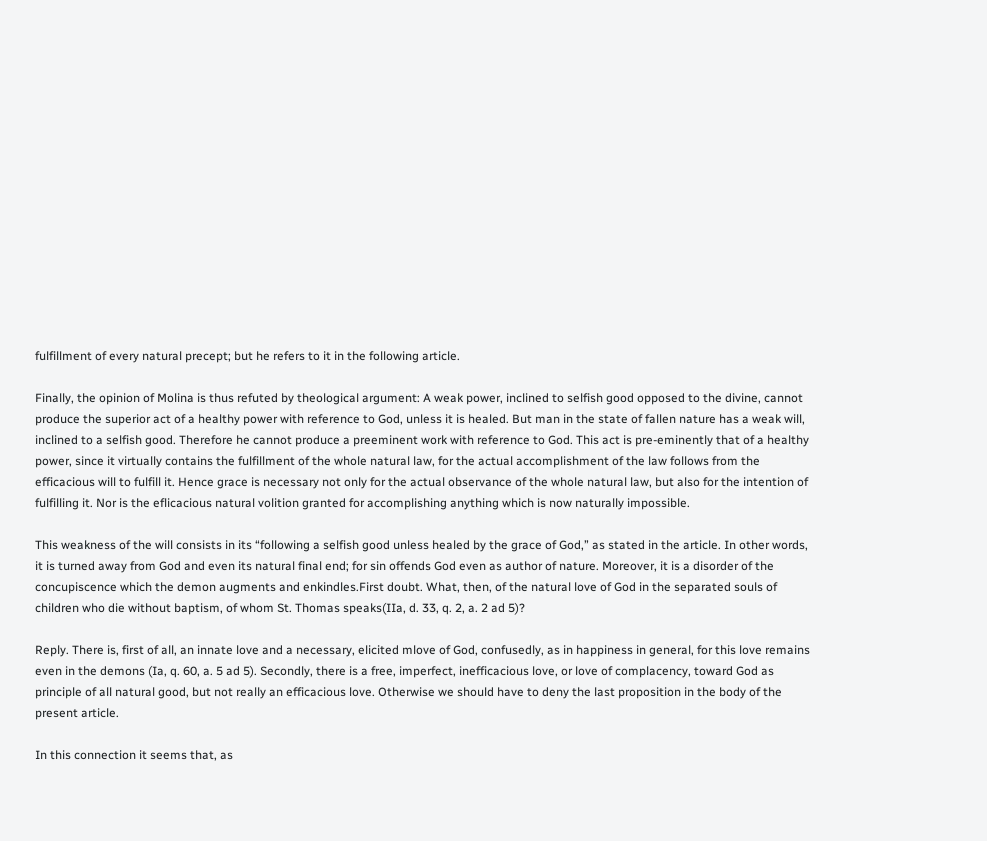fulfillment of every natural precept; but he refers to it in the following article.

Finally, the opinion of Molina is thus refuted by theological argument: A weak power, inclined to selfish good opposed to the divine, cannot produce the superior act of a healthy power with reference to God, unless it is healed. But man in the state of fallen nature has a weak will, inclined to a selfish good. Therefore he cannot produce a preeminent work with reference to God. This act is pre-eminently that of a healthy power, since it virtually contains the fulfillment of the whole natural law, for the actual accomplishment of the law follows from the efficacious will to fulfill it. Hence grace is necessary not only for the actual observance of the whole natural law, but also for the intention of fulfilling it. Nor is the eflicacious natural volition granted for accomplishing anything which is now naturally impossible.

This weakness of the will consists in its “following a selfish good unless healed by the grace of God,” as stated in the article. In other words, it is turned away from God and even its natural final end; for sin offends God even as author of nature. Moreover, it is a disorder of the concupiscence which the demon augments and enkindles.First doubt. What, then, of the natural love of God in the separated souls of children who die without baptism, of whom St. Thomas speaks(IIa, d. 33, q. 2, a. 2 ad 5)?

Reply. There is, first of all, an innate love and a necessary, elicited mlove of God, confusedly, as in happiness in general, for this love remains even in the demons (Ia, q. 60, a. 5 ad 5). Secondly, there is a free, imperfect, inefficacious love, or love of complacency, toward God as principle of all natural good, but not really an efficacious love. Otherwise we should have to deny the last proposition in the body of the present article.

In this connection it seems that, as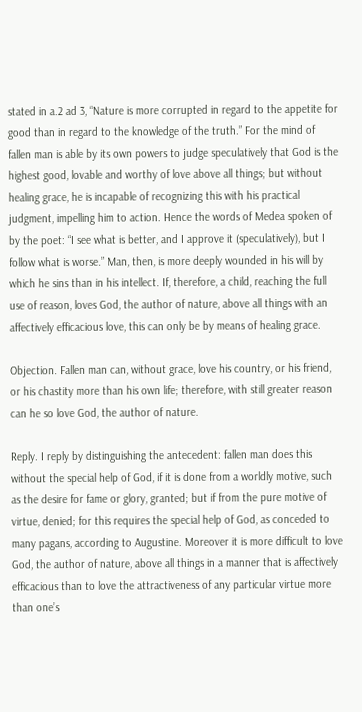stated in a.2 ad 3, “Nature is more corrupted in regard to the appetite for good than in regard to the knowledge of the truth.” For the mind of fallen man is able by its own powers to judge speculatively that God is the highest good, lovable and worthy of love above all things; but without healing grace, he is incapable of recognizing this with his practical judgment, impelling him to action. Hence the words of Medea spoken of by the poet: “I see what is better, and I approve it (speculatively), but I follow what is worse.” Man, then, is more deeply wounded in his will by which he sins than in his intellect. If, therefore, a child, reaching the full use of reason, loves God, the author of nature, above all things with an affectively efficacious love, this can only be by means of healing grace.

Objection. Fallen man can, without grace, love his country, or his friend, or his chastity more than his own life; therefore, with still greater reason can he so love God, the author of nature.

Reply. I reply by distinguishing the antecedent: fallen man does this without the special help of God, if it is done from a worldly motive, such as the desire for fame or glory, granted; but if from the pure motive of virtue, denied; for this requires the special help of God, as conceded to many pagans, according to Augustine. Moreover it is more difficult to love God, the author of nature, above all things in a manner that is affectively efficacious than to love the attractiveness of any particular virtue more than one’s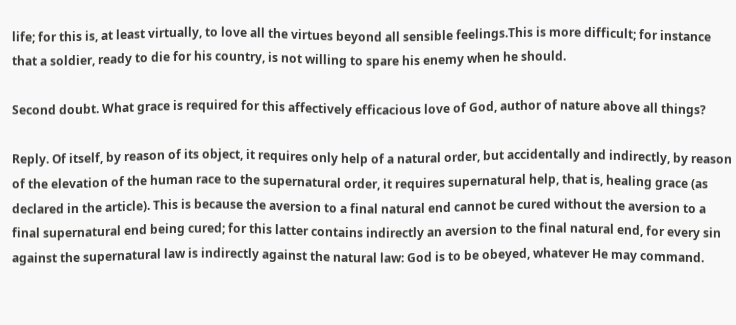life; for this is, at least virtually, to love all the virtues beyond all sensible feelings.This is more difficult; for instance that a soldier, ready to die for his country, is not willing to spare his enemy when he should.

Second doubt. What grace is required for this affectively efficacious love of God, author of nature above all things?

Reply. Of itself, by reason of its object, it requires only help of a natural order, but accidentally and indirectly, by reason of the elevation of the human race to the supernatural order, it requires supernatural help, that is, healing grace (as declared in the article). This is because the aversion to a final natural end cannot be cured without the aversion to a final supernatural end being cured; for this latter contains indirectly an aversion to the final natural end, for every sin against the supernatural law is indirectly against the natural law: God is to be obeyed, whatever He may command.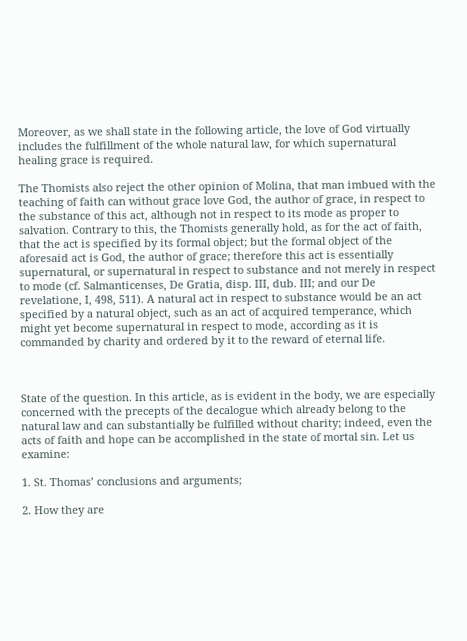Moreover, as we shall state in the following article, the love of God virtually includes the fulfillment of the whole natural law, for which supernatural healing grace is required.

The Thomists also reject the other opinion of Molina, that man imbued with the teaching of faith can without grace love God, the author of grace, in respect to the substance of this act, although not in respect to its mode as proper to salvation. Contrary to this, the Thomists generally hold, as for the act of faith, that the act is specified by its formal object; but the formal object of the aforesaid act is God, the author of grace; therefore this act is essentially supernatural, or supernatural in respect to substance and not merely in respect to mode (cf. Salmanticenses, De Gratia, disp. III, dub. III; and our De revelatione, I, 498, 511). A natural act in respect to substance would be an act specified by a natural object, such as an act of acquired temperance, which might yet become supernatural in respect to mode, according as it is commanded by charity and ordered by it to the reward of eternal life.



State of the question. In this article, as is evident in the body, we are especially concerned with the precepts of the decalogue which already belong to the natural law and can substantially be fulfilled without charity; indeed, even the acts of faith and hope can be accomplished in the state of mortal sin. Let us examine:

1. St. Thomas’ conclusions and arguments;

2. How they are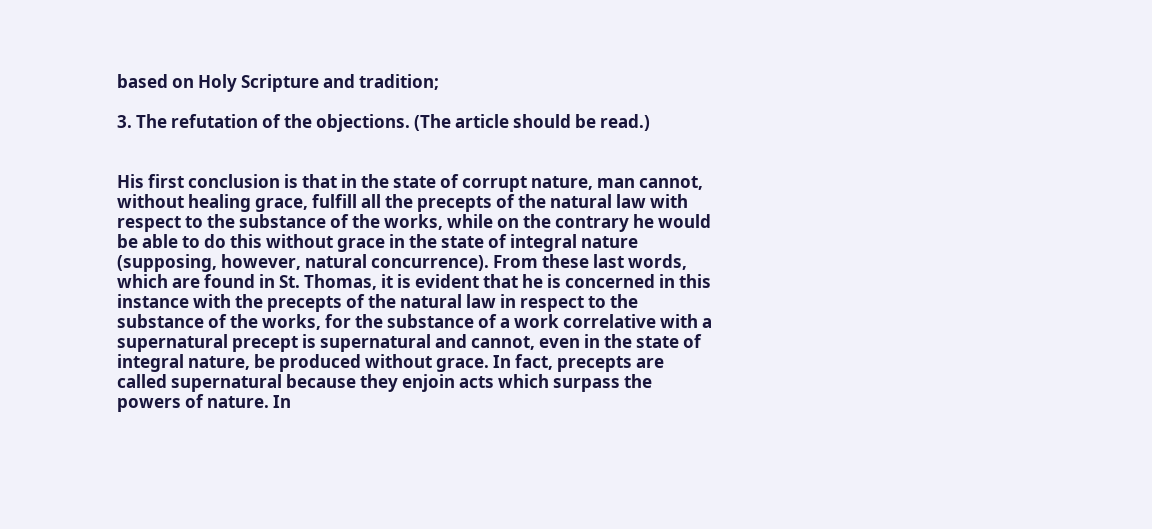based on Holy Scripture and tradition;

3. The refutation of the objections. (The article should be read.)


His first conclusion is that in the state of corrupt nature, man cannot, without healing grace, fulfill all the precepts of the natural law with respect to the substance of the works, while on the contrary he would be able to do this without grace in the state of integral nature (supposing, however, natural concurrence). From these last words, which are found in St. Thomas, it is evident that he is concerned in this instance with the precepts of the natural law in respect to the substance of the works, for the substance of a work correlative with a supernatural precept is supernatural and cannot, even in the state of integral nature, be produced without grace. In fact, precepts are called supernatural because they enjoin acts which surpass the powers of nature. In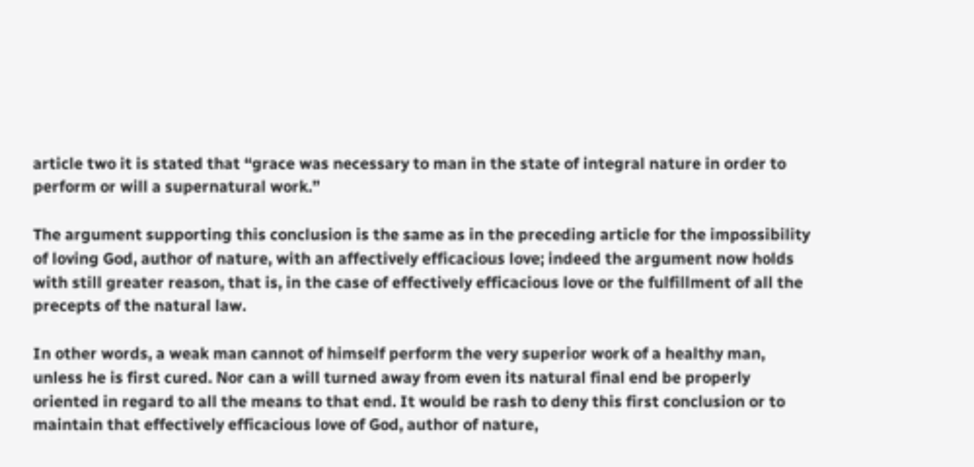article two it is stated that “grace was necessary to man in the state of integral nature in order to perform or will a supernatural work.”

The argument supporting this conclusion is the same as in the preceding article for the impossibility of loving God, author of nature, with an affectively efficacious love; indeed the argument now holds with still greater reason, that is, in the case of effectively efficacious love or the fulfillment of all the precepts of the natural law.

In other words, a weak man cannot of himself perform the very superior work of a healthy man, unless he is first cured. Nor can a will turned away from even its natural final end be properly oriented in regard to all the means to that end. It would be rash to deny this first conclusion or to maintain that effectively efficacious love of God, author of nature,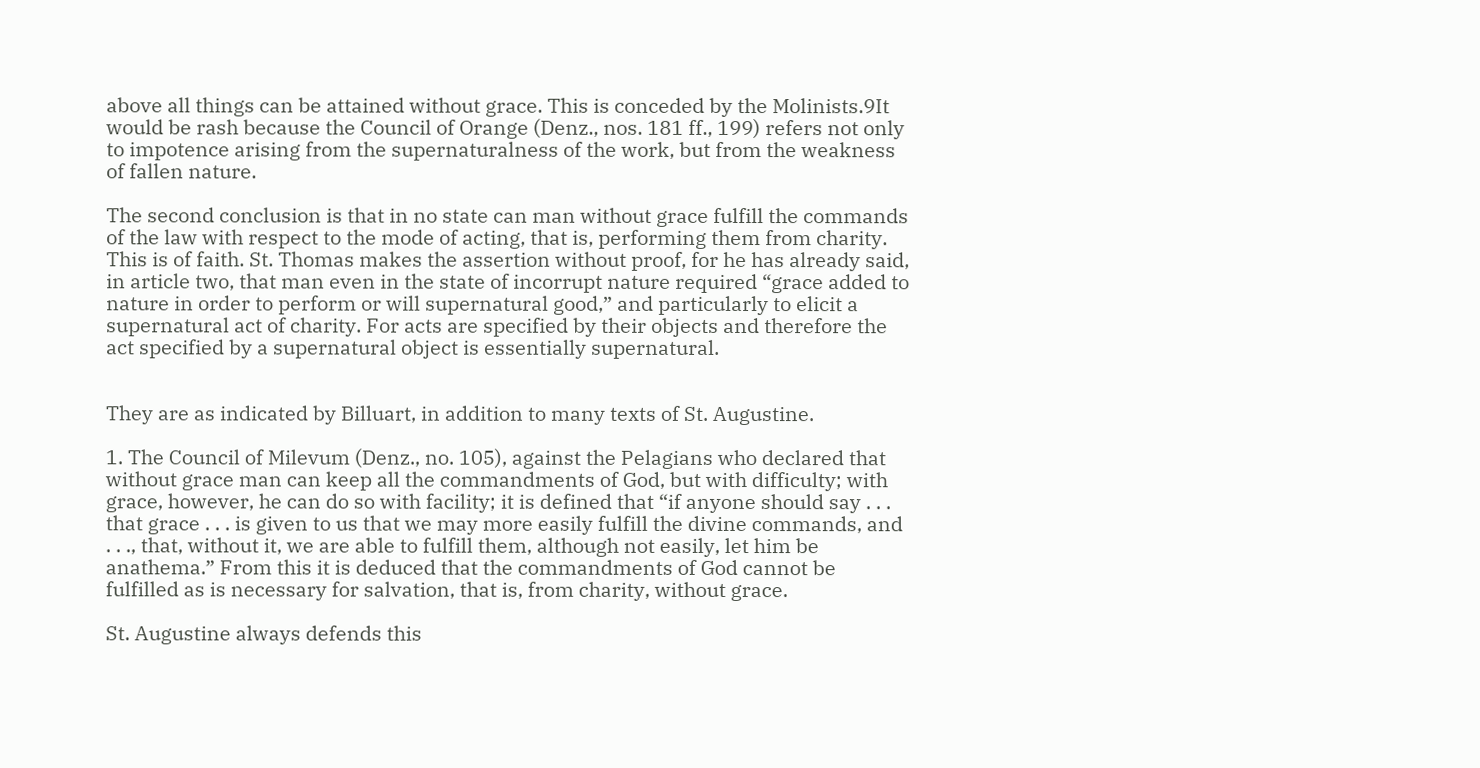above all things can be attained without grace. This is conceded by the Molinists.9It would be rash because the Council of Orange (Denz., nos. 181 ff., 199) refers not only to impotence arising from the supernaturalness of the work, but from the weakness of fallen nature.

The second conclusion is that in no state can man without grace fulfill the commands of the law with respect to the mode of acting, that is, performing them from charity. This is of faith. St. Thomas makes the assertion without proof, for he has already said, in article two, that man even in the state of incorrupt nature required “grace added to nature in order to perform or will supernatural good,” and particularly to elicit a supernatural act of charity. For acts are specified by their objects and therefore the act specified by a supernatural object is essentially supernatural.


They are as indicated by Billuart, in addition to many texts of St. Augustine.

1. The Council of Milevum (Denz., no. 105), against the Pelagians who declared that without grace man can keep all the commandments of God, but with difficulty; with grace, however, he can do so with facility; it is defined that “if anyone should say . . . that grace . . . is given to us that we may more easily fulfill the divine commands, and . . ., that, without it, we are able to fulfill them, although not easily, let him be anathema.” From this it is deduced that the commandments of God cannot be fulfilled as is necessary for salvation, that is, from charity, without grace.

St. Augustine always defends this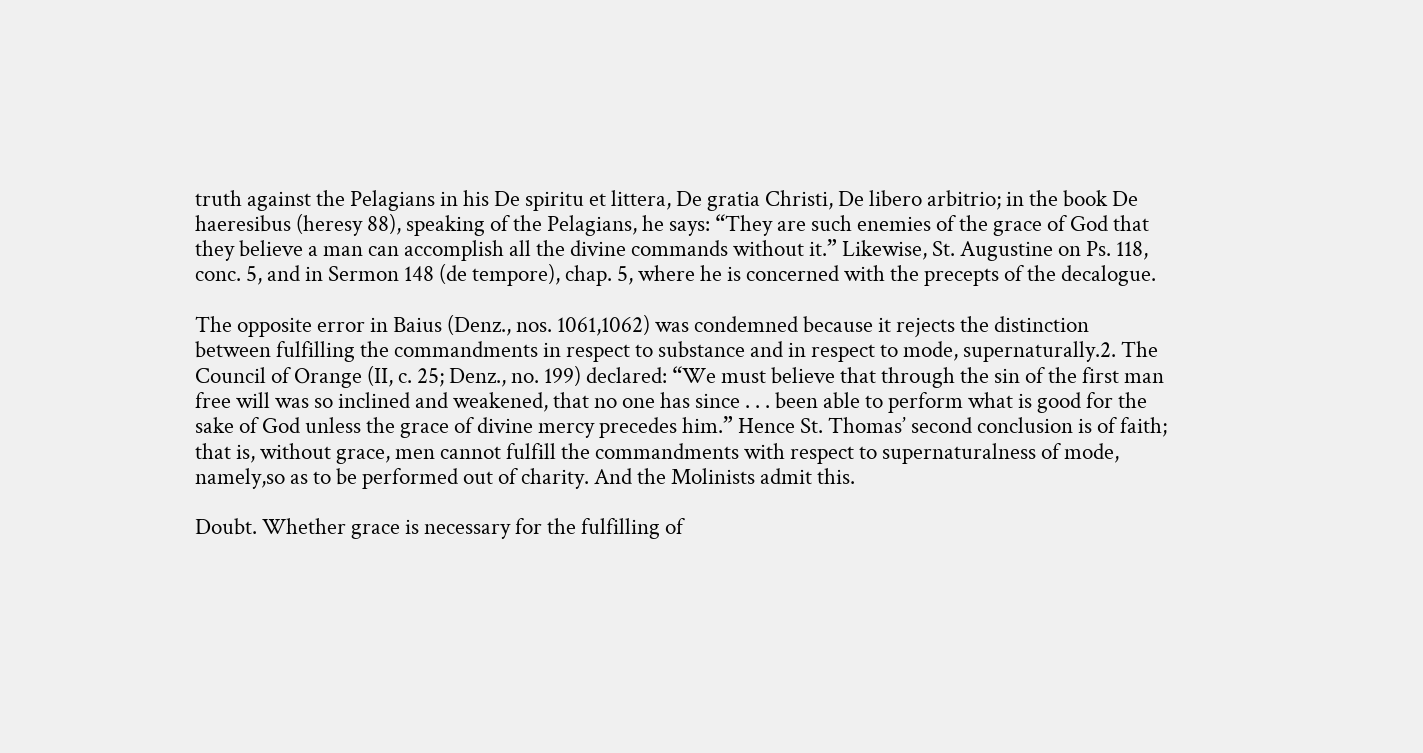truth against the Pelagians in his De spiritu et littera, De gratia Christi, De libero arbitrio; in the book De haeresibus (heresy 88), speaking of the Pelagians, he says: “They are such enemies of the grace of God that they believe a man can accomplish all the divine commands without it.” Likewise, St. Augustine on Ps. 118, conc. 5, and in Sermon 148 (de tempore), chap. 5, where he is concerned with the precepts of the decalogue.

The opposite error in Baius (Denz., nos. 1061,1062) was condemned because it rejects the distinction between fulfilling the commandments in respect to substance and in respect to mode, supernaturally.2. The Council of Orange (II, c. 25; Denz., no. 199) declared: “We must believe that through the sin of the first man free will was so inclined and weakened, that no one has since . . . been able to perform what is good for the sake of God unless the grace of divine mercy precedes him.” Hence St. Thomas’ second conclusion is of faith; that is, without grace, men cannot fulfill the commandments with respect to supernaturalness of mode, namely,so as to be performed out of charity. And the Molinists admit this.

Doubt. Whether grace is necessary for the fulfilling of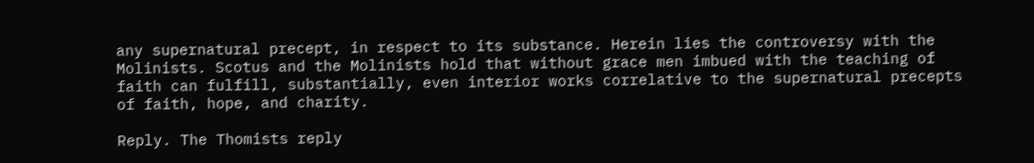any supernatural precept, in respect to its substance. Herein lies the controversy with the Molinists. Scotus and the Molinists hold that without grace men imbued with the teaching of faith can fulfill, substantially, even interior works correlative to the supernatural precepts of faith, hope, and charity.

Reply. The Thomists reply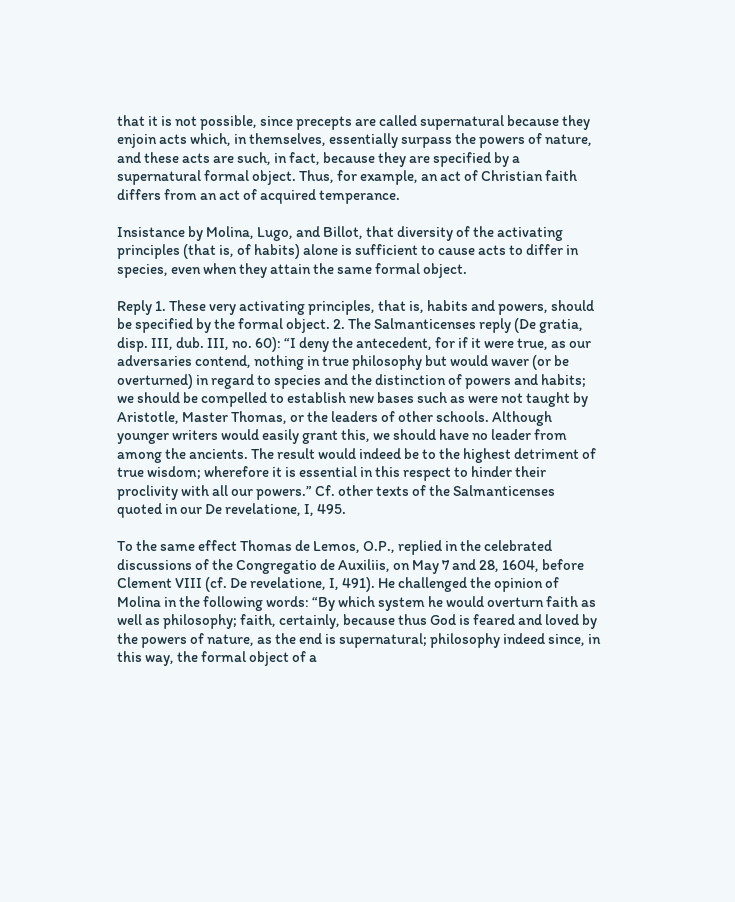that it is not possible, since precepts are called supernatural because they enjoin acts which, in themselves, essentially surpass the powers of nature, and these acts are such, in fact, because they are specified by a supernatural formal object. Thus, for example, an act of Christian faith differs from an act of acquired temperance.

Insistance by Molina, Lugo, and Billot, that diversity of the activating principles (that is, of habits) alone is sufficient to cause acts to differ in species, even when they attain the same formal object.

Reply 1. These very activating principles, that is, habits and powers, should be specified by the formal object. 2. The Salmanticenses reply (De gratia, disp. III, dub. III, no. 60): “I deny the antecedent, for if it were true, as our adversaries contend, nothing in true philosophy but would waver (or be overturned) in regard to species and the distinction of powers and habits; we should be compelled to establish new bases such as were not taught by Aristotle, Master Thomas, or the leaders of other schools. Although younger writers would easily grant this, we should have no leader from among the ancients. The result would indeed be to the highest detriment of true wisdom; wherefore it is essential in this respect to hinder their proclivity with all our powers.” Cf. other texts of the Salmanticenses quoted in our De revelatione, I, 495.

To the same effect Thomas de Lemos, O.P., replied in the celebrated discussions of the Congregatio de Auxiliis, on May 7 and 28, 1604, before Clement VIII (cf. De revelatione, I, 491). He challenged the opinion of Molina in the following words: “By which system he would overturn faith as well as philosophy; faith, certainly, because thus God is feared and loved by the powers of nature, as the end is supernatural; philosophy indeed since, in this way, the formal object of a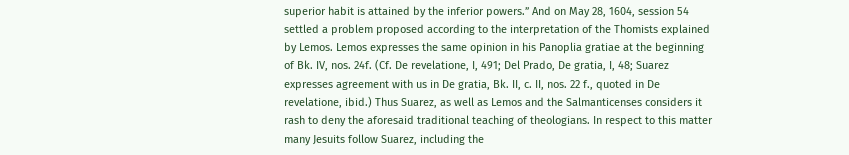superior habit is attained by the inferior powers.” And on May 28, 1604, session 54 settled a problem proposed according to the interpretation of the Thomists explained by Lemos. Lemos expresses the same opinion in his Panoplia gratiae at the beginning of Bk. IV, nos. 24f. (Cf. De revelatione, I, 491; Del Prado, De gratia, I, 48; Suarez expresses agreement with us in De gratia, Bk. II, c. II, nos. 22 f., quoted in De revelatione, ibid.) Thus Suarez, as well as Lemos and the Salmanticenses considers it rash to deny the aforesaid traditional teaching of theologians. In respect to this matter many Jesuits follow Suarez, including the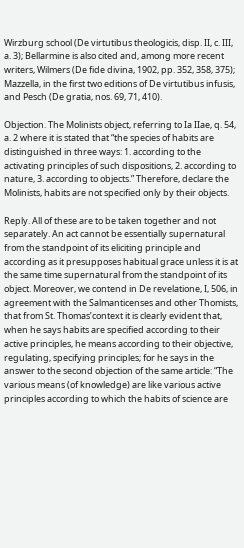Wirzburg school (De virtutibus theologicis, disp. II, c. III, a. 3); Bellarmine is also cited and, among more recent writers, Wilmers (De fide divina, 1902, pp. 352, 358, 375); Mazzella, in the first two editions of De virtutibus infusis, and Pesch (De gratia, nos. 69, 71, 410).

Objection. The Molinists object, referring to Ia IIae, q. 54, a. 2 where it is stated that “the species of habits are distinguished in three ways: 1. according to the activating principles of such dispositions, 2. according to nature, 3. according to objects.” Therefore, declare the Molinists, habits are not specified only by their objects.

Reply. All of these are to be taken together and not separately. An act cannot be essentially supernatural from the standpoint of its eliciting principle and according as it presupposes habitual grace unless it is at the same time supernatural from the standpoint of its object. Moreover, we contend in De revelatione, I, 506, in agreement with the Salmanticenses and other Thomists, that from St. Thomas’context it is clearly evident that, when he says habits are specified according to their active principles, he means according to their objective, regulating, specifying principles; for he says in the answer to the second objection of the same article: “The various means (of knowledge) are like various active principles according to which the habits of science are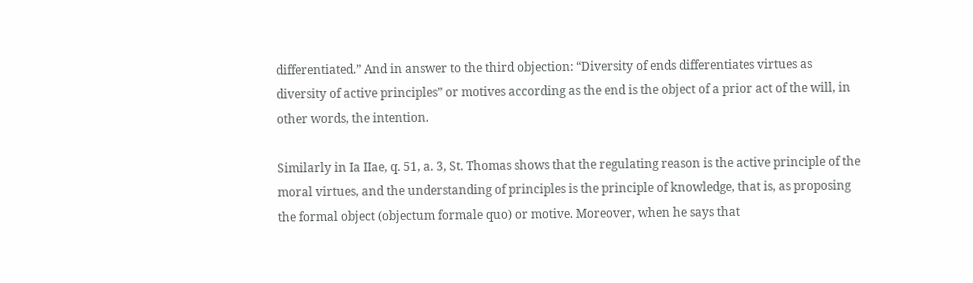differentiated.” And in answer to the third objection: “Diversity of ends differentiates virtues as diversity of active principles” or motives according as the end is the object of a prior act of the will, in other words, the intention.

Similarly in Ia IIae, q. 51, a. 3, St. Thomas shows that the regulating reason is the active principle of the moral virtues, and the understanding of principles is the principle of knowledge, that is, as proposing the formal object (objectum formale quo) or motive. Moreover, when he says that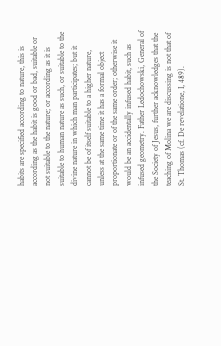habits are specified according to nature, this is according as the habit is good or bad, suitable or not suitable to the nature; or according as it is suitable to human nature as such, or suitable to the divine nature in which man participates; but it cannot be of itself suitable to a higher nature, unless at the same time it has a formal object proportionate or of the same order; otherwise it would be an accidentally infused habit, such as infused geometry. Father Ledochowski, General of the Society of Jesus, further acknowledges that the teaching of Molina we are discussing is not that of St. Thomas (cf. De revelatione, I, 489).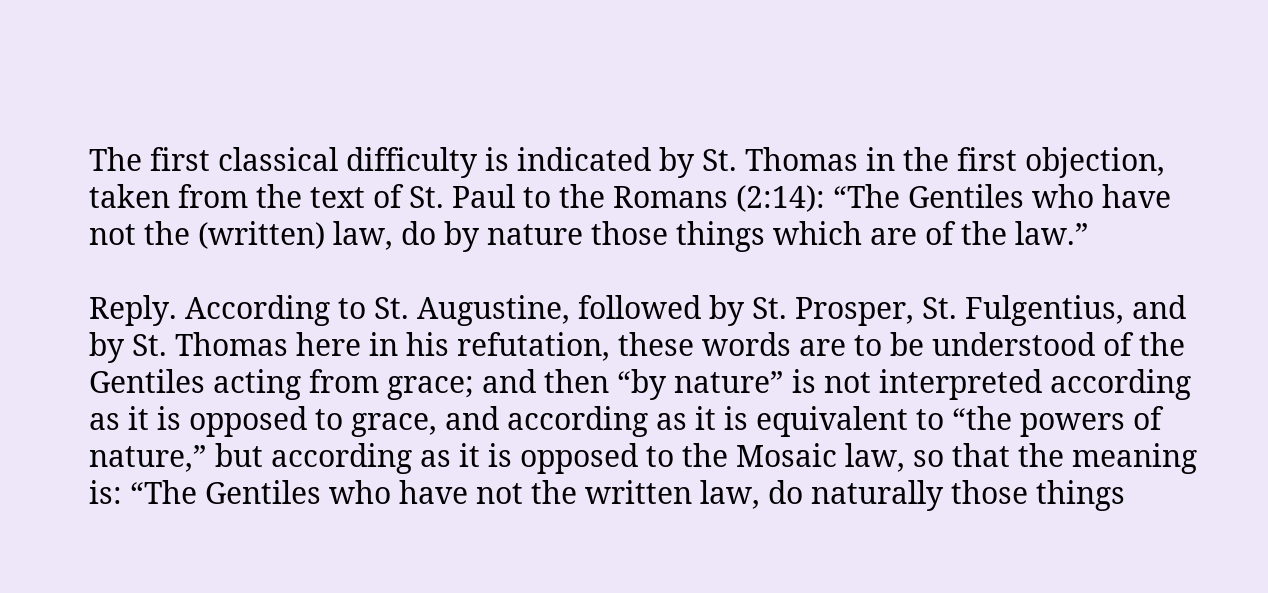The first classical difficulty is indicated by St. Thomas in the first objection, taken from the text of St. Paul to the Romans (2:14): “The Gentiles who have not the (written) law, do by nature those things which are of the law.”

Reply. According to St. Augustine, followed by St. Prosper, St. Fulgentius, and by St. Thomas here in his refutation, these words are to be understood of the Gentiles acting from grace; and then “by nature” is not interpreted according as it is opposed to grace, and according as it is equivalent to “the powers of nature,” but according as it is opposed to the Mosaic law, so that the meaning is: “The Gentiles who have not the written law, do naturally those things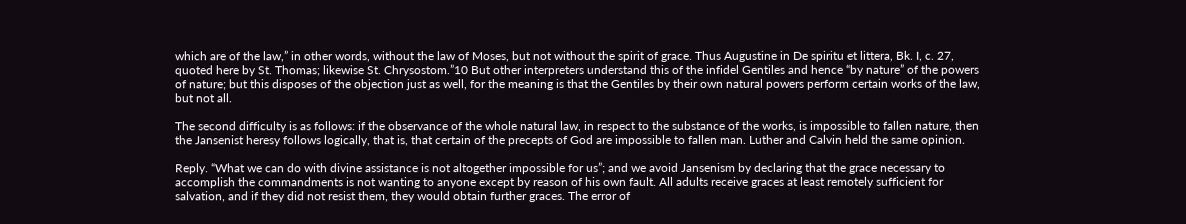which are of the law,” in other words, without the law of Moses, but not without the spirit of grace. Thus Augustine in De spiritu et littera, Bk. I, c. 27, quoted here by St. Thomas; likewise St. Chrysostom.”10 But other interpreters understand this of the infidel Gentiles and hence “by nature” of the powers of nature; but this disposes of the objection just as well, for the meaning is that the Gentiles by their own natural powers perform certain works of the law, but not all.

The second difficulty is as follows: if the observance of the whole natural law, in respect to the substance of the works, is impossible to fallen nature, then the Jansenist heresy follows logically, that is, that certain of the precepts of God are impossible to fallen man. Luther and Calvin held the same opinion.

Reply. “What we can do with divine assistance is not altogether impossible for us”; and we avoid Jansenism by declaring that the grace necessary to accomplish the commandments is not wanting to anyone except by reason of his own fault. All adults receive graces at least remotely sufficient for salvation, and if they did not resist them, they would obtain further graces. The error of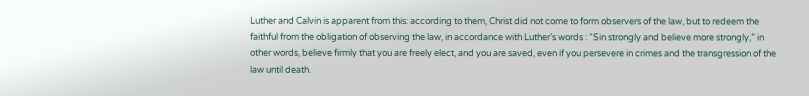Luther and Calvin is apparent from this: according to them, Christ did not come to form observers of the law, but to redeem the faithful from the obligation of observing the law, in accordance with Luther’s words : “Sin strongly and believe more strongly,” in other words, believe firmly that you are freely elect, and you are saved, even if you persevere in crimes and the transgression of the law until death.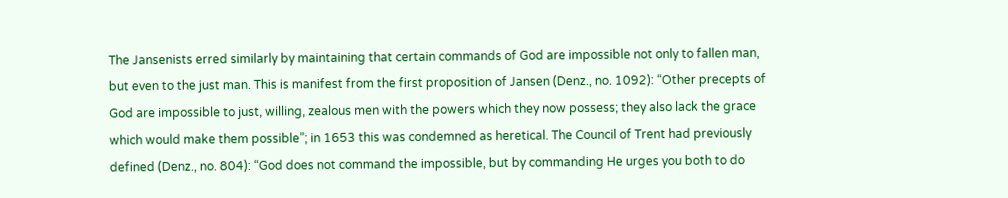The Jansenists erred similarly by maintaining that certain commands of God are impossible not only to fallen man, but even to the just man. This is manifest from the first proposition of Jansen (Denz., no. 1092): “Other precepts of God are impossible to just, willing, zealous men with the powers which they now possess; they also lack the grace which would make them possible”; in 1653 this was condemned as heretical. The Council of Trent had previously defined (Denz., no. 804): “God does not command the impossible, but by commanding He urges you both to do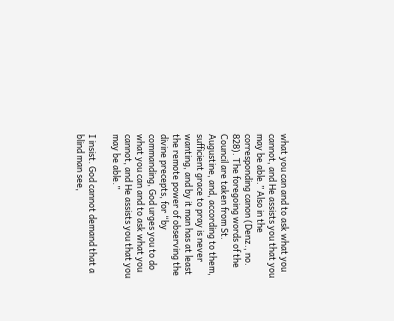what you can and to ask what you cannot, and He assists you that you may be able.” Also in the corresponding canon (Denz., no. 828). The foregoing words of the Council are taken from St. Augustine, and, according to them, sufficient grace to pray is never wanting, and by it man has at least the remote power of observing the divine precepts, for “by commanding, God urges you to do what you can and to ask what you cannot, and He assists you that you may be able.”

I insist. God cannot demand that a blind man see,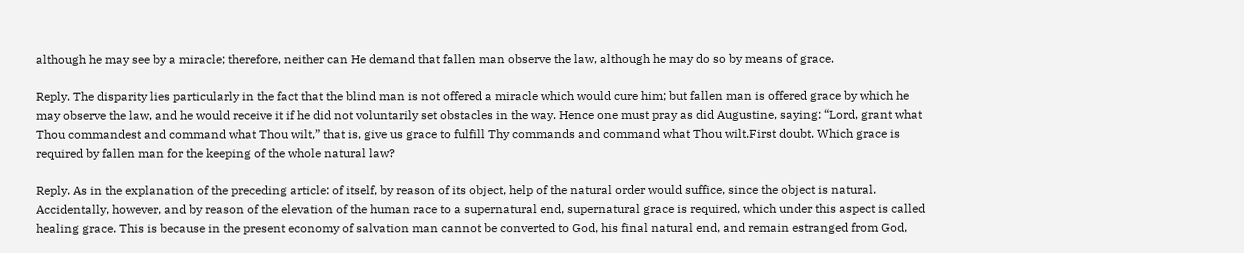although he may see by a miracle; therefore, neither can He demand that fallen man observe the law, although he may do so by means of grace.

Reply. The disparity lies particularly in the fact that the blind man is not offered a miracle which would cure him; but fallen man is offered grace by which he may observe the law, and he would receive it if he did not voluntarily set obstacles in the way. Hence one must pray as did Augustine, saying: “Lord, grant what Thou commandest and command what Thou wilt,” that is, give us grace to fulfill Thy commands and command what Thou wilt.First doubt. Which grace is required by fallen man for the keeping of the whole natural law?

Reply. As in the explanation of the preceding article: of itself, by reason of its object, help of the natural order would suffice, since the object is natural. Accidentally, however, and by reason of the elevation of the human race to a supernatural end, supernatural grace is required, which under this aspect is called healing grace. This is because in the present economy of salvation man cannot be converted to God, his final natural end, and remain estranged from God,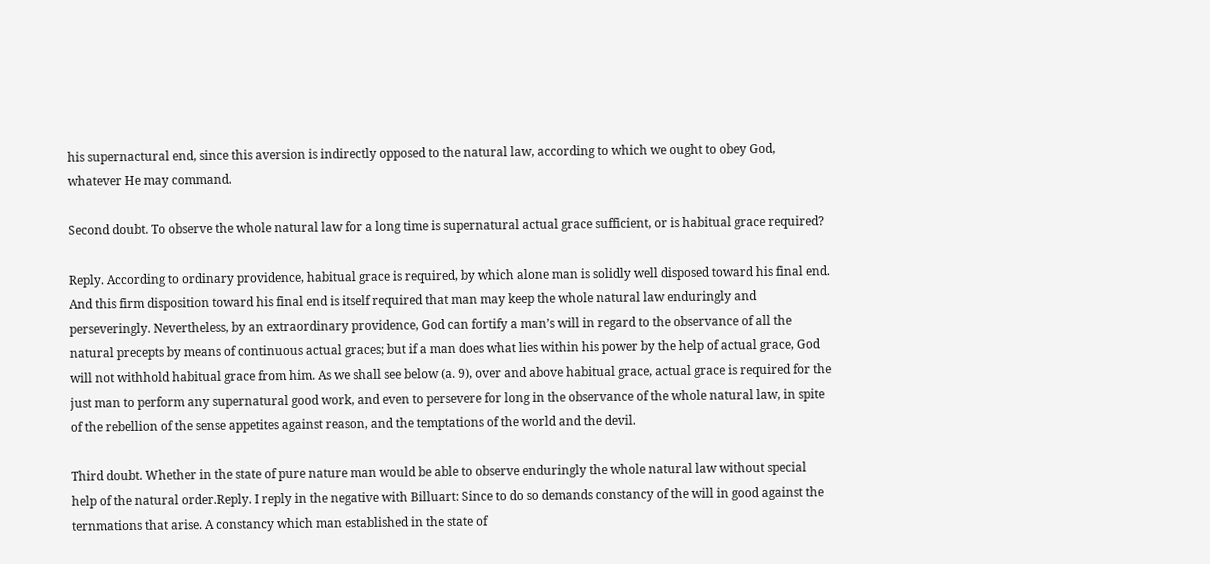his supernactural end, since this aversion is indirectly opposed to the natural law, according to which we ought to obey God, whatever He may command.

Second doubt. To observe the whole natural law for a long time is supernatural actual grace sufficient, or is habitual grace required?

Reply. According to ordinary providence, habitual grace is required, by which alone man is solidly well disposed toward his final end. And this firm disposition toward his final end is itself required that man may keep the whole natural law enduringly and perseveringly. Nevertheless, by an extraordinary providence, God can fortify a man’s will in regard to the observance of all the natural precepts by means of continuous actual graces; but if a man does what lies within his power by the help of actual grace, God will not withhold habitual grace from him. As we shall see below (a. 9), over and above habitual grace, actual grace is required for the just man to perform any supernatural good work, and even to persevere for long in the observance of the whole natural law, in spite of the rebellion of the sense appetites against reason, and the temptations of the world and the devil.

Third doubt. Whether in the state of pure nature man would be able to observe enduringly the whole natural law without special help of the natural order.Reply. I reply in the negative with Billuart: Since to do so demands constancy of the will in good against the ternmations that arise. A constancy which man established in the state of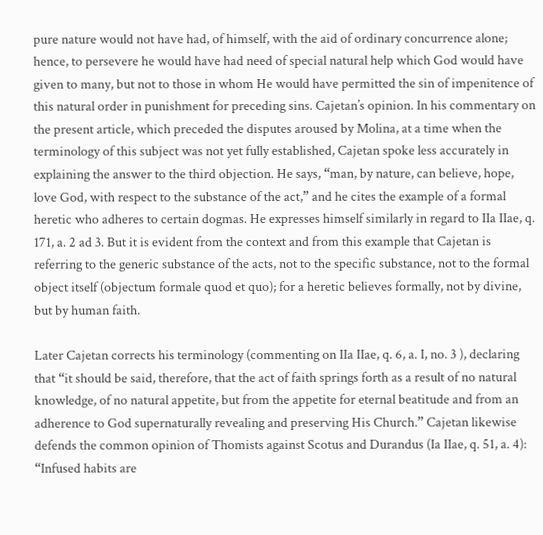pure nature would not have had, of himself, with the aid of ordinary concurrence alone; hence, to persevere he would have had need of special natural help which God would have given to many, but not to those in whom He would have permitted the sin of impenitence of this natural order in punishment for preceding sins. Cajetan’s opinion. In his commentary on the present article, which preceded the disputes aroused by Molina, at a time when the terminology of this subject was not yet fully established, Cajetan spoke less accurately in explaining the answer to the third objection. He says, “man, by nature, can believe, hope, love God, with respect to the substance of the act,” and he cites the example of a formal heretic who adheres to certain dogmas. He expresses himself similarly in regard to IIa IIae, q. 171, a. 2 ad 3. But it is evident from the context and from this example that Cajetan is referring to the generic substance of the acts, not to the specific substance, not to the formal object itself (objectum formale quod et quo); for a heretic believes formally, not by divine, but by human faith.

Later Cajetan corrects his terminology (commenting on IIa IIae, q. 6, a. I, no. 3 ), declaring that “it should be said, therefore, that the act of faith springs forth as a result of no natural knowledge, of no natural appetite, but from the appetite for eternal beatitude and from an adherence to God supernaturally revealing and preserving His Church.” Cajetan likewise defends the common opinion of Thomists against Scotus and Durandus (Ia IIae, q. 51, a. 4): “Infused habits are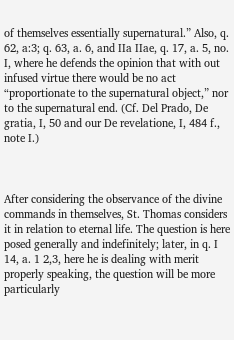of themselves essentially supernatural.” Also, q. 62, a:3; q. 63, a. 6, and IIa IIae, q. 17, a. 5, no. I, where he defends the opinion that with out infused virtue there would be no act “proportionate to the supernatural object,” nor to the supernatural end. (Cf. Del Prado, De gratia, I, 50 and our De revelatione, I, 484 f., note I.)



After considering the observance of the divine commands in themselves, St. Thomas considers it in relation to eternal life. The question is here posed generally and indefinitely; later, in q. I 14, a. 1 2,3, here he is dealing with merit properly speaking, the question will be more particularly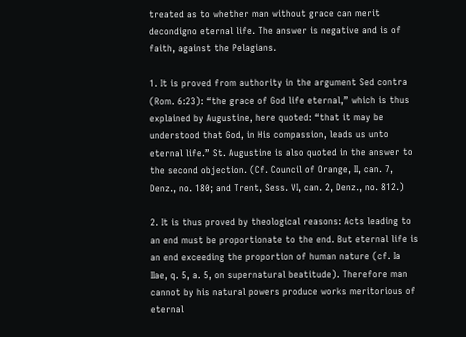treated as to whether man without grace can merit decondigno eternal life. The answer is negative and is of faith, against the Pelagians.

1. It is proved from authority in the argument Sed contra (Rom. 6:23): “the grace of God life eternal,” which is thus explained by Augustine, here quoted: “that it may be understood that God, in His compassion, leads us unto eternal life.” St. Augustine is also quoted in the answer to the second objection. (Cf. Council of Orange, II, can. 7, Denz., no. 180; and Trent, Sess. VI, can. 2, Denz., no. 812.)

2. It is thus proved by theological reasons: Acts leading to an end must be proportionate to the end. But eternal life is an end exceeding the proportion of human nature (cf. Ia IIae, q. 5, a. 5, on supernatural beatitude). Therefore man cannot by his natural powers produce works meritorious of eternal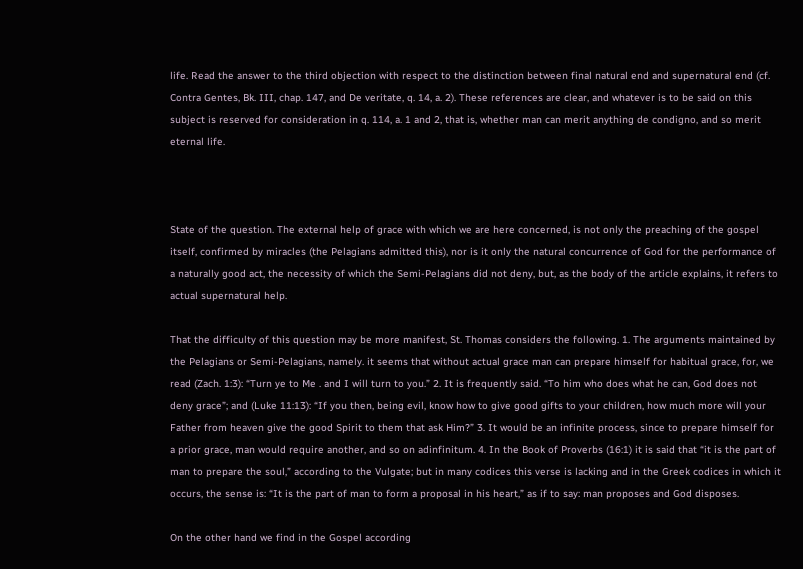life. Read the answer to the third objection with respect to the distinction between final natural end and supernatural end (cf. Contra Gentes, Bk. III, chap. 147, and De veritate, q. 14, a. 2). These references are clear, and whatever is to be said on this subject is reserved for consideration in q. 114, a. 1 and 2, that is, whether man can merit anything de condigno, and so merit eternal life.



State of the question. The external help of grace with which we are here concerned, is not only the preaching of the gospel itself, confirmed by miracles (the Pelagians admitted this), nor is it only the natural concurrence of God for the performance of a naturally good act, the necessity of which the Semi-Pelagians did not deny, but, as the body of the article explains, it refers to actual supernatural help.

That the difficulty of this question may be more manifest, St. Thomas considers the following. 1. The arguments maintained by the Pelagians or Semi-Pelagians, namely. it seems that without actual grace man can prepare himself for habitual grace, for, we read (Zach. 1:3): “Turn ye to Me . and I will turn to you.” 2. It is frequently said. “To him who does what he can, God does not deny grace”; and (Luke 11:13): “If you then, being evil, know how to give good gifts to your children, how much more will your Father from heaven give the good Spirit to them that ask Him?” 3. It would be an infinite process, since to prepare himself for a prior grace, man would require another, and so on adinfinitum. 4. In the Book of Proverbs (16:1) it is said that “it is the part of man to prepare the soul,” according to the Vulgate; but in many codices this verse is lacking and in the Greek codices in which it occurs, the sense is: “It is the part of man to form a proposal in his heart,” as if to say: man proposes and God disposes.

On the other hand we find in the Gospel according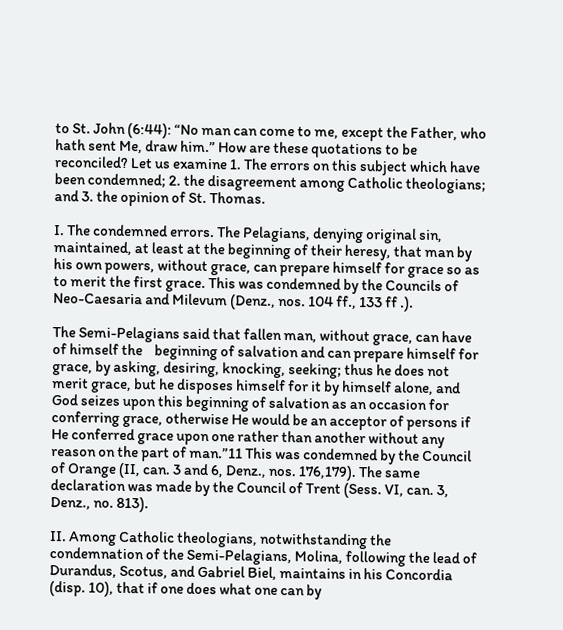to St. John (6:44): “No man can come to me, except the Father, who hath sent Me, draw him.” How are these quotations to be reconciled? Let us examine 1. The errors on this subject which have been condemned; 2. the disagreement among Catholic theologians; and 3. the opinion of St. Thomas.

I. The condemned errors. The Pelagians, denying original sin, maintained, at least at the beginning of their heresy, that man by his own powers, without grace, can prepare himself for grace so as to merit the first grace. This was condemned by the Councils of Neo-Caesaria and Milevum (Denz., nos. 104 ff., 133 ff .).

The Semi-Pelagians said that fallen man, without grace, can have of himself the    beginning of salvation and can prepare himself for grace, by asking, desiring, knocking, seeking; thus he does not merit grace, but he disposes himself for it by himself alone, and God seizes upon this beginning of salvation as an occasion for conferring grace, otherwise He would be an acceptor of persons if He conferred grace upon one rather than another without any reason on the part of man.”11 This was condemned by the Council of Orange (II, can. 3 and 6, Denz., nos. 176,179). The same declaration was made by the Council of Trent (Sess. VI, can. 3, Denz., no. 813).

II. Among Catholic theologians, notwithstanding the condemnation of the Semi-Pelagians, Molina, following the lead of Durandus, Scotus, and Gabriel Biel, maintains in his Concordia (disp. 10), that if one does what one can by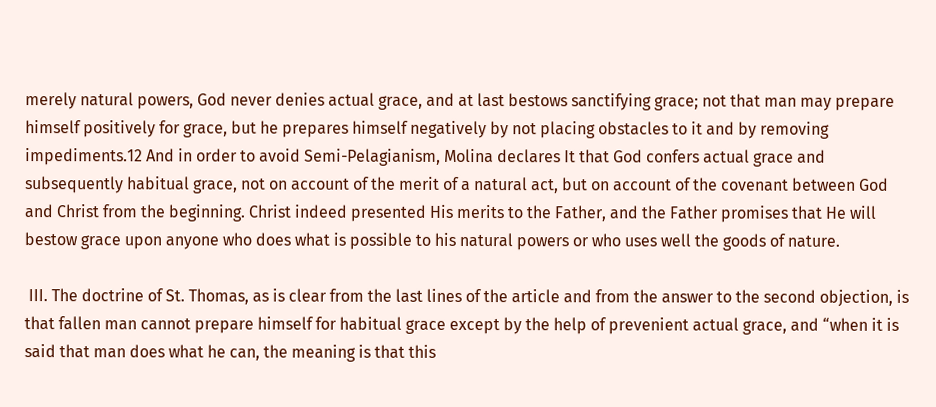merely natural powers, God never denies actual grace, and at last bestows sanctifying grace; not that man may prepare himself positively for grace, but he prepares himself negatively by not placing obstacles to it and by removing impediments.12 And in order to avoid Semi-Pelagianism, Molina declares It that God confers actual grace and subsequently habitual grace, not on account of the merit of a natural act, but on account of the covenant between God and Christ from the beginning. Christ indeed presented His merits to the Father, and the Father promises that He will bestow grace upon anyone who does what is possible to his natural powers or who uses well the goods of nature.

 III. The doctrine of St. Thomas, as is clear from the last lines of the article and from the answer to the second objection, is that fallen man cannot prepare himself for habitual grace except by the help of prevenient actual grace, and “when it is said that man does what he can, the meaning is that this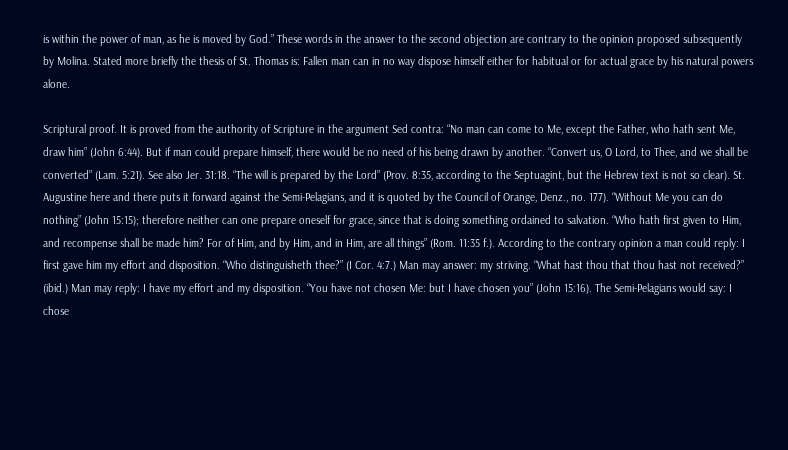is within the power of man, as he is moved by God.” These words in the answer to the second objection are contrary to the opinion proposed subsequently by Molina. Stated more briefly the thesis of St. Thomas is: Fallen man can in no way dispose himself either for habitual or for actual grace by his natural powers alone.

Scriptural proof. It is proved from the authority of Scripture in the argument Sed contra: “No man can come to Me, except the Father, who hath sent Me, draw him” (John 6:44). But if man could prepare himself, there would be no need of his being drawn by another. “Convert us, O Lord, to Thee, and we shall be converted” (Lam. 5:21). See also Jer. 31:18. “The will is prepared by the Lord” (Prov. 8:35, according to the Septuagint, but the Hebrew text is not so clear). St. Augustine here and there puts it forward against the Semi-Pelagians, and it is quoted by the Council of Orange, Denz., no. 177). “Without Me you can do nothing” (John 15:15); therefore neither can one prepare oneself for grace, since that is doing something ordained to salvation. “Who hath first given to Him, and recompense shall be made him? For of Him, and by Him, and in Him, are all things” (Rom. 11:35 f.). According to the contrary opinion a man could reply: I first gave him my effort and disposition. “Who distinguisheth thee?” (I Cor. 4:7.) Man may answer: my striving. “What hast thou that thou hast not received?” (ibid.) Man may reply: I have my effort and my disposition. “You have not chosen Me: but I have chosen you” (John 15:16). The Semi-Pelagians would say: I chose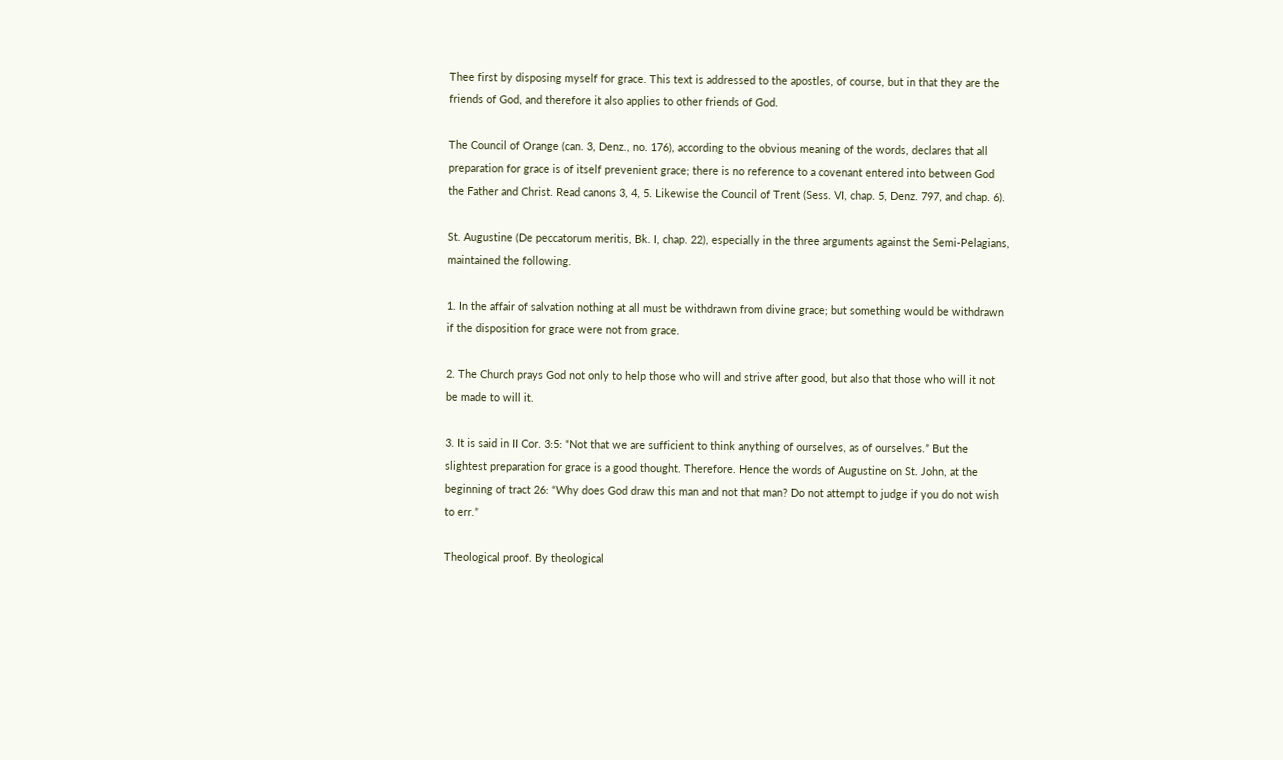Thee first by disposing myself for grace. This text is addressed to the apostles, of course, but in that they are the friends of God, and therefore it also applies to other friends of God.

The Council of Orange (can. 3, Denz., no. 176), according to the obvious meaning of the words, declares that all preparation for grace is of itself prevenient grace; there is no reference to a covenant entered into between God the Father and Christ. Read canons 3, 4, 5. Likewise the Council of Trent (Sess. VI, chap. 5, Denz. 797, and chap. 6).

St. Augustine (De peccatorum meritis, Bk. I, chap. 22), especially in the three arguments against the Semi-Pelagians, maintained the following.

1. In the affair of salvation nothing at all must be withdrawn from divine grace; but something would be withdrawn if the disposition for grace were not from grace.

2. The Church prays God not only to help those who will and strive after good, but also that those who will it not be made to will it.

3. It is said in II Cor. 3:5: “Not that we are sufficient to think anything of ourselves, as of ourselves.” But the slightest preparation for grace is a good thought. Therefore. Hence the words of Augustine on St. John, at the beginning of tract 26: “Why does God draw this man and not that man? Do not attempt to judge if you do not wish to err.”

Theological proof. By theological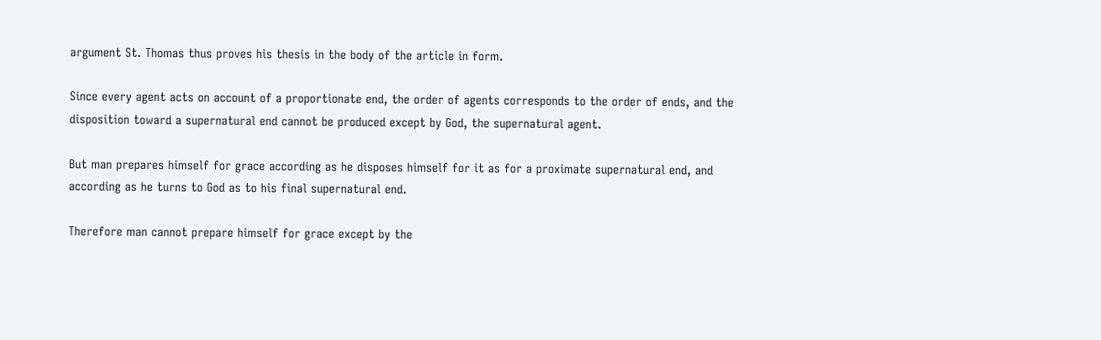argument St. Thomas thus proves his thesis in the body of the article in form.

Since every agent acts on account of a proportionate end, the order of agents corresponds to the order of ends, and the disposition toward a supernatural end cannot be produced except by God, the supernatural agent.

But man prepares himself for grace according as he disposes himself for it as for a proximate supernatural end, and according as he turns to God as to his final supernatural end.

Therefore man cannot prepare himself for grace except by the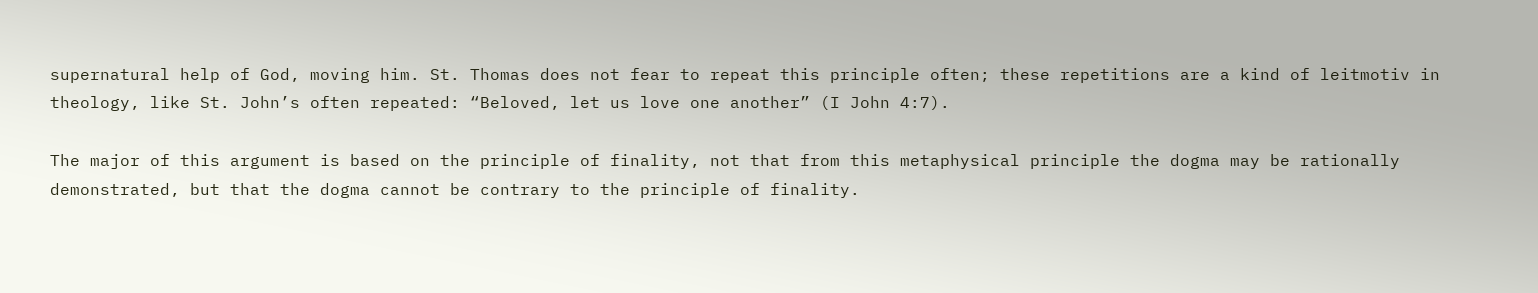supernatural help of God, moving him. St. Thomas does not fear to repeat this principle often; these repetitions are a kind of leitmotiv in theology, like St. John’s often repeated: “Beloved, let us love one another” (I John 4:7).

The major of this argument is based on the principle of finality, not that from this metaphysical principle the dogma may be rationally demonstrated, but that the dogma cannot be contrary to the principle of finality.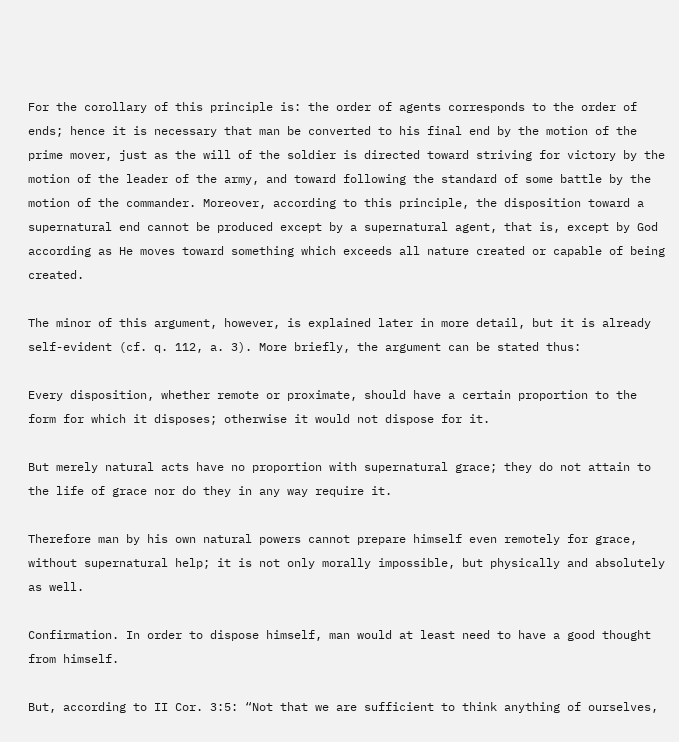For the corollary of this principle is: the order of agents corresponds to the order of ends; hence it is necessary that man be converted to his final end by the motion of the prime mover, just as the will of the soldier is directed toward striving for victory by the motion of the leader of the army, and toward following the standard of some battle by the motion of the commander. Moreover, according to this principle, the disposition toward a supernatural end cannot be produced except by a supernatural agent, that is, except by God according as He moves toward something which exceeds all nature created or capable of being created.

The minor of this argument, however, is explained later in more detail, but it is already self-evident (cf. q. 112, a. 3). More briefly, the argument can be stated thus:

Every disposition, whether remote or proximate, should have a certain proportion to the form for which it disposes; otherwise it would not dispose for it.

But merely natural acts have no proportion with supernatural grace; they do not attain to the life of grace nor do they in any way require it.

Therefore man by his own natural powers cannot prepare himself even remotely for grace, without supernatural help; it is not only morally impossible, but physically and absolutely as well.

Confirmation. In order to dispose himself, man would at least need to have a good thought from himself.

But, according to II Cor. 3:5: “Not that we are sufficient to think anything of ourselves,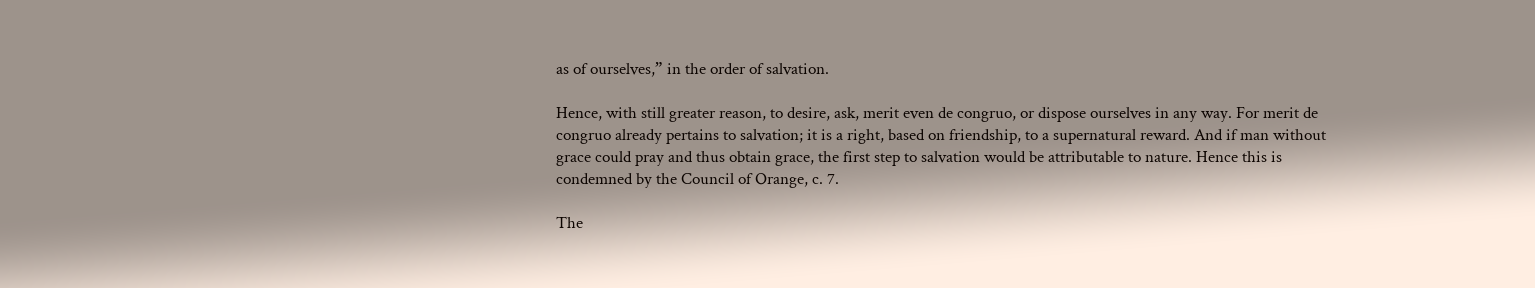as of ourselves,” in the order of salvation.

Hence, with still greater reason, to desire, ask, merit even de congruo, or dispose ourselves in any way. For merit de congruo already pertains to salvation; it is a right, based on friendship, to a supernatural reward. And if man without grace could pray and thus obtain grace, the first step to salvation would be attributable to nature. Hence this is condemned by the Council of Orange, c. 7.

The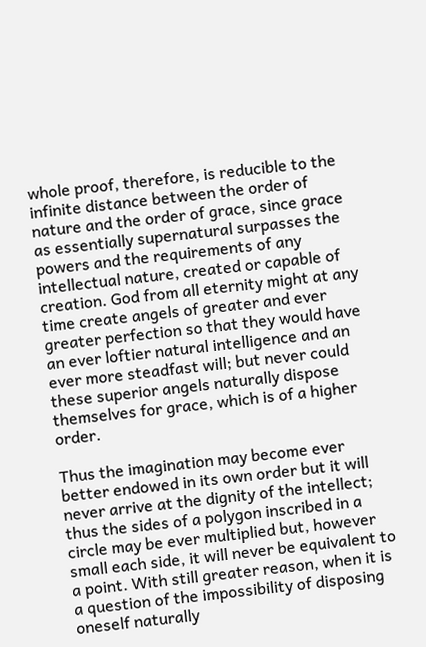whole proof, therefore, is reducible to the infinite distance between the order of nature and the order of grace, since grace as essentially supernatural surpasses the powers and the requirements of any intellectual nature, created or capable of creation. God from all eternity might at any time create angels of greater and ever greater perfection so that they would have an ever loftier natural intelligence and an ever more steadfast will; but never could these superior angels naturally dispose themselves for grace, which is of a higher order.

Thus the imagination may become ever better endowed in its own order but it will never arrive at the dignity of the intellect; thus the sides of a polygon inscribed in a circle may be ever multiplied but, however small each side, it will never be equivalent to a point. With still greater reason, when it is a question of the impossibility of disposing oneself naturally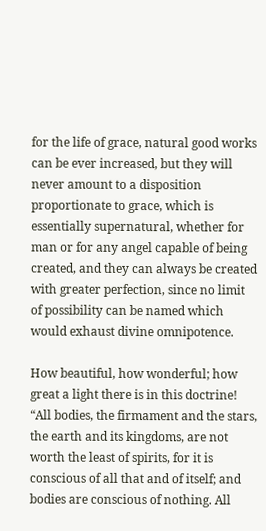for the life of grace, natural good works can be ever increased, but they will never amount to a disposition proportionate to grace, which is essentially supernatural, whether for man or for any angel capable of being created, and they can always be created with greater perfection, since no limit of possibility can be named which would exhaust divine omnipotence.

How beautiful, how wonderful; how great a light there is in this doctrine! “All bodies, the firmament and the stars, the earth and its kingdoms, are not worth the least of spirits, for it is conscious of all that and of itself; and bodies are conscious of nothing. All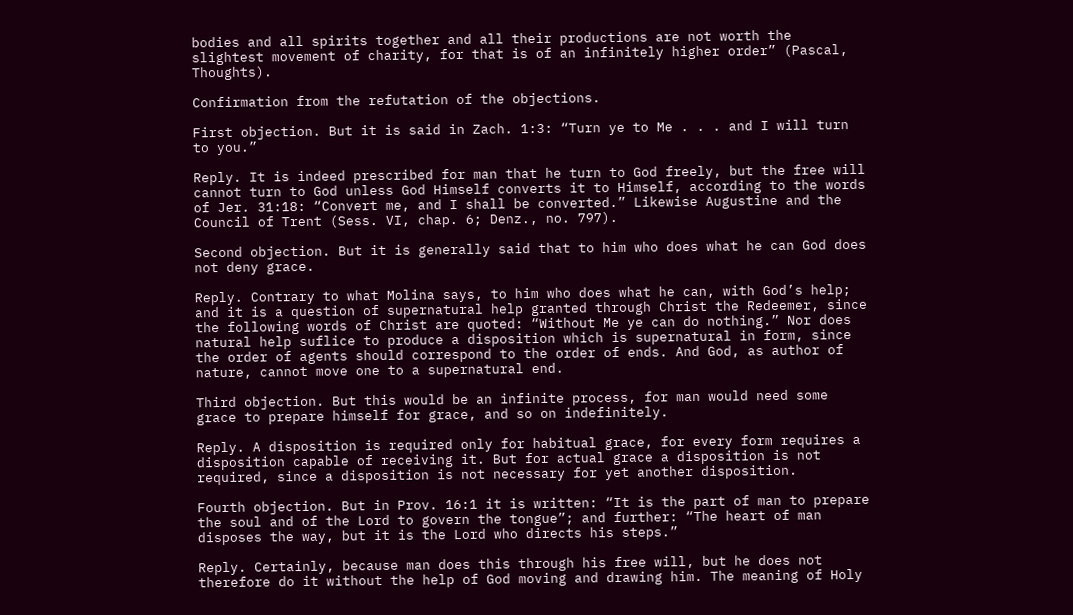bodies and all spirits together and all their productions are not worth the slightest movement of charity, for that is of an infinitely higher order” (Pascal, Thoughts).

Confirmation from the refutation of the objections.

First objection. But it is said in Zach. 1:3: “Turn ye to Me . . . and I will turn to you.”

Reply. It is indeed prescribed for man that he turn to God freely, but the free will cannot turn to God unless God Himself converts it to Himself, according to the words of Jer. 31:18: “Convert me, and I shall be converted.” Likewise Augustine and the Council of Trent (Sess. VI, chap. 6; Denz., no. 797).

Second objection. But it is generally said that to him who does what he can God does not deny grace.

Reply. Contrary to what Molina says, to him who does what he can, with God’s help; and it is a question of supernatural help granted through Christ the Redeemer, since the following words of Christ are quoted: “Without Me ye can do nothing.” Nor does natural help suflice to produce a disposition which is supernatural in form, since the order of agents should correspond to the order of ends. And God, as author of nature, cannot move one to a supernatural end.

Third objection. But this would be an infinite process, for man would need some grace to prepare himself for grace, and so on indefinitely.

Reply. A disposition is required only for habitual grace, for every form requires a disposition capable of receiving it. But for actual grace a disposition is not required, since a disposition is not necessary for yet another disposition.

Fourth objection. But in Prov. 16:1 it is written: “It is the part of man to prepare the soul and of the Lord to govern the tongue”; and further: “The heart of man disposes the way, but it is the Lord who directs his steps.”

Reply. Certainly, because man does this through his free will, but he does not therefore do it without the help of God moving and drawing him. The meaning of Holy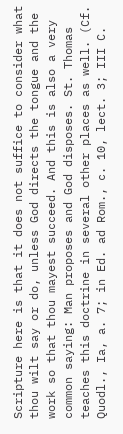Scripture here is that it does not suffice to consider what thou wilt say or do, unless God directs the tongue and the work so that thou mayest succeed. And this is also a very common saying: Man proposes and God disposes. St. Thomas teaches this doctrine in several other places as well. (Cf. Quodl., Ia, a. 7; in Ed. ad Rom., c. 10, lect. 3; III C.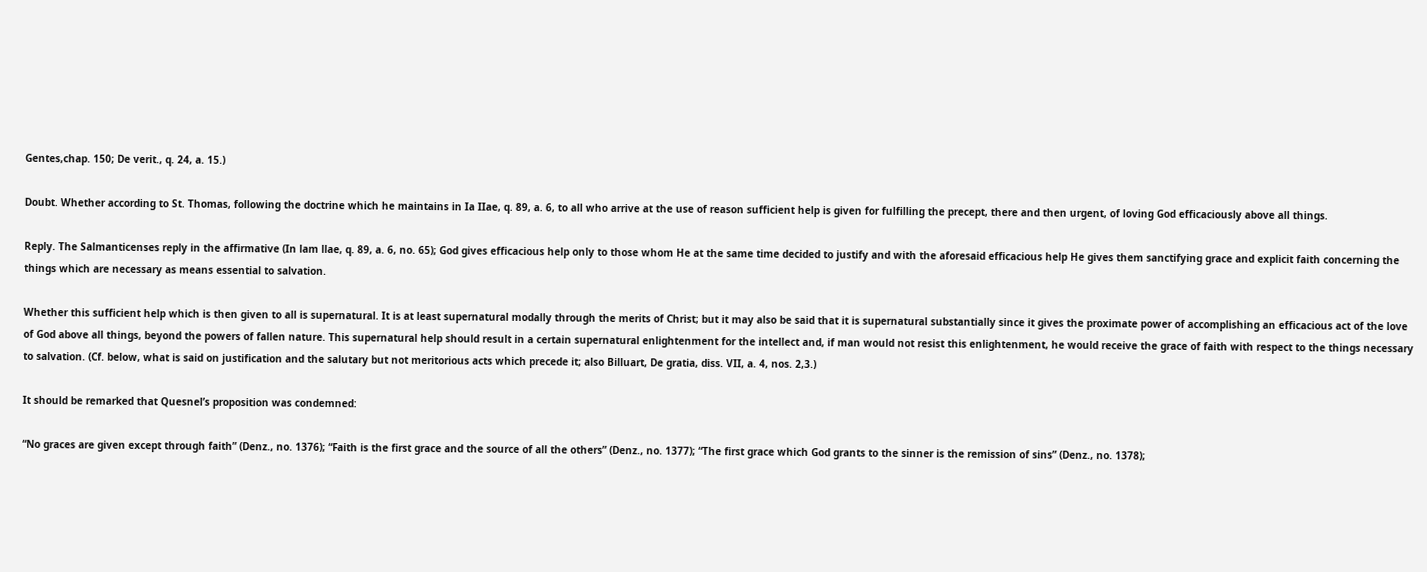Gentes,chap. 150; De verit., q. 24, a. 15.)

Doubt. Whether according to St. Thomas, following the doctrine which he maintains in Ia IIae, q. 89, a. 6, to all who arrive at the use of reason sufficient help is given for fulfilling the precept, there and then urgent, of loving God efficaciously above all things.

Reply. The Salmanticenses reply in the affirmative (In lam llae, q. 89, a. 6, no. 65); God gives efficacious help only to those whom He at the same time decided to justify and with the aforesaid efficacious help He gives them sanctifying grace and explicit faith concerning the things which are necessary as means essential to salvation.

Whether this sufficient help which is then given to all is supernatural. It is at least supernatural modally through the merits of Christ; but it may also be said that it is supernatural substantially since it gives the proximate power of accomplishing an efficacious act of the love of God above all things, beyond the powers of fallen nature. This supernatural help should result in a certain supernatural enlightenment for the intellect and, if man would not resist this enlightenment, he would receive the grace of faith with respect to the things necessary to salvation. (Cf. below, what is said on justification and the salutary but not meritorious acts which precede it; also Billuart, De gratia, diss. VII, a. 4, nos. 2,3.)

It should be remarked that Quesnel’s proposition was condemned:

“No graces are given except through faith” (Denz., no. 1376); “Faith is the first grace and the source of all the others” (Denz., no. 1377); “The first grace which God grants to the sinner is the remission of sins” (Denz., no. 1378);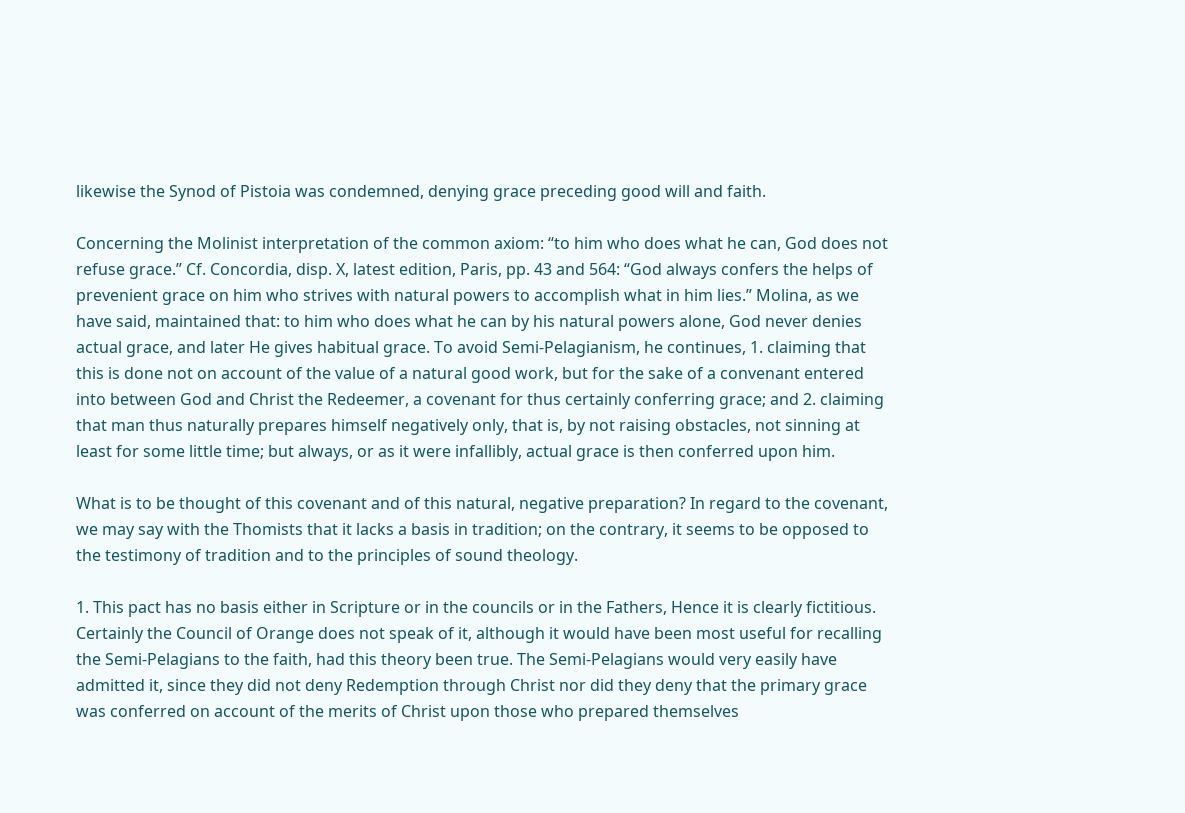likewise the Synod of Pistoia was condemned, denying grace preceding good will and faith.

Concerning the Molinist interpretation of the common axiom: “to him who does what he can, God does not refuse grace.” Cf. Concordia, disp. X, latest edition, Paris, pp. 43 and 564: “God always confers the helps of prevenient grace on him who strives with natural powers to accomplish what in him lies.” Molina, as we have said, maintained that: to him who does what he can by his natural powers alone, God never denies actual grace, and later He gives habitual grace. To avoid Semi-Pelagianism, he continues, 1. claiming that this is done not on account of the value of a natural good work, but for the sake of a convenant entered into between God and Christ the Redeemer, a covenant for thus certainly conferring grace; and 2. claiming that man thus naturally prepares himself negatively only, that is, by not raising obstacles, not sinning at least for some little time; but always, or as it were infallibly, actual grace is then conferred upon him.

What is to be thought of this covenant and of this natural, negative preparation? In regard to the covenant, we may say with the Thomists that it lacks a basis in tradition; on the contrary, it seems to be opposed to the testimony of tradition and to the principles of sound theology.

1. This pact has no basis either in Scripture or in the councils or in the Fathers, Hence it is clearly fictitious. Certainly the Council of Orange does not speak of it, although it would have been most useful for recalling the Semi-Pelagians to the faith, had this theory been true. The Semi-Pelagians would very easily have admitted it, since they did not deny Redemption through Christ nor did they deny that the primary grace was conferred on account of the merits of Christ upon those who prepared themselves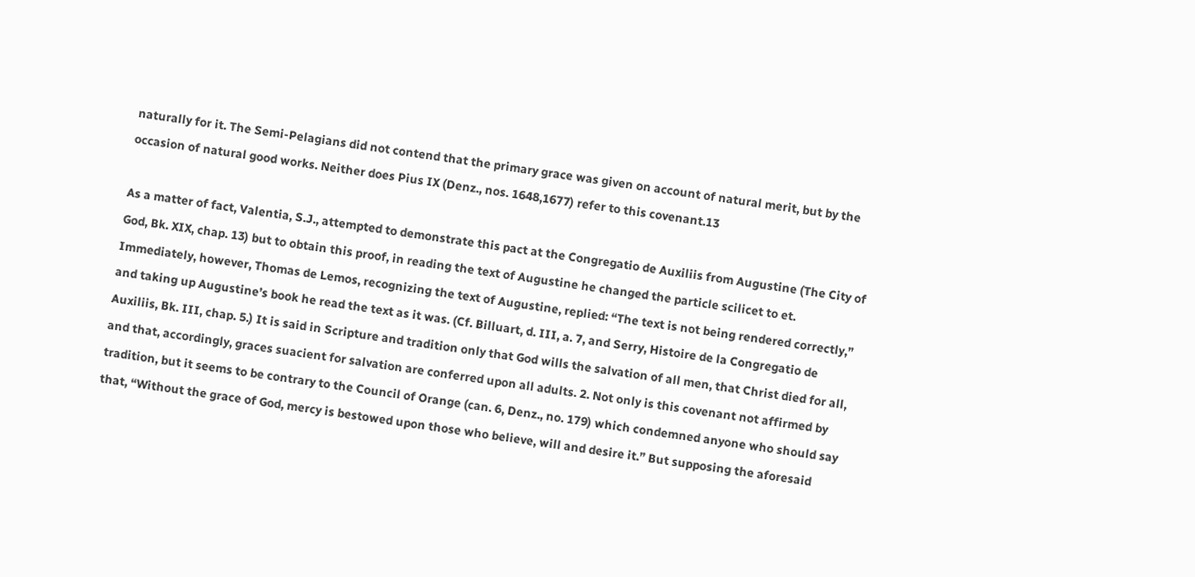naturally for it. The Semi-Pelagians did not contend that the primary grace was given on account of natural merit, but by the occasion of natural good works. Neither does Pius IX (Denz., nos. 1648,1677) refer to this covenant.13

As a matter of fact, Valentia, S.J., attempted to demonstrate this pact at the Congregatio de Auxiliis from Augustine (The City of God, Bk. XIX, chap. 13) but to obtain this proof, in reading the text of Augustine he changed the particle scilicet to et. Immediately, however, Thomas de Lemos, recognizing the text of Augustine, replied: “The text is not being rendered correctly,” and taking up Augustine’s book he read the text as it was. (Cf. Billuart, d. III, a. 7, and Serry, Histoire de la Congregatio de Auxiliis, Bk. III, chap. 5.) It is said in Scripture and tradition only that God wills the salvation of all men, that Christ died for all, and that, accordingly, graces suacient for salvation are conferred upon all adults. 2. Not only is this covenant not affirmed by tradition, but it seems to be contrary to the Council of Orange (can. 6, Denz., no. 179) which condemned anyone who should say that, “Without the grace of God, mercy is bestowed upon those who believe, will and desire it.” But supposing the aforesaid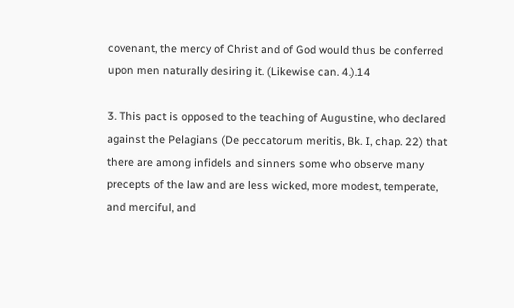covenant, the mercy of Christ and of God would thus be conferred upon men naturally desiring it. (Likewise can. 4.).14

3. This pact is opposed to the teaching of Augustine, who declared against the Pelagians (De peccatorum meritis, Bk. I, chap. 22) that there are among infidels and sinners some who observe many precepts of the law and are less wicked, more modest, temperate, and merciful, and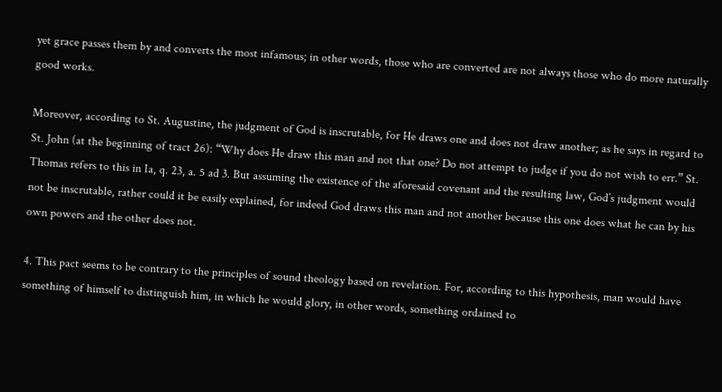yet grace passes them by and converts the most infamous; in other words, those who are converted are not always those who do more naturally good works.

Moreover, according to St. Augustine, the judgment of God is inscrutable, for He draws one and does not draw another; as he says in regard to St. John (at the beginning of tract 26): “Why does He draw this man and not that one? Do not attempt to judge if you do not wish to err.” St. Thomas refers to this in Ia, q. 23, a. 5 ad 3. But assuming the existence of the aforesaid covenant and the resulting law, God’s judgment would not be inscrutable, rather could it be easily explained, for indeed God draws this man and not another because this one does what he can by his own powers and the other does not.

4. This pact seems to be contrary to the principles of sound theology based on revelation. For, according to this hypothesis, man would have something of himself to distinguish him, in which he would glory, in other words, something ordained to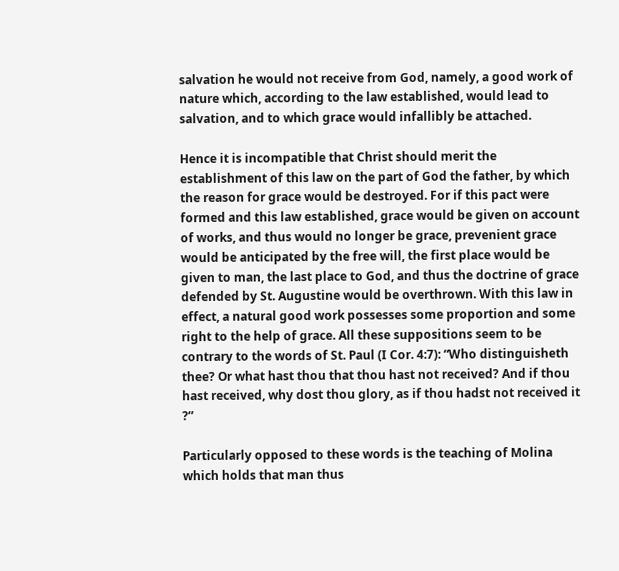salvation he would not receive from God, namely, a good work of nature which, according to the law established, would lead to salvation, and to which grace would infallibly be attached.

Hence it is incompatible that Christ should merit the establishment of this law on the part of God the father, by which the reason for grace would be destroyed. For if this pact were formed and this law established, grace would be given on account of works, and thus would no longer be grace, prevenient grace would be anticipated by the free will, the first place would be given to man, the last place to God, and thus the doctrine of grace defended by St. Augustine would be overthrown. With this law in effect, a natural good work possesses some proportion and some right to the help of grace. All these suppositions seem to be contrary to the words of St. Paul (I Cor. 4:7): “Who distinguisheth thee? Or what hast thou that thou hast not received? And if thou hast received, why dost thou glory, as if thou hadst not received it ?”

Particularly opposed to these words is the teaching of Molina which holds that man thus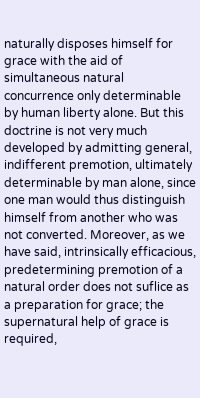naturally disposes himself for grace with the aid of simultaneous natural concurrence only determinable by human liberty alone. But this doctrine is not very much developed by admitting general, indifferent premotion, ultimately determinable by man alone, since one man would thus distinguish himself from another who was not converted. Moreover, as we have said, intrinsically efficacious, predetermining premotion of a natural order does not suflice as a preparation for grace; the supernatural help of grace is required,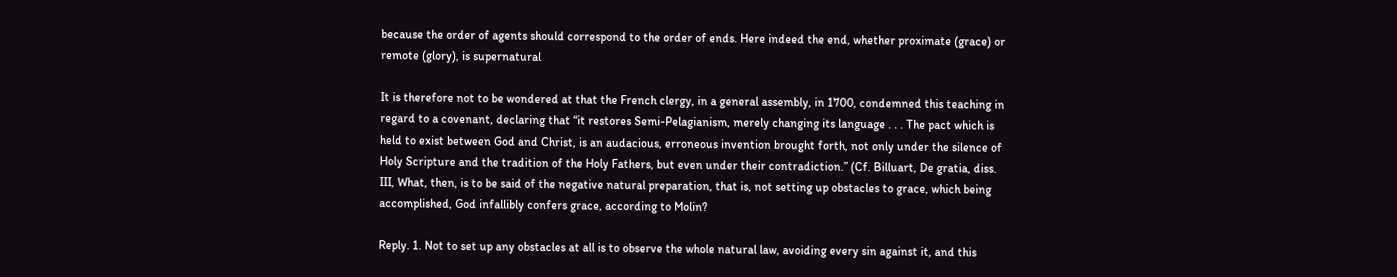because the order of agents should correspond to the order of ends. Here indeed the end, whether proximate (grace) or remote (glory), is supernatural

It is therefore not to be wondered at that the French clergy, in a general assembly, in 1700, condemned this teaching in regard to a covenant, declaring that “it restores Semi-Pelagianism, merely changing its language . . . The pact which is held to exist between God and Christ, is an audacious, erroneous invention brought forth, not only under the silence of Holy Scripture and the tradition of the Holy Fathers, but even under their contradiction.” (Cf. Billuart, De gratia, diss. III, What, then, is to be said of the negative natural preparation, that is, not setting up obstacles to grace, which being accomplished, God infallibly confers grace, according to Molin?

Reply. 1. Not to set up any obstacles at all is to observe the whole natural law, avoiding every sin against it, and this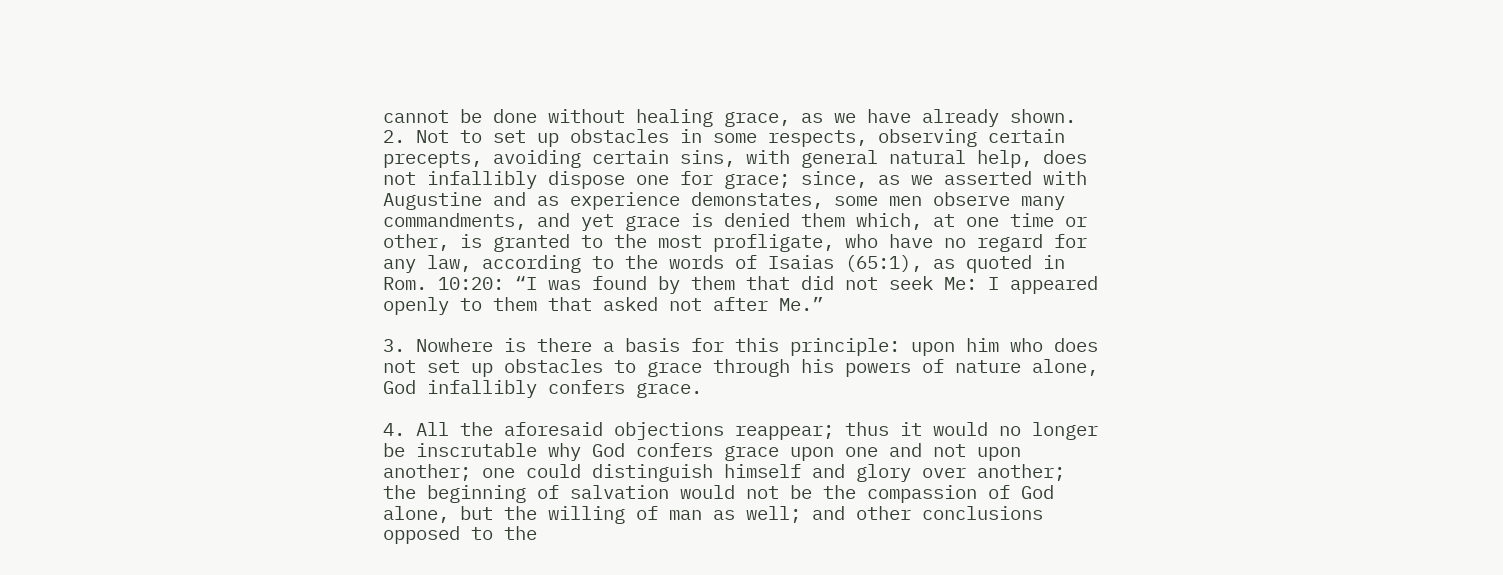cannot be done without healing grace, as we have already shown. 2. Not to set up obstacles in some respects, observing certain precepts, avoiding certain sins, with general natural help, does not infallibly dispose one for grace; since, as we asserted with Augustine and as experience demonstates, some men observe many commandments, and yet grace is denied them which, at one time or other, is granted to the most profligate, who have no regard for any law, according to the words of Isaias (65:1), as quoted in Rom. 10:20: “I was found by them that did not seek Me: I appeared openly to them that asked not after Me.”

3. Nowhere is there a basis for this principle: upon him who does not set up obstacles to grace through his powers of nature alone, God infallibly confers grace.

4. All the aforesaid objections reappear; thus it would no longer be inscrutable why God confers grace upon one and not upon another; one could distinguish himself and glory over another; the beginning of salvation would not be the compassion of God alone, but the willing of man as well; and other conclusions opposed to the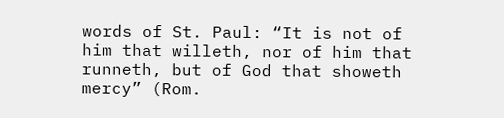words of St. Paul: “It is not of him that willeth, nor of him that runneth, but of God that showeth mercy” (Rom.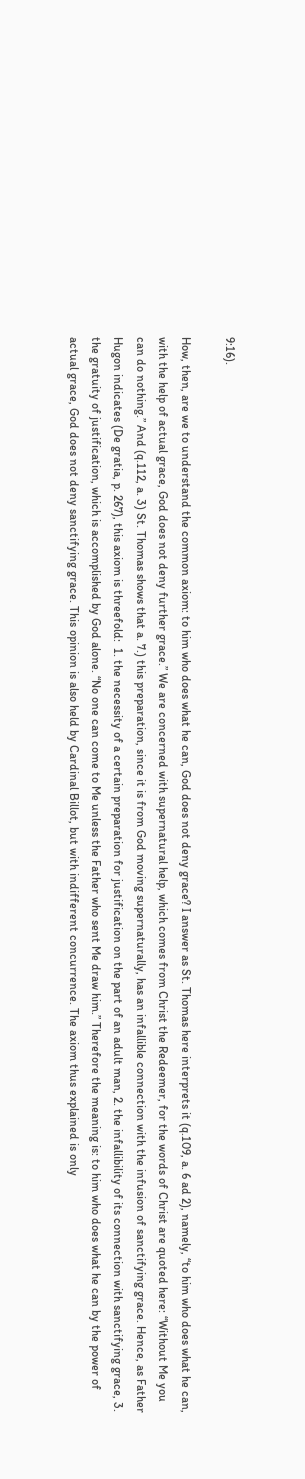9:16).

How, then, are we to understand the common axiom: to him who does what he can, God does not deny grace? I answer as St. Thomas here interprets it (q.109, a. 6 ad 2), namely, “to him who does what he can, with the help of actual grace, God does not deny further grace.” We are concerned with supernatural help, which comes from Christ the Redeemer, for the words of Christ are quoted here: “Without Me you can do nothing.” And (q.112, a. 3) St. Thomas shows that a. 7.) this preparation, since it is from God moving supernaturally, has an infallible connection with the infusion of sanctifying grace. Hence, as Father Hugon indicates (De gratia, p. 267), this axiom is threefold:  1. the necessity of a certain preparation for justification on the part of an adult man, 2. the infallibility of its connection with sanctifying grace, 3. the gratuity of justification, which is accomplished by God alone. “No one can come to Me unless the Father who sent Me draw him.” Therefore the meaning is: to him who does what he can by the power of actual grace, God does not deny sanctifying grace. This opinion is also held by Cardinal Billot, but with indifferent concurrence. The axiom thus explained is only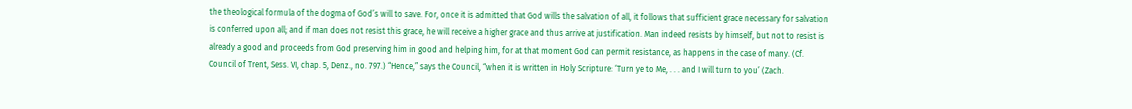the theological formula of the dogma of God’s will to save. For, once it is admitted that God wills the salvation of all, it follows that sufficient grace necessary for salvation is conferred upon all; and if man does not resist this grace, he will receive a higher grace and thus arrive at justification. Man indeed resists by himself, but not to resist is already a good and proceeds from God preserving him in good and helping him, for at that moment God can permit resistance, as happens in the case of many. (Cf. Council of Trent, Sess. VI, chap. 5, Denz., no. 797.) “Hence,” says the Council, “when it is written in Holy Scripture: ‘Turn ye to Me, . . . and I will turn to you’ (Zach.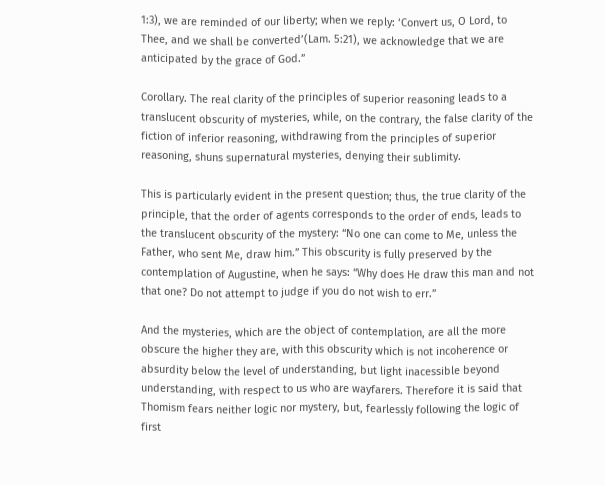1:3), we are reminded of our liberty; when we reply: ‘Convert us, O Lord, to Thee, and we shall be converted’(Lam. 5:21), we acknowledge that we are anticipated by the grace of God.”

Corollary. The real clarity of the principles of superior reasoning leads to a translucent obscurity of mysteries, while, on the contrary, the false clarity of the fiction of inferior reasoning, withdrawing from the principles of superior reasoning, shuns supernatural mysteries, denying their sublimity.

This is particularly evident in the present question; thus, the true clarity of the principle, that the order of agents corresponds to the order of ends, leads to the translucent obscurity of the mystery: “No one can come to Me, unless the Father, who sent Me, draw him.” This obscurity is fully preserved by the contemplation of Augustine, when he says: “Why does He draw this man and not that one? Do not attempt to judge if you do not wish to err.”

And the mysteries, which are the object of contemplation, are all the more obscure the higher they are, with this obscurity which is not incoherence or absurdity below the level of understanding, but light inacessible beyond understanding, with respect to us who are wayfarers. Therefore it is said that Thomism fears neither logic nor mystery, but, fearlessly following the logic of first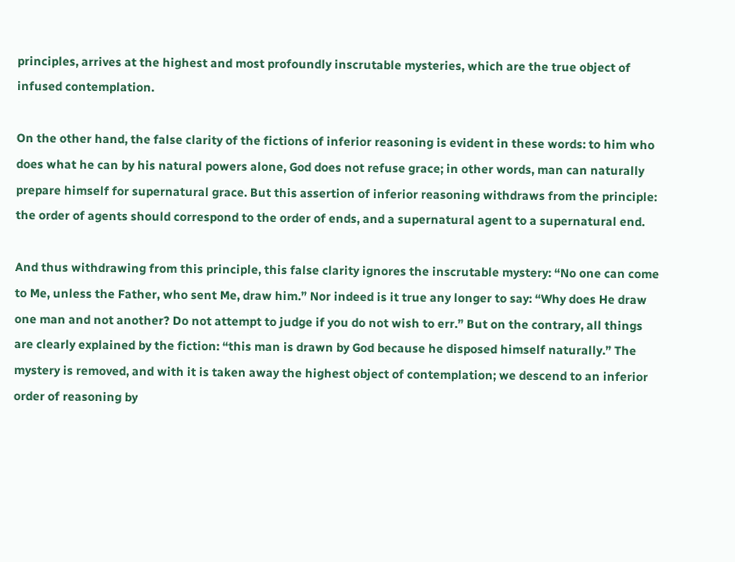principles, arrives at the highest and most profoundly inscrutable mysteries, which are the true object of infused contemplation.

On the other hand, the false clarity of the fictions of inferior reasoning is evident in these words: to him who does what he can by his natural powers alone, God does not refuse grace; in other words, man can naturally prepare himself for supernatural grace. But this assertion of inferior reasoning withdraws from the principle: the order of agents should correspond to the order of ends, and a supernatural agent to a supernatural end.

And thus withdrawing from this principle, this false clarity ignores the inscrutable mystery: “No one can come to Me, unless the Father, who sent Me, draw him.” Nor indeed is it true any longer to say: “Why does He draw one man and not another? Do not attempt to judge if you do not wish to err.” But on the contrary, all things are clearly explained by the fiction: “this man is drawn by God because he disposed himself naturally.” The mystery is removed, and with it is taken away the highest object of contemplation; we descend to an inferior order of reasoning by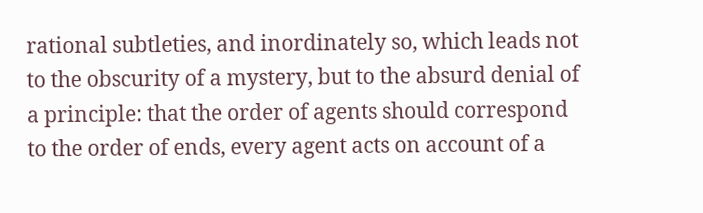rational subtleties, and inordinately so, which leads not to the obscurity of a mystery, but to the absurd denial of a principle: that the order of agents should correspond to the order of ends, every agent acts on account of a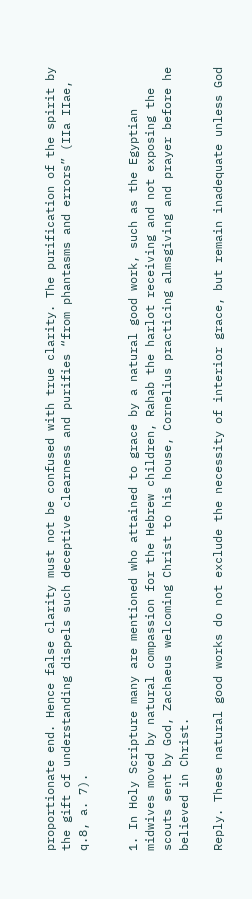proportionate end. Hence false clarity must not be confused with true clarity. The purification of the spirit by the gift of understanding dispels such deceptive clearness and purifies “from phantasms and errors” (IIa IIae, q.8, a. 7).


1. In Holy Scripture many are mentioned who attained to grace by a natural good work, such as the Egyptian midwives moved by natural compassion for the Hebrew children, Rahab the harlot receiving and not exposing the scouts sent by God, Zachaeus welcoming Christ to his house, Cornelius practicing almsgiving and prayer before he believed in Christ.

Reply. These natural good works do not exclude the necessity of interior grace, but remain inadequate unless God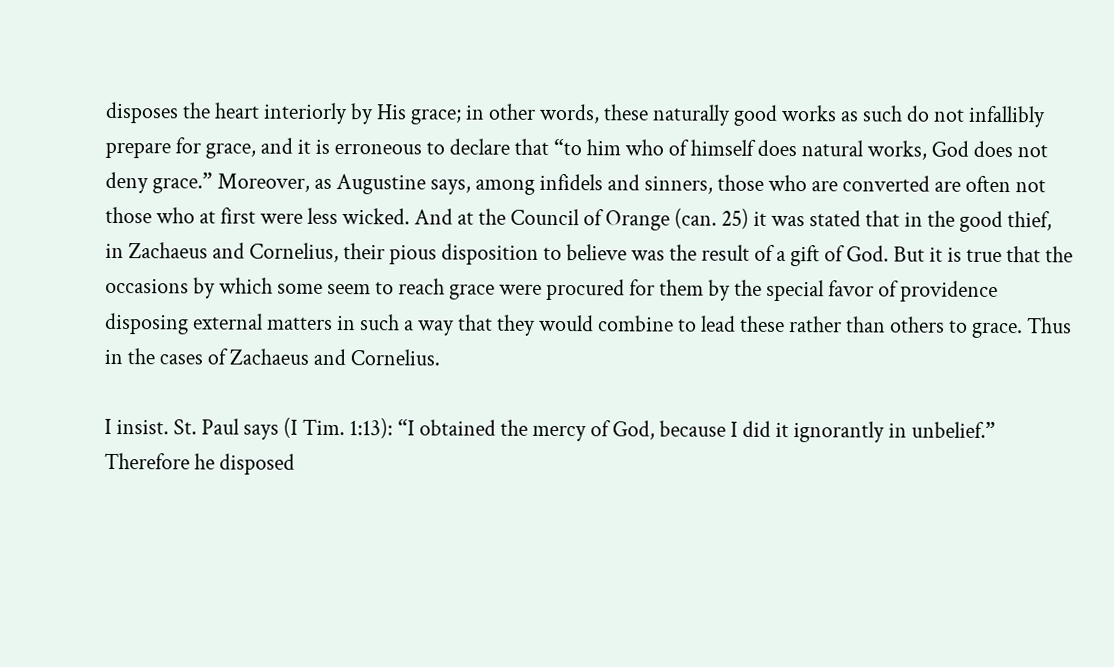disposes the heart interiorly by His grace; in other words, these naturally good works as such do not infallibly prepare for grace, and it is erroneous to declare that “to him who of himself does natural works, God does not deny grace.” Moreover, as Augustine says, among infidels and sinners, those who are converted are often not those who at first were less wicked. And at the Council of Orange (can. 25) it was stated that in the good thief, in Zachaeus and Cornelius, their pious disposition to believe was the result of a gift of God. But it is true that the occasions by which some seem to reach grace were procured for them by the special favor of providence disposing external matters in such a way that they would combine to lead these rather than others to grace. Thus in the cases of Zachaeus and Cornelius.

I insist. St. Paul says (I Tim. 1:13): “I obtained the mercy of God, because I did it ignorantly in unbelief.” Therefore he disposed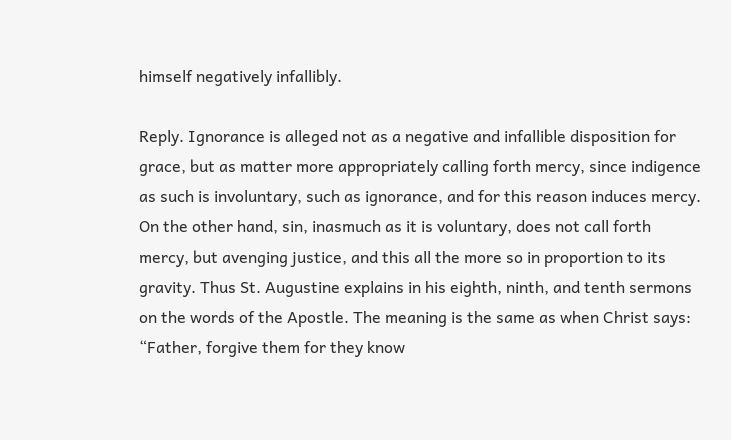himself negatively infallibly.

Reply. Ignorance is alleged not as a negative and infallible disposition for grace, but as matter more appropriately calling forth mercy, since indigence as such is involuntary, such as ignorance, and for this reason induces mercy. On the other hand, sin, inasmuch as it is voluntary, does not call forth mercy, but avenging justice, and this all the more so in proportion to its gravity. Thus St. Augustine explains in his eighth, ninth, and tenth sermons on the words of the Apostle. The meaning is the same as when Christ says: “Father, forgive them for they know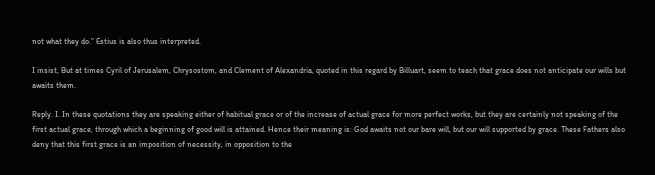not what they do.” Estius is also thus interpreted.

I insist, But at times Cyril of Jerusalem, Chrysostom, and Clement of Alexandria, quoted in this regard by Billuart, seem to teach that grace does not anticipate our wills but awaits them.

Reply. I. In these quotations they are speaking either of habitual grace or of the increase of actual grace for more perfect works, but they are certainly not speaking of the first actual grace, through which a beginning of good will is attained. Hence their meaning is: God awaits not our bare will, but our will supported by grace. These Fathers also deny that this first grace is an imposition of necessity, in opposition to the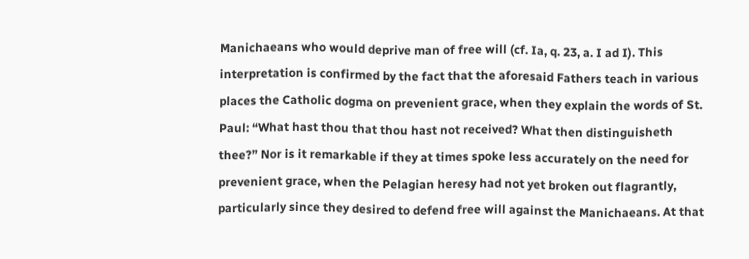Manichaeans who would deprive man of free will (cf. Ia, q. 23, a. I ad I). This interpretation is confirmed by the fact that the aforesaid Fathers teach in various places the Catholic dogma on prevenient grace, when they explain the words of St. Paul: “What hast thou that thou hast not received? What then distinguisheth thee?” Nor is it remarkable if they at times spoke less accurately on the need for prevenient grace, when the Pelagian heresy had not yet broken out flagrantly, particularly since they desired to defend free will against the Manichaeans. At that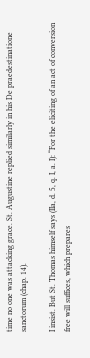time no one was attacking grace. St. Augustine replied similarly in his De praedestinatione sanctorum (chap. 14).

I insist. But St. Thomas himself says (IIa, d. 5, q. I, a. I): “For the eliciting of an act of conversion free will suffices, which prepares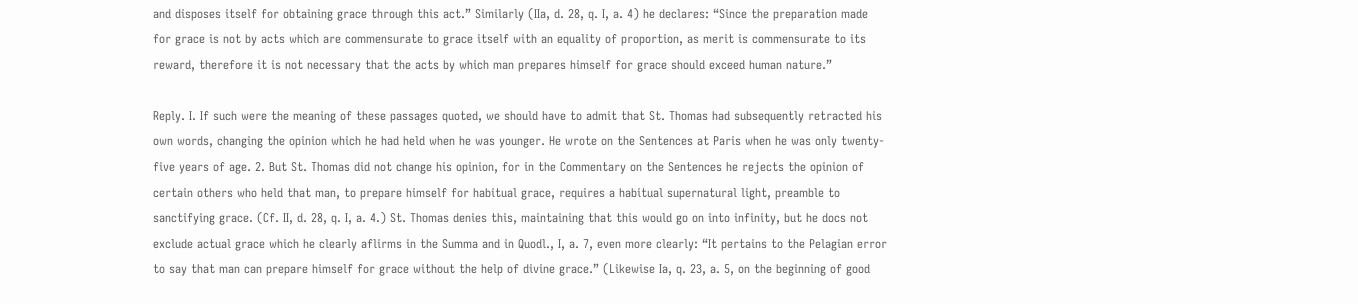and disposes itself for obtaining grace through this act.” Similarly (IIa, d. 28, q. I, a. 4) he declares: “Since the preparation made for grace is not by acts which are commensurate to grace itself with an equality of proportion, as merit is commensurate to its reward, therefore it is not necessary that the acts by which man prepares himself for grace should exceed human nature.”

Reply. I. If such were the meaning of these passages quoted, we should have to admit that St. Thomas had subsequently retracted his own words, changing the opinion which he had held when he was younger. He wrote on the Sentences at Paris when he was only twenty-five years of age. 2. But St. Thomas did not change his opinion, for in the Commentary on the Sentences he rejects the opinion of certain others who held that man, to prepare himself for habitual grace, requires a habitual supernatural light, preamble to sanctifying grace. (Cf. II, d. 28, q. I, a. 4.) St. Thomas denies this, maintaining that this would go on into infinity, but he docs not exclude actual grace which he clearly aflirms in the Summa and in Quodl., I, a. 7, even more clearly: “It pertains to the Pelagian error to say that man can prepare himself for grace without the help of divine grace.” (Likewise Ia, q. 23, a. 5, on the beginning of good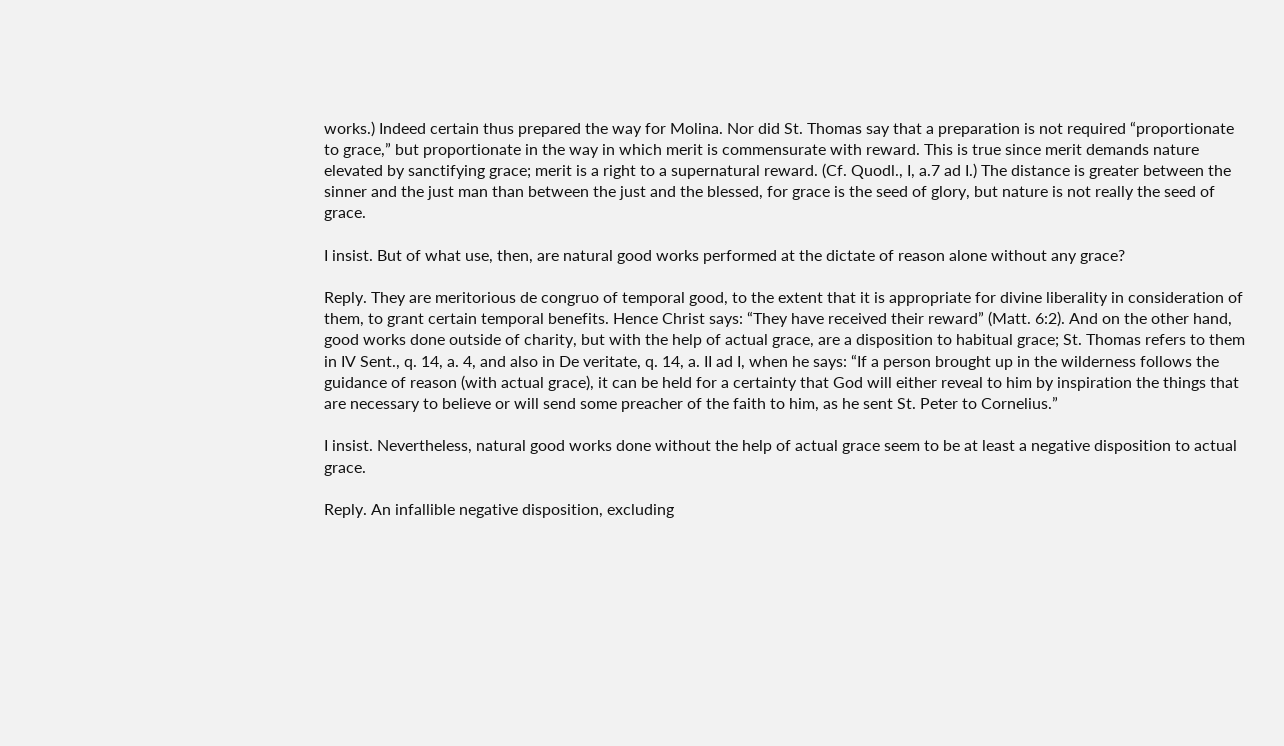works.) Indeed certain thus prepared the way for Molina. Nor did St. Thomas say that a preparation is not required “proportionate to grace,” but proportionate in the way in which merit is commensurate with reward. This is true since merit demands nature elevated by sanctifying grace; merit is a right to a supernatural reward. (Cf. Quodl., I, a.7 ad I.) The distance is greater between the sinner and the just man than between the just and the blessed, for grace is the seed of glory, but nature is not really the seed of grace.

I insist. But of what use, then, are natural good works performed at the dictate of reason alone without any grace?

Reply. They are meritorious de congruo of temporal good, to the extent that it is appropriate for divine liberality in consideration of them, to grant certain temporal benefits. Hence Christ says: “They have received their reward” (Matt. 6:2). And on the other hand, good works done outside of charity, but with the help of actual grace, are a disposition to habitual grace; St. Thomas refers to them in IV Sent., q. 14, a. 4, and also in De veritate, q. 14, a. II ad I, when he says: “If a person brought up in the wilderness follows the guidance of reason (with actual grace), it can be held for a certainty that God will either reveal to him by inspiration the things that are necessary to believe or will send some preacher of the faith to him, as he sent St. Peter to Cornelius.”

I insist. Nevertheless, natural good works done without the help of actual grace seem to be at least a negative disposition to actual grace.

Reply. An infallible negative disposition, excluding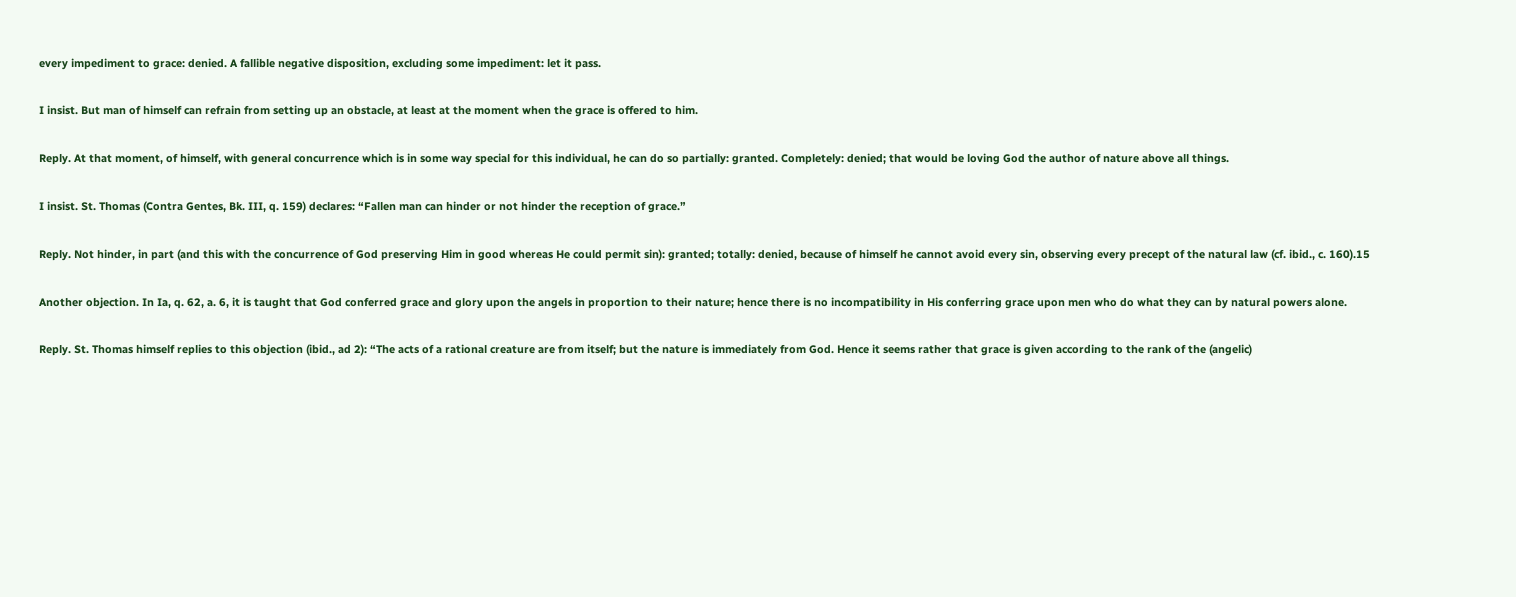every impediment to grace: denied. A fallible negative disposition, excluding some impediment: let it pass.

I insist. But man of himself can refrain from setting up an obstacle, at least at the moment when the grace is offered to him.

Reply. At that moment, of himself, with general concurrence which is in some way special for this individual, he can do so partially: granted. Completely: denied; that would be loving God the author of nature above all things.

I insist. St. Thomas (Contra Gentes, Bk. III, q. 159) declares: “Fallen man can hinder or not hinder the reception of grace.”

Reply. Not hinder, in part (and this with the concurrence of God preserving Him in good whereas He could permit sin): granted; totally: denied, because of himself he cannot avoid every sin, observing every precept of the natural law (cf. ibid., c. 160).15

Another objection. In Ia, q. 62, a. 6, it is taught that God conferred grace and glory upon the angels in proportion to their nature; hence there is no incompatibility in His conferring grace upon men who do what they can by natural powers alone.

Reply. St. Thomas himself replies to this objection (ibid., ad 2): “The acts of a rational creature are from itself; but the nature is immediately from God. Hence it seems rather that grace is given according to the rank of the (angelic)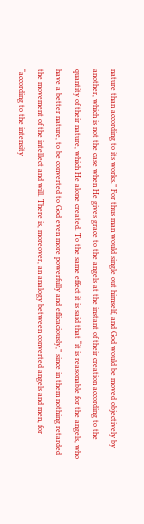nature than according to its works.” For thus man would single out himself, and God would be moved objectively by another, which is not the case when He gives grace to the angels at the instant of their creation according to the quantity of their nature, which He alone created. To the same effect it is said that “it is reasonable for the angels, who have a better nature, to be converted to God even more powerfully and eflicaciously,” since in them nothing retarded the movement of the intellect and will. There is, moreover, an analogy between converted angels and men, for “according to the intensity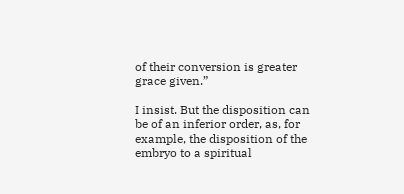of their conversion is greater grace given.”

I insist. But the disposition can be of an inferior order, as, for example, the disposition of the embryo to a spiritual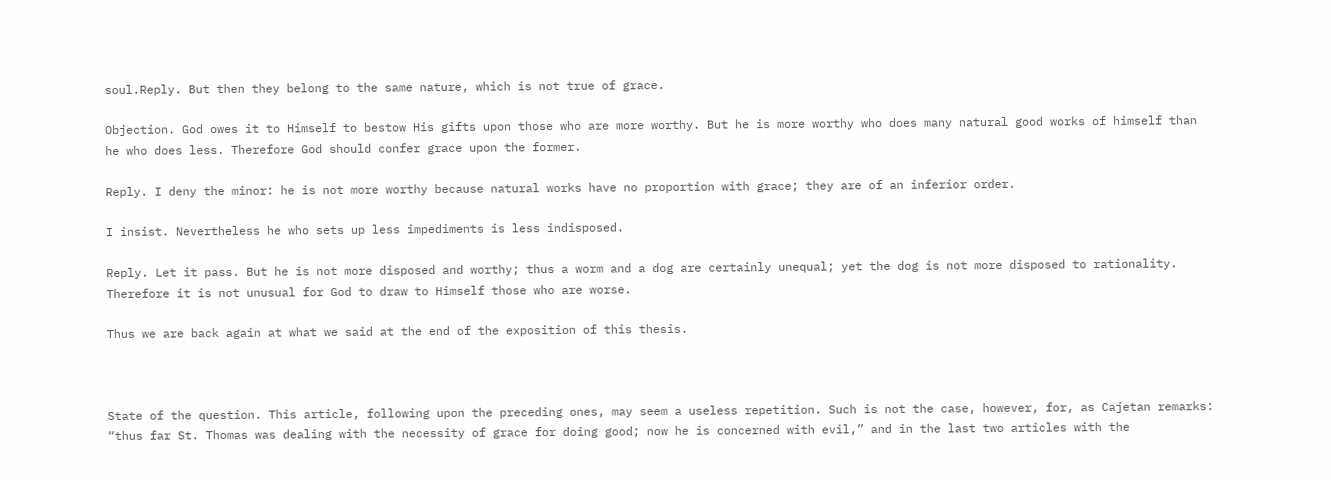soul.Reply. But then they belong to the same nature, which is not true of grace.

Objection. God owes it to Himself to bestow His gifts upon those who are more worthy. But he is more worthy who does many natural good works of himself than he who does less. Therefore God should confer grace upon the former.

Reply. I deny the minor: he is not more worthy because natural works have no proportion with grace; they are of an inferior order.

I insist. Nevertheless he who sets up less impediments is less indisposed.

Reply. Let it pass. But he is not more disposed and worthy; thus a worm and a dog are certainly unequal; yet the dog is not more disposed to rationality. Therefore it is not unusual for God to draw to Himself those who are worse.

Thus we are back again at what we said at the end of the exposition of this thesis.



State of the question. This article, following upon the preceding ones, may seem a useless repetition. Such is not the case, however, for, as Cajetan remarks: “thus far St. Thomas was dealing with the necessity of grace for doing good; now he is concerned with evil,” and in the last two articles with the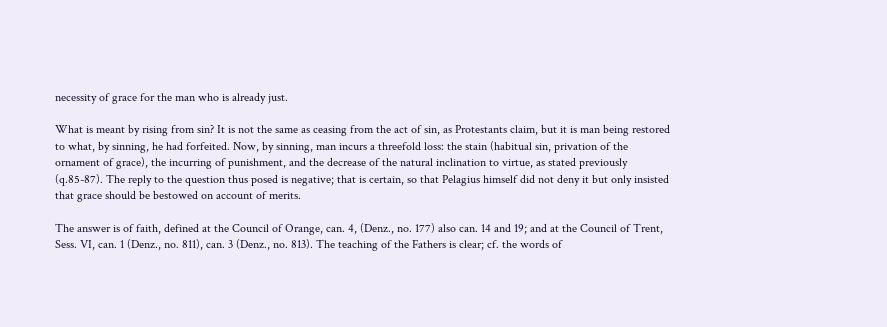necessity of grace for the man who is already just.

What is meant by rising from sin? It is not the same as ceasing from the act of sin, as Protestants claim, but it is man being restored to what, by sinning, he had forfeited. Now, by sinning, man incurs a threefold loss: the stain (habitual sin, privation of the ornament of grace), the incurring of punishment, and the decrease of the natural inclination to virtue, as stated previously (q.85-87). The reply to the question thus posed is negative; that is certain, so that Pelagius himself did not deny it but only insisted that grace should be bestowed on account of merits.

The answer is of faith, defined at the Council of Orange, can. 4, (Denz., no. 177) also can. 14 and 19; and at the Council of Trent, Sess. VI, can. 1 (Denz., no. 811), can. 3 (Denz., no. 813). The teaching of the Fathers is clear; cf. the words of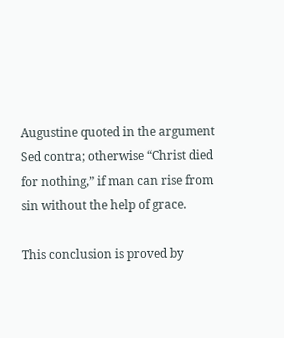Augustine quoted in the argument Sed contra; otherwise “Christ died for nothing,” if man can rise from sin without the help of grace.

This conclusion is proved by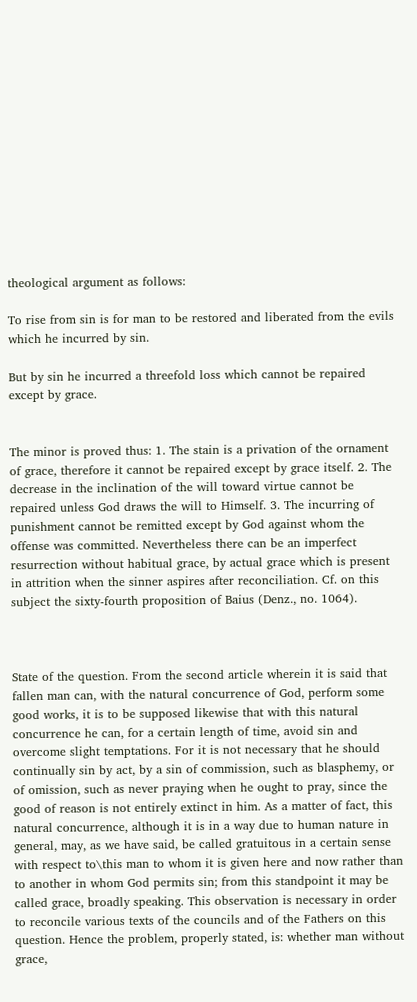theological argument as follows:

To rise from sin is for man to be restored and liberated from the evils which he incurred by sin.

But by sin he incurred a threefold loss which cannot be repaired except by grace.


The minor is proved thus: 1. The stain is a privation of the ornament of grace, therefore it cannot be repaired except by grace itself. 2. The decrease in the inclination of the will toward virtue cannot be repaired unless God draws the will to Himself. 3. The incurring of punishment cannot be remitted except by God against whom the offense was committed. Nevertheless there can be an imperfect resurrection without habitual grace, by actual grace which is present in attrition when the sinner aspires after reconciliation. Cf. on this subject the sixty-fourth proposition of Baius (Denz., no. 1064).



State of the question. From the second article wherein it is said that fallen man can, with the natural concurrence of God, perform some good works, it is to be supposed likewise that with this natural concurrence he can, for a certain length of time, avoid sin and overcome slight temptations. For it is not necessary that he should continually sin by act, by a sin of commission, such as blasphemy, or of omission, such as never praying when he ought to pray, since the good of reason is not entirely extinct in him. As a matter of fact, this natural concurrence, although it is in a way due to human nature in general, may, as we have said, be called gratuitous in a certain sense with respect to\this man to whom it is given here and now rather than to another in whom God permits sin; from this standpoint it may be called grace, broadly speaking. This observation is necessary in order to reconcile various texts of the councils and of the Fathers on this question. Hence the problem, properly stated, is: whether man without grace,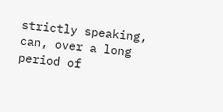strictly speaking, can, over a long period of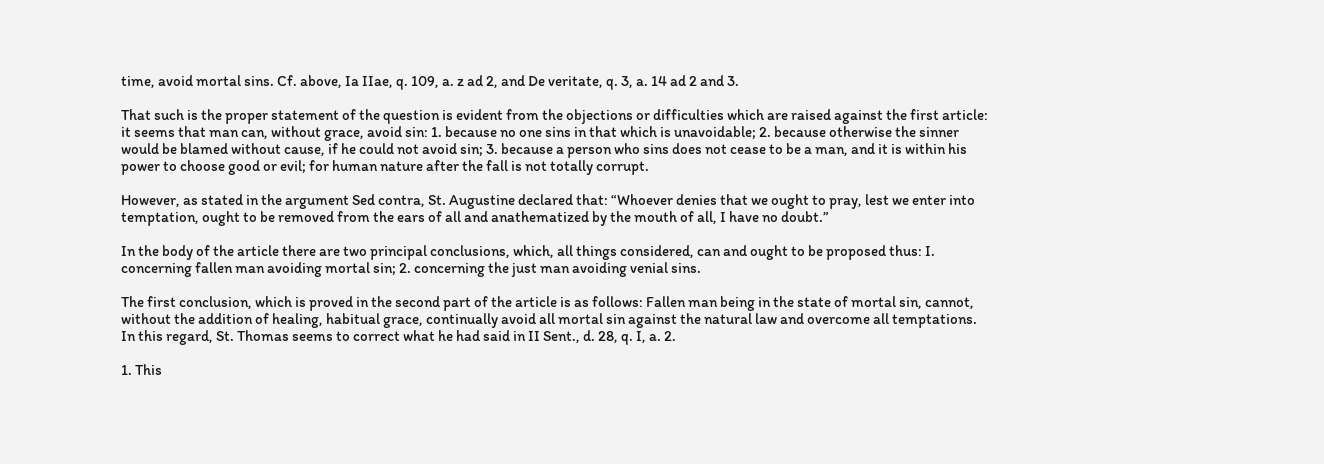time, avoid mortal sins. Cf. above, Ia IIae, q. 109, a. z ad 2, and De veritate, q. 3, a. 14 ad 2 and 3.

That such is the proper statement of the question is evident from the objections or difficulties which are raised against the first article: it seems that man can, without grace, avoid sin: 1. because no one sins in that which is unavoidable; 2. because otherwise the sinner would be blamed without cause, if he could not avoid sin; 3. because a person who sins does not cease to be a man, and it is within his power to choose good or evil; for human nature after the fall is not totally corrupt.

However, as stated in the argument Sed contra, St. Augustine declared that: “Whoever denies that we ought to pray, lest we enter into temptation, ought to be removed from the ears of all and anathematized by the mouth of all, I have no doubt.”

In the body of the article there are two principal conclusions, which, all things considered, can and ought to be proposed thus: I. concerning fallen man avoiding mortal sin; 2. concerning the just man avoiding venial sins.

The first conclusion, which is proved in the second part of the article is as follows: Fallen man being in the state of mortal sin, cannot, without the addition of healing, habitual grace, continually avoid all mortal sin against the natural law and overcome all temptations. In this regard, St. Thomas seems to correct what he had said in II Sent., d. 28, q. I, a. 2.

1. This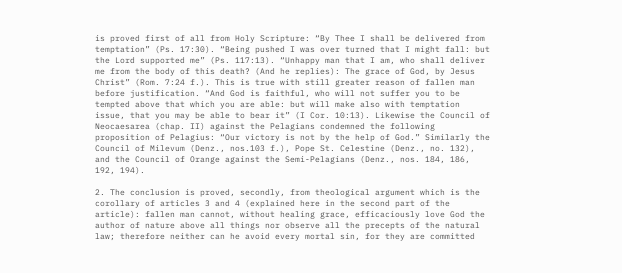is proved first of all from Holy Scripture: “By Thee I shall be delivered from temptation” (Ps. 17:30). “Being pushed I was over turned that I might fall: but the Lord supported me” (Ps. 117:13). “Unhappy man that I am, who shall deliver me from the body of this death? (And he replies): The grace of God, by Jesus Christ” (Rom. 7:24 f.). This is true with still greater reason of fallen man before justification. “And God is faithful, who will not suffer you to be tempted above that which you are able: but will make also with temptation issue, that you may be able to bear it” (I Cor. 10:13). Likewise the Council of Neocaesarea (chap. II) against the Pelagians condemned the following proposition of Pelagius: “Our victory is not by the help of God.” Similarly the Council of Milevum (Denz., nos.103 f.), Pope St. Celestine (Denz., no. 132), and the Council of Orange against the Semi-Pelagians (Denz., nos. 184, 186, 192, 194).

2. The conclusion is proved, secondly, from theological argument which is the corollary of articles 3 and 4 (explained here in the second part of the article): fallen man cannot, without healing grace, efficaciously love God the author of nature above all things nor observe all the precepts of the natural law; therefore neither can he avoid every mortal sin, for they are committed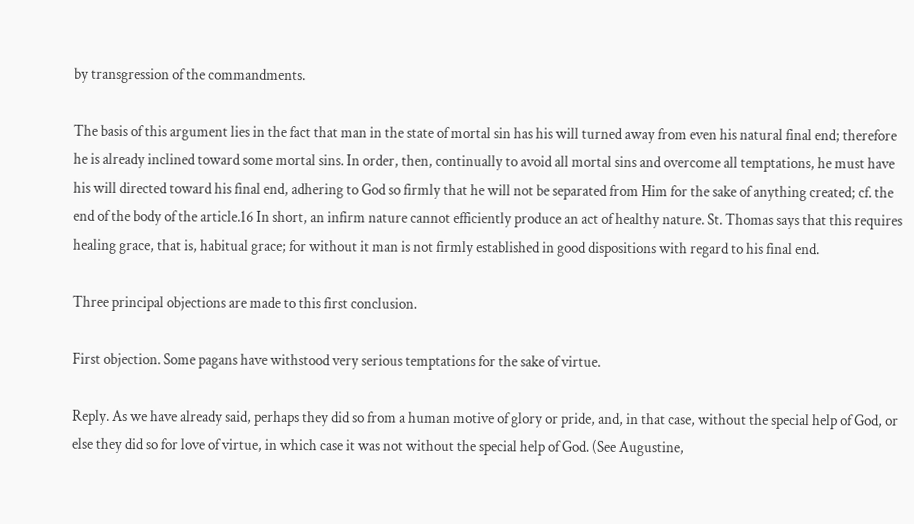by transgression of the commandments.

The basis of this argument lies in the fact that man in the state of mortal sin has his will turned away from even his natural final end; therefore he is already inclined toward some mortal sins. In order, then, continually to avoid all mortal sins and overcome all temptations, he must have his will directed toward his final end, adhering to God so firmly that he will not be separated from Him for the sake of anything created; cf. the end of the body of the article.16 In short, an infirm nature cannot efficiently produce an act of healthy nature. St. Thomas says that this requires healing grace, that is, habitual grace; for without it man is not firmly established in good dispositions with regard to his final end.

Three principal objections are made to this first conclusion.

First objection. Some pagans have withstood very serious temptations for the sake of virtue.

Reply. As we have already said, perhaps they did so from a human motive of glory or pride, and, in that case, without the special help of God, or else they did so for love of virtue, in which case it was not without the special help of God. (See Augustine,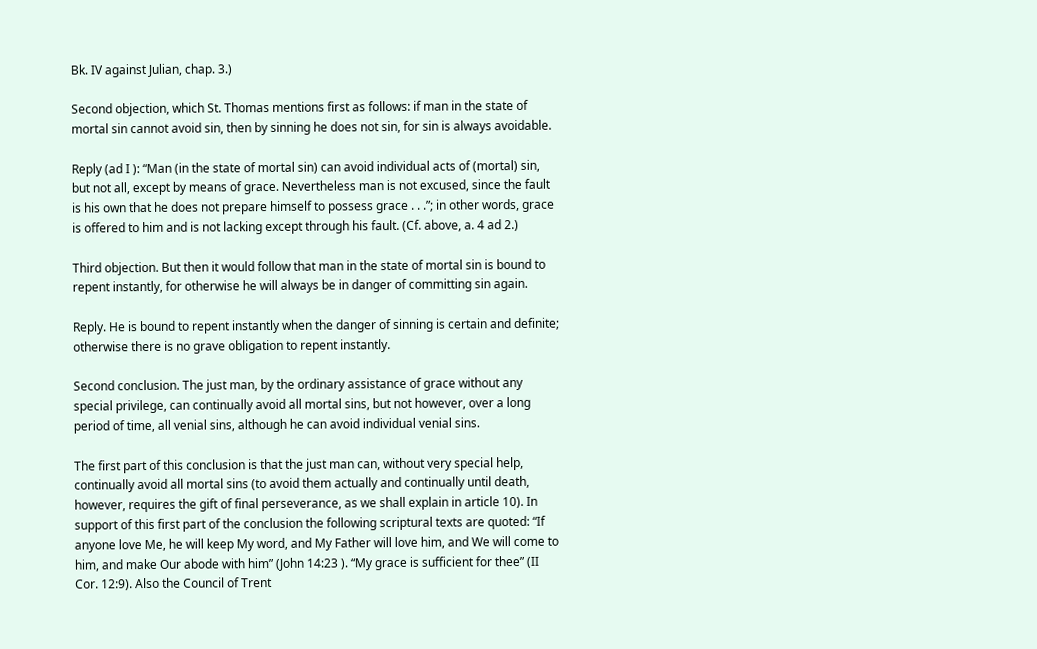Bk. IV against Julian, chap. 3.)

Second objection, which St. Thomas mentions first as follows: if man in the state of mortal sin cannot avoid sin, then by sinning he does not sin, for sin is always avoidable.

Reply (ad I ): “Man (in the state of mortal sin) can avoid individual acts of (mortal) sin, but not all, except by means of grace. Nevertheless man is not excused, since the fault is his own that he does not prepare himself to possess grace . . .”; in other words, grace is offered to him and is not lacking except through his fault. (Cf. above, a. 4 ad 2.)

Third objection. But then it would follow that man in the state of mortal sin is bound to repent instantly, for otherwise he will always be in danger of committing sin again.

Reply. He is bound to repent instantly when the danger of sinning is certain and definite; otherwise there is no grave obligation to repent instantly.

Second conclusion. The just man, by the ordinary assistance of grace without any special privilege, can continually avoid all mortal sins, but not however, over a long period of time, all venial sins, although he can avoid individual venial sins.

The first part of this conclusion is that the just man can, without very special help, continually avoid all mortal sins (to avoid them actually and continually until death, however, requires the gift of final perseverance, as we shall explain in article 10). In support of this first part of the conclusion the following scriptural texts are quoted: “If anyone love Me, he will keep My word, and My Father will love him, and We will come to him, and make Our abode with him” (John 14:23 ). “My grace is sufficient for thee” (II Cor. 12:9). Also the Council of Trent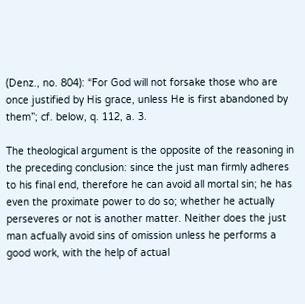(Denz., no. 804): “For God will not forsake those who are once justified by His grace, unless He is first abandoned by them”; cf. below, q. 112, a. 3.

The theological argument is the opposite of the reasoning in the preceding conclusion: since the just man firmly adheres to his final end, therefore he can avoid all mortal sin; he has even the proximate power to do so; whether he actually perseveres or not is another matter. Neither does the just man acfually avoid sins of omission unless he performs a good work, with the help of actual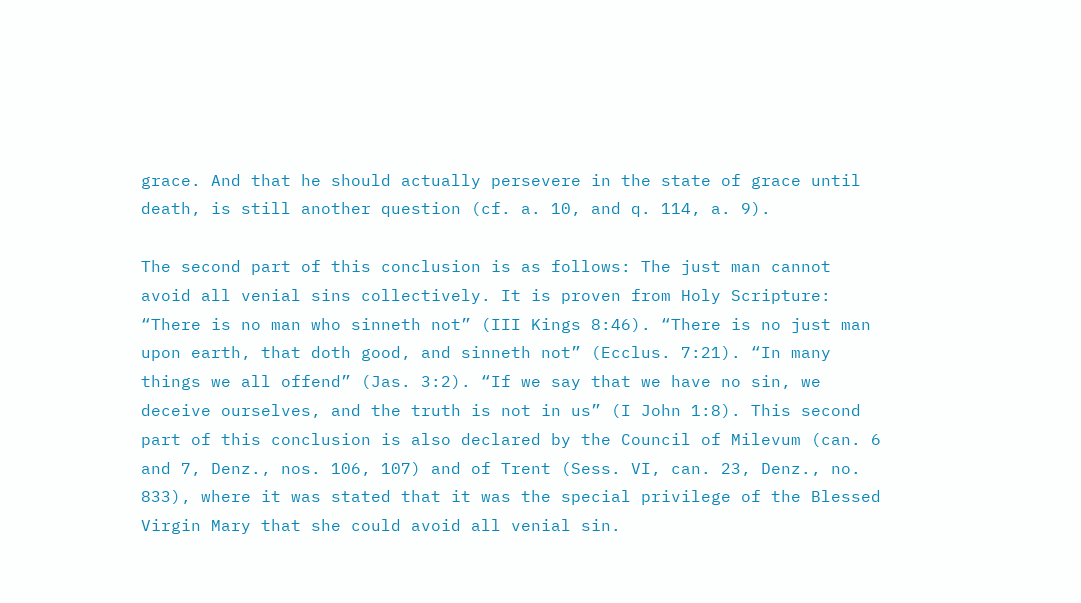grace. And that he should actually persevere in the state of grace until death, is still another question (cf. a. 10, and q. 114, a. 9).

The second part of this conclusion is as follows: The just man cannot avoid all venial sins collectively. It is proven from Holy Scripture: “There is no man who sinneth not” (III Kings 8:46). “There is no just man upon earth, that doth good, and sinneth not” (Ecclus. 7:21). “In many things we all offend” (Jas. 3:2). “If we say that we have no sin, we deceive ourselves, and the truth is not in us” (I John 1:8). This second part of this conclusion is also declared by the Council of Milevum (can. 6 and 7, Denz., nos. 106, 107) and of Trent (Sess. VI, can. 23, Denz., no. 833), where it was stated that it was the special privilege of the Blessed Virgin Mary that she could avoid all venial sin.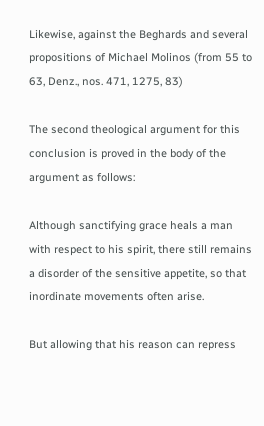Likewise, against the Beghards and several propositions of Michael Molinos (from 55 to 63, Denz., nos. 471, 1275, 83)

The second theological argument for this conclusion is proved in the body of the argument as follows:

Although sanctifying grace heals a man with respect to his spirit, there still remains a disorder of the sensitive appetite, so that inordinate movements often arise.

But allowing that his reason can repress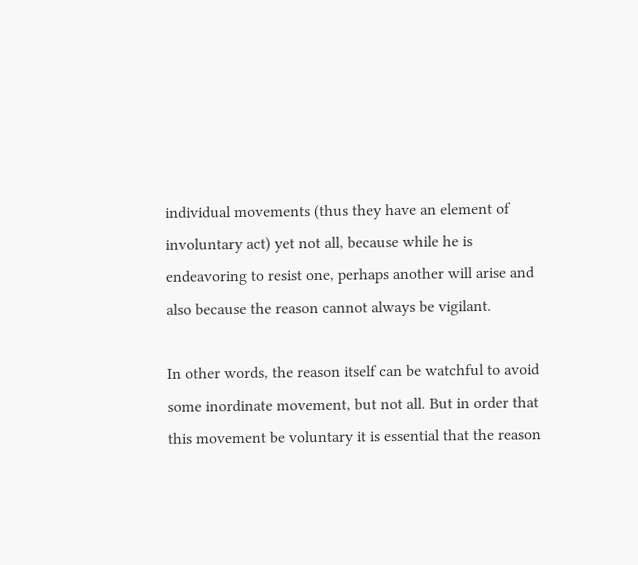individual movements (thus they have an element of involuntary act) yet not all, because while he is endeavoring to resist one, perhaps another will arise and also because the reason cannot always be vigilant.

In other words, the reason itself can be watchful to avoid some inordinate movement, but not all. But in order that this movement be voluntary it is essential that the reason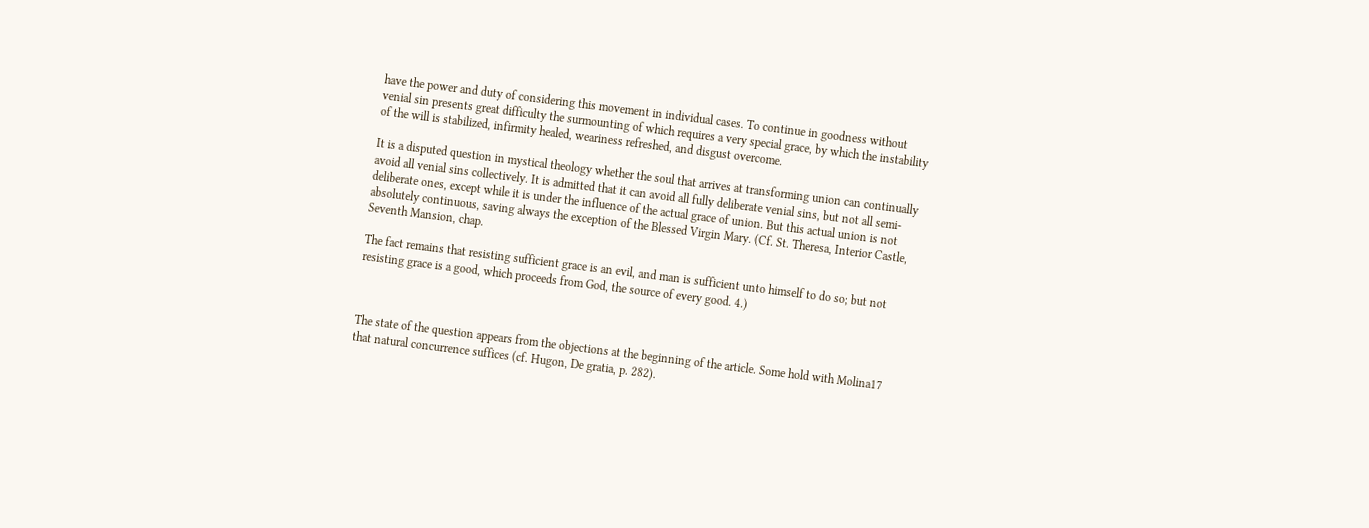have the power and duty of considering this movement in individual cases. To continue in goodness without venial sin presents great difficulty the surmounting of which requires a very special grace, by which the instability of the will is stabilized, infirmity healed, weariness refreshed, and disgust overcome.

It is a disputed question in mystical theology whether the soul that arrives at transforming union can continually avoid all venial sins collectively. It is admitted that it can avoid all fully deliberate venial sins, but not all semi-deliberate ones, except while it is under the influence of the actual grace of union. But this actual union is not absolutely continuous, saving always the exception of the Blessed Virgin Mary. (Cf. St. Theresa, Interior Castle, Seventh Mansion, chap.

The fact remains that resisting sufficient grace is an evil, and man is sufficient unto himself to do so; but not resisting grace is a good, which proceeds from God, the source of every good. 4.)



The state of the question appears from the objections at the beginning of the article. Some hold with Molina17 that natural concurrence suffices (cf. Hugon, De gratia, p. 282).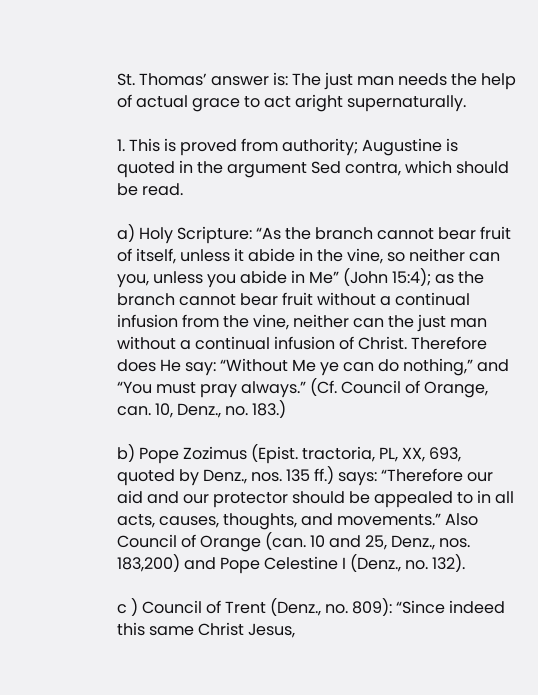St. Thomas’ answer is: The just man needs the help of actual grace to act aright supernaturally.

1. This is proved from authority; Augustine is quoted in the argument Sed contra, which should be read.

a) Holy Scripture: “As the branch cannot bear fruit of itself, unless it abide in the vine, so neither can you, unless you abide in Me” (John 15:4); as the branch cannot bear fruit without a continual infusion from the vine, neither can the just man without a continual infusion of Christ. Therefore does He say: “Without Me ye can do nothing,” and “You must pray always.” (Cf. Council of Orange, can. 10, Denz., no. 183.)

b) Pope Zozimus (Epist. tractoria, PL, XX, 693, quoted by Denz., nos. 135 ff.) says: “Therefore our aid and our protector should be appealed to in all acts, causes, thoughts, and movements.” Also Council of Orange (can. 10 and 25, Denz., nos. 183,200) and Pope Celestine I (Denz., no. 132).

c ) Council of Trent (Denz., no. 809): “Since indeed this same Christ Jesus,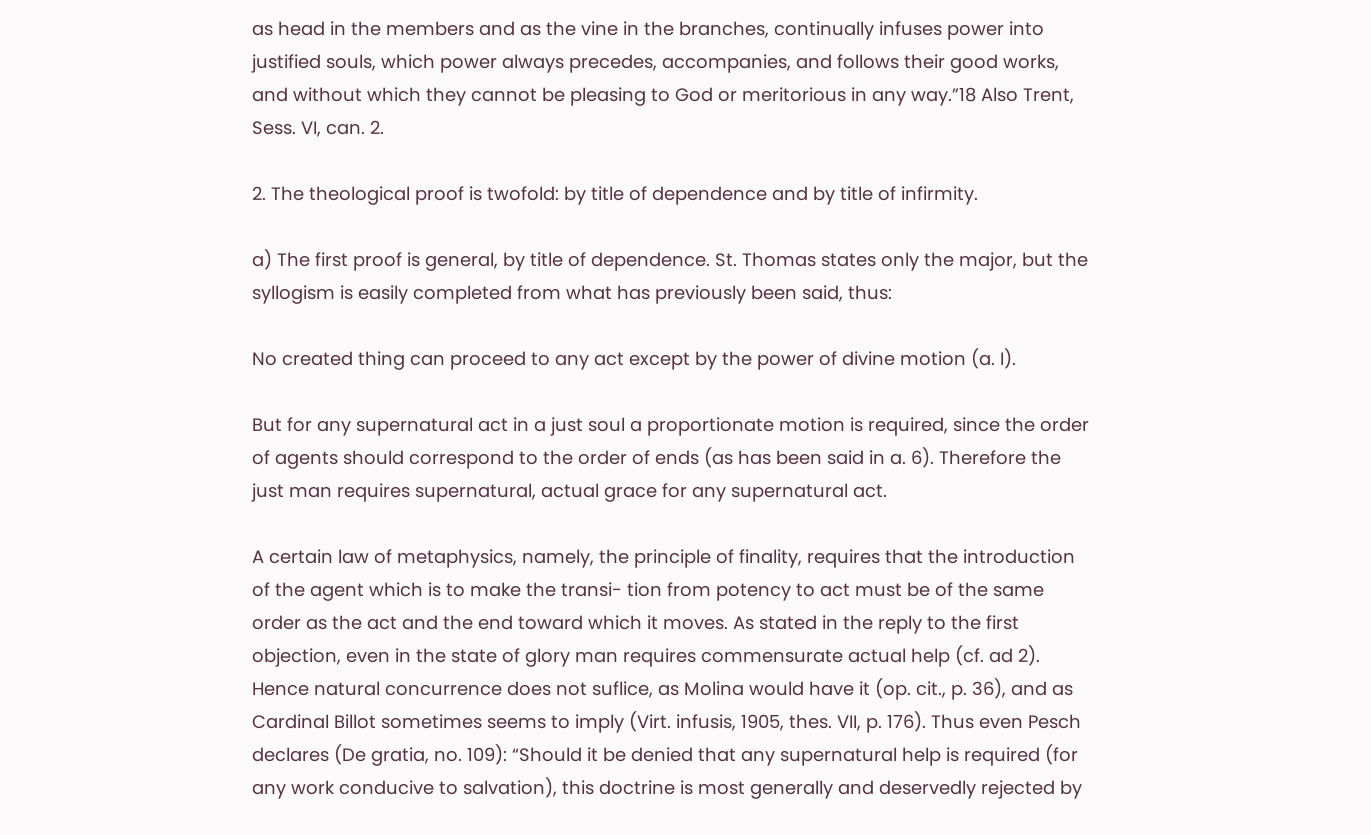as head in the members and as the vine in the branches, continually infuses power into justified souls, which power always precedes, accompanies, and follows their good works, and without which they cannot be pleasing to God or meritorious in any way.”18 Also Trent, Sess. VI, can. 2.

2. The theological proof is twofold: by title of dependence and by title of infirmity.

a) The first proof is general, by title of dependence. St. Thomas states only the major, but the syllogism is easily completed from what has previously been said, thus:

No created thing can proceed to any act except by the power of divine motion (a. I).

But for any supernatural act in a just soul a proportionate motion is required, since the order of agents should correspond to the order of ends (as has been said in a. 6). Therefore the just man requires supernatural, actual grace for any supernatural act.

A certain law of metaphysics, namely, the principle of finality, requires that the introduction of the agent which is to make the transi- tion from potency to act must be of the same order as the act and the end toward which it moves. As stated in the reply to the first objection, even in the state of glory man requires commensurate actual help (cf. ad 2). Hence natural concurrence does not suflice, as Molina would have it (op. cit., p. 36), and as Cardinal Billot sometimes seems to imply (Virt. infusis, 1905, thes. VII, p. 176). Thus even Pesch declares (De gratia, no. 109): “Should it be denied that any supernatural help is required (for any work conducive to salvation), this doctrine is most generally and deservedly rejected by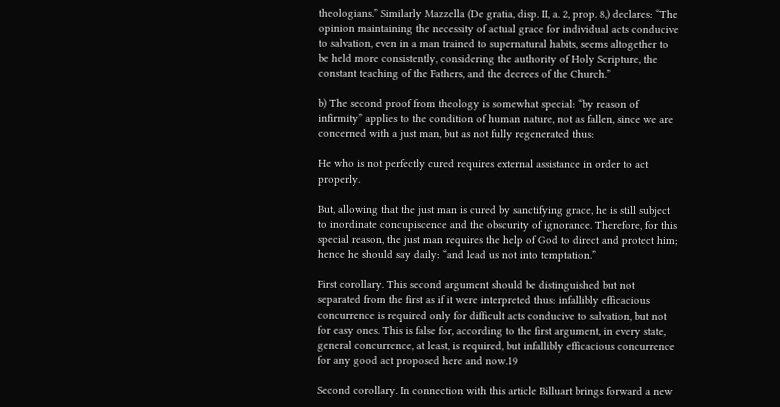theologians.” Similarly Mazzella (De gratia, disp. II, a. 2, prop. 8,) declares: “The opinion maintaining the necessity of actual grace for individual acts conducive to salvation, even in a man trained to supernatural habits, seems altogether to be held more consistently, considering the authority of Holy Scripture, the constant teaching of the Fathers, and the decrees of the Church.”

b) The second proof from theology is somewhat special: “by reason of infirmity” applies to the condition of human nature, not as fallen, since we are concerned with a just man, but as not fully regenerated thus:

He who is not perfectly cured requires external assistance in order to act properly.

But, allowing that the just man is cured by sanctifying grace, he is still subject to inordinate concupiscence and the obscurity of ignorance. Therefore, for this special reason, the just man requires the help of God to direct and protect him; hence he should say daily: “and lead us not into temptation.”

First corollary. This second argument should be distinguished but not separated from the first as if it were interpreted thus: infallibly efficacious concurrence is required only for difficult acts conducive to salvation, but not for easy ones. This is false for, according to the first argument, in every state, general concurrence, at least, is required, but infallibly efficacious concurrence for any good act proposed here and now.19

Second corollary. In connection with this article Billuart brings forward a new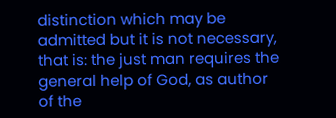distinction which may be admitted but it is not necessary, that is: the just man requires the general help of God, as author of the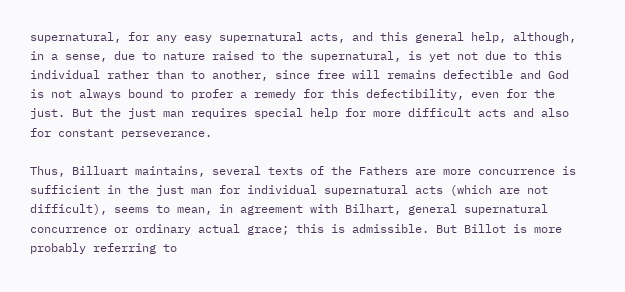supernatural, for any easy supernatural acts, and this general help, although, in a sense, due to nature raised to the supernatural, is yet not due to this individual rather than to another, since free will remains defectible and God is not always bound to profer a remedy for this defectibility, even for the just. But the just man requires special help for more difficult acts and also for constant perseverance.

Thus, Billuart maintains, several texts of the Fathers are more concurrence is sufficient in the just man for individual supernatural acts (which are not difficult), seems to mean, in agreement with Bilhart, general supernatural concurrence or ordinary actual grace; this is admissible. But Billot is more probably referring to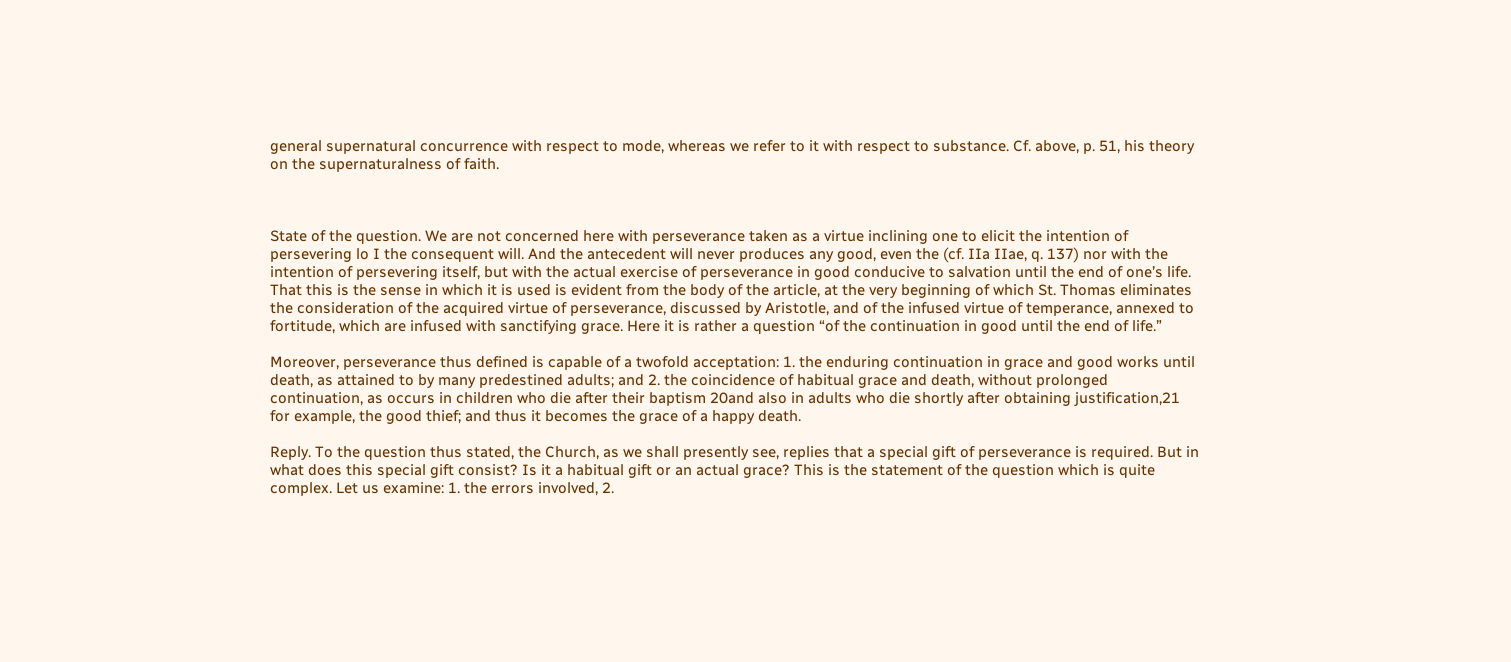general supernatural concurrence with respect to mode, whereas we refer to it with respect to substance. Cf. above, p. 51, his theory on the supernaturalness of faith.



State of the question. We are not concerned here with perseverance taken as a virtue inclining one to elicit the intention of persevering lo I the consequent will. And the antecedent will never produces any good, even the (cf. IIa IIae, q. 137) nor with the intention of persevering itself, but with the actual exercise of perseverance in good conducive to salvation until the end of one’s life. That this is the sense in which it is used is evident from the body of the article, at the very beginning of which St. Thomas eliminates the consideration of the acquired virtue of perseverance, discussed by Aristotle, and of the infused virtue of temperance, annexed to fortitude, which are infused with sanctifying grace. Here it is rather a question “of the continuation in good until the end of life.”

Moreover, perseverance thus defined is capable of a twofold acceptation: 1. the enduring continuation in grace and good works until death, as attained to by many predestined adults; and 2. the coincidence of habitual grace and death, without prolonged continuation, as occurs in children who die after their baptism 20and also in adults who die shortly after obtaining justification,21 for example, the good thief; and thus it becomes the grace of a happy death.

Reply. To the question thus stated, the Church, as we shall presently see, replies that a special gift of perseverance is required. But in what does this special gift consist? Is it a habitual gift or an actual grace? This is the statement of the question which is quite complex. Let us examine: 1. the errors involved, 2.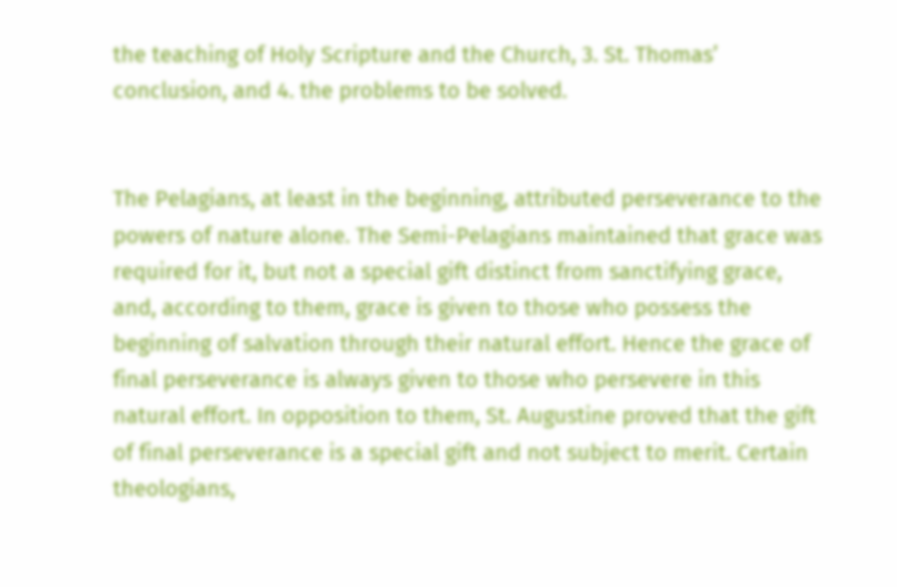the teaching of Holy Scripture and the Church, 3. St. Thomas’ conclusion, and 4. the problems to be solved.


The Pelagians, at least in the beginning, attributed perseverance to the powers of nature alone. The Semi-Pelagians maintained that grace was required for it, but not a special gift distinct from sanctifying grace, and, according to them, grace is given to those who possess the beginning of salvation through their natural effort. Hence the grace of final perseverance is always given to those who persevere in this natural effort. In opposition to them, St. Augustine proved that the gift of final perseverance is a special gift and not subject to merit. Certain theologians,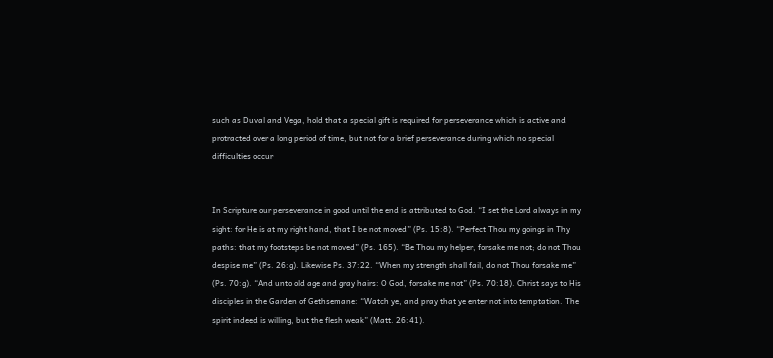such as Duval and Vega, hold that a special gift is required for perseverance which is active and protracted over a long period of time, but not for a brief perseverance during which no special difficulties occur


In Scripture our perseverance in good until the end is attributed to God. “I set the Lord always in my sight: for He is at my right hand, that I be not moved” (Ps. 15:8). “Perfect Thou my goings in Thy paths: that my footsteps be not moved” (Ps. 165). “Be Thou my helper, forsake me not; do not Thou despise me” (Ps. 26:g). Likewise Ps. 37:22. “When my strength shall fail, do not Thou forsake me” (Ps. 70:g). “And unto old age and gray hairs: O God, forsake me not” (Ps. 70:18). Christ says to His disciples in the Garden of Gethsemane: “Watch ye, and pray that ye enter not into temptation. The spirit indeed is willing, but the flesh weak” (Matt. 26:41).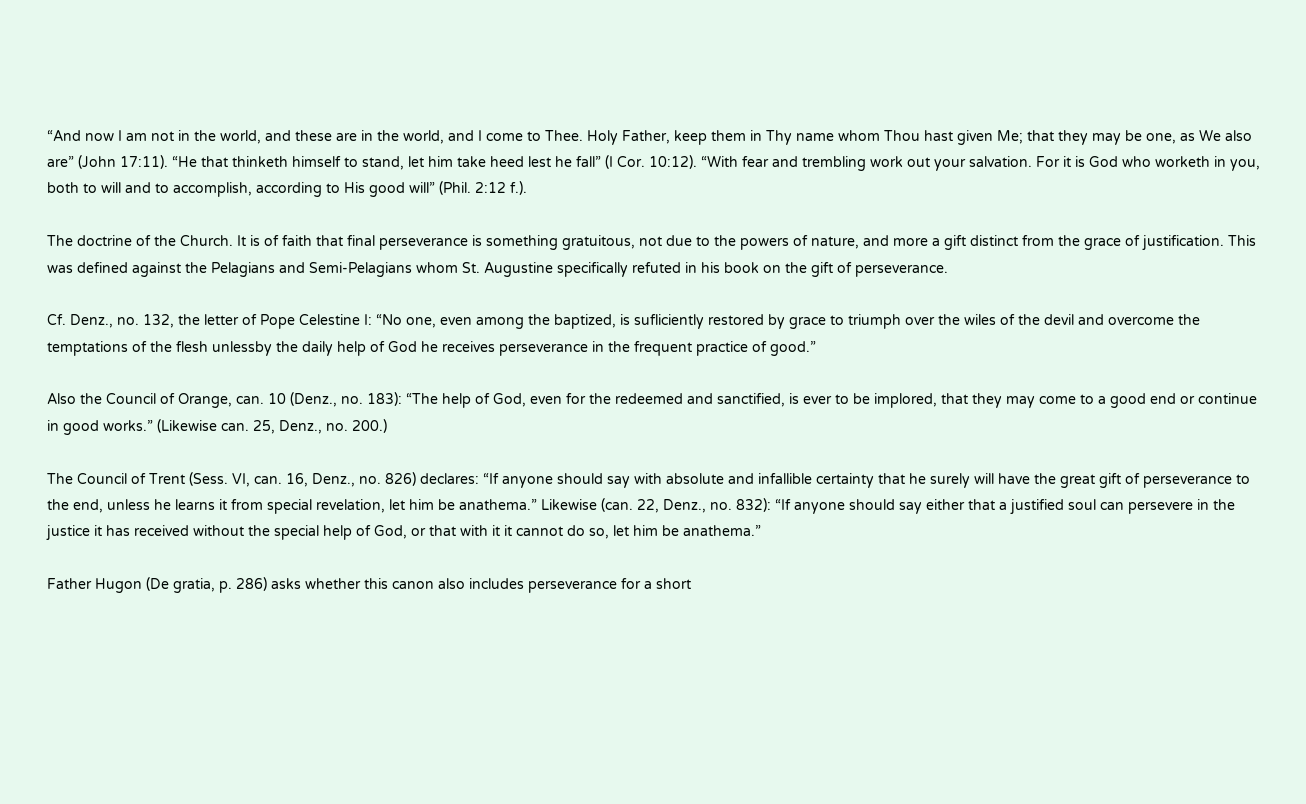“And now I am not in the world, and these are in the world, and I come to Thee. Holy Father, keep them in Thy name whom Thou hast given Me; that they may be one, as We also are” (John 17:11). “He that thinketh himself to stand, let him take heed lest he fall” (I Cor. 10:12). “With fear and trembling work out your salvation. For it is God who worketh in you, both to will and to accomplish, according to His good will” (Phil. 2:12 f.).

The doctrine of the Church. It is of faith that final perseverance is something gratuitous, not due to the powers of nature, and more a gift distinct from the grace of justification. This was defined against the Pelagians and Semi-Pelagians whom St. Augustine specifically refuted in his book on the gift of perseverance.

Cf. Denz., no. 132, the letter of Pope Celestine I: “No one, even among the baptized, is sufliciently restored by grace to triumph over the wiles of the devil and overcome the temptations of the flesh unlessby the daily help of God he receives perseverance in the frequent practice of good.”

Also the Council of Orange, can. 10 (Denz., no. 183): “The help of God, even for the redeemed and sanctified, is ever to be implored, that they may come to a good end or continue in good works.” (Likewise can. 25, Denz., no. 200.)

The Council of Trent (Sess. VI, can. 16, Denz., no. 826) declares: “If anyone should say with absolute and infallible certainty that he surely will have the great gift of perseverance to the end, unless he learns it from special revelation, let him be anathema.” Likewise (can. 22, Denz., no. 832): “If anyone should say either that a justified soul can persevere in the justice it has received without the special help of God, or that with it it cannot do so, let him be anathema.”

Father Hugon (De gratia, p. 286) asks whether this canon also includes perseverance for a short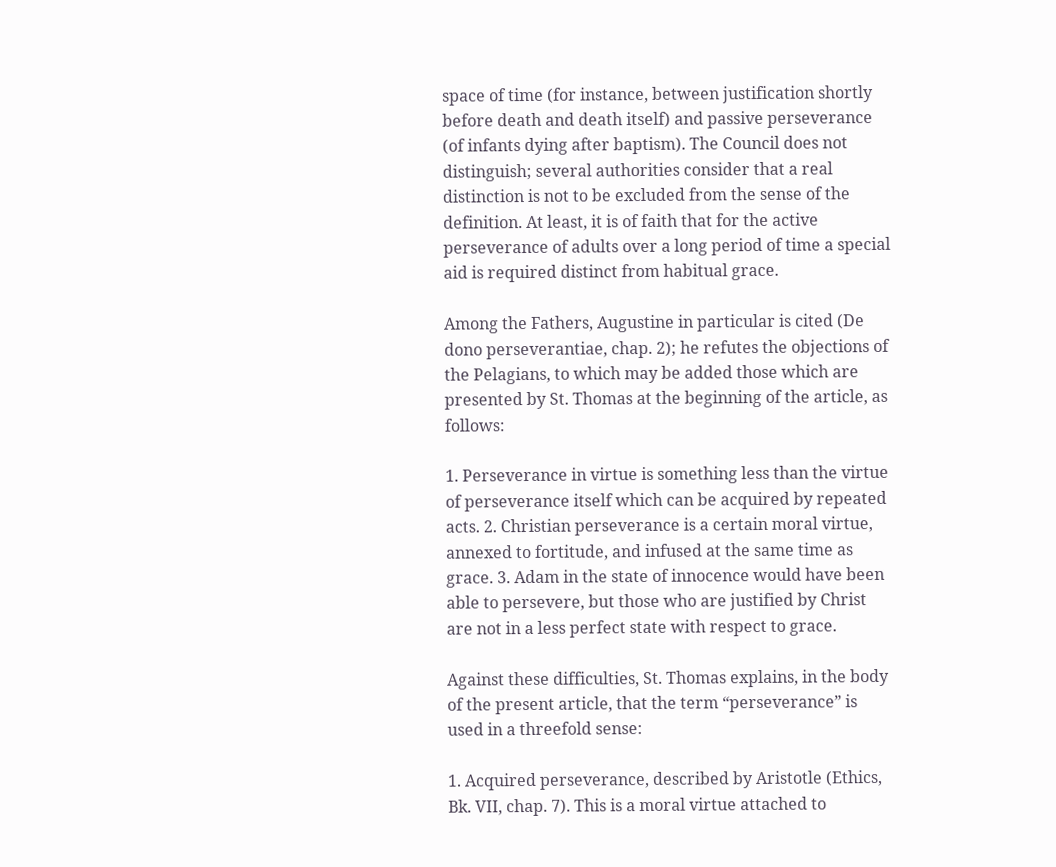space of time (for instance, between justification shortly before death and death itself) and passive perseverance (of infants dying after baptism). The Council does not distinguish; several authorities consider that a real distinction is not to be excluded from the sense of the definition. At least, it is of faith that for the active perseverance of adults over a long period of time a special aid is required distinct from habitual grace.

Among the Fathers, Augustine in particular is cited (De dono perseverantiae, chap. 2); he refutes the objections of the Pelagians, to which may be added those which are presented by St. Thomas at the beginning of the article, as follows:

1. Perseverance in virtue is something less than the virtue of perseverance itself which can be acquired by repeated acts. 2. Christian perseverance is a certain moral virtue, annexed to fortitude, and infused at the same time as grace. 3. Adam in the state of innocence would have been able to persevere, but those who are justified by Christ are not in a less perfect state with respect to grace.

Against these difficulties, St. Thomas explains, in the body of the present article, that the term “perseverance” is used in a threefold sense:

1. Acquired perseverance, described by Aristotle (Ethics, Bk. VII, chap. 7). This is a moral virtue attached to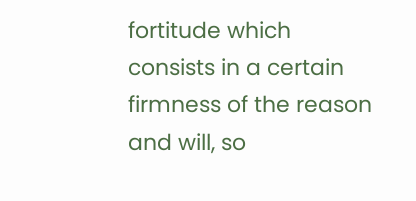fortitude which consists in a certain firmness of the reason and will, so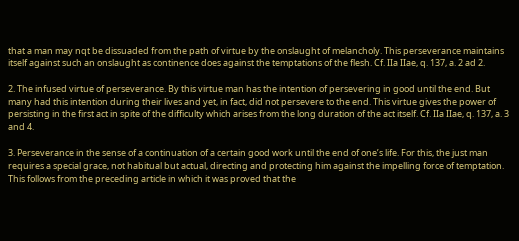that a man may nqt be dissuaded from the path of virtue by the onslaught of melancholy. This perseverance maintains itself against such an onslaught as continence does against the temptations of the flesh. Cf. IIa IIae, q. 137, a. 2 ad 2.

2. The infused virtue of perseverance. By this virtue man has the intention of persevering in good until the end. But many had this intention during their lives and yet, in fact, did not persevere to the end. This virtue gives the power of persisting in the first act in spite of the difficulty which arises from the long duration of the act itself. Cf. IIa IIae, q. 137, a. 3 and 4.

3. Perseverance in the sense of a continuation of a certain good work until the end of one’s life. For this, the just man requires a special grace, not habitual but actual, directing and protecting him against the impelling force of temptation. This follows from the preceding article in which it was proved that the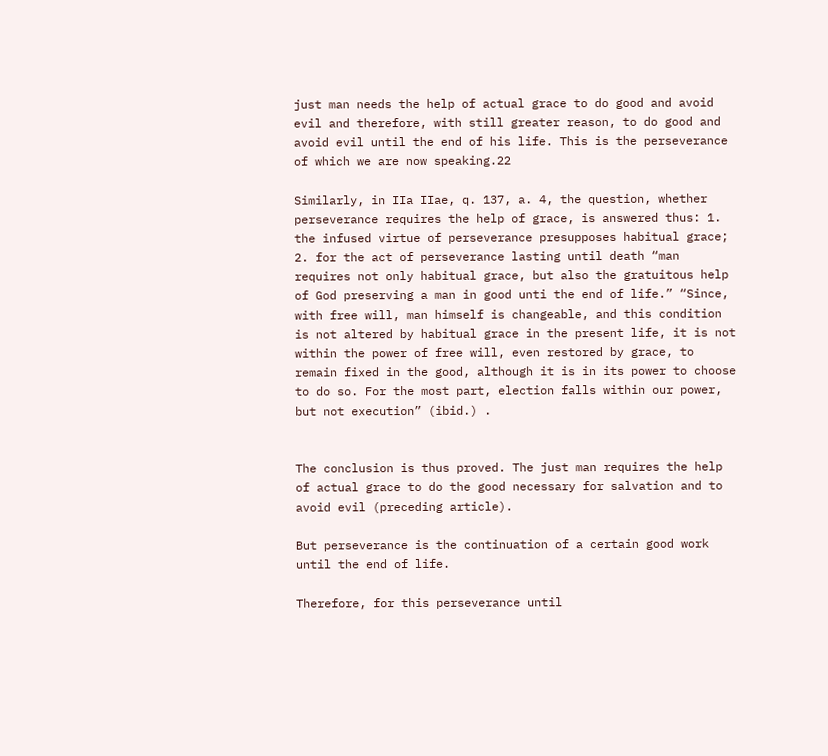just man needs the help of actual grace to do good and avoid evil and therefore, with still greater reason, to do good and avoid evil until the end of his life. This is the perseverance of which we are now speaking.22

Similarly, in IIa IIae, q. 137, a. 4, the question, whether perseverance requires the help of grace, is answered thus: 1. the infused virtue of perseverance presupposes habitual grace; 2. for the act of perseverance lasting until death “man requires not only habitual grace, but also the gratuitous help of God preserving a man in good unti the end of life.” “Since, with free will, man himself is changeable, and this condition is not altered by habitual grace in the present life, it is not within the power of free will, even restored by grace, to remain fixed in the good, although it is in its power to choose to do so. For the most part, election falls within our power, but not execution” (ibid.) .


The conclusion is thus proved. The just man requires the help of actual grace to do the good necessary for salvation and to avoid evil (preceding article).

But perseverance is the continuation of a certain good work until the end of life.

Therefore, for this perseverance until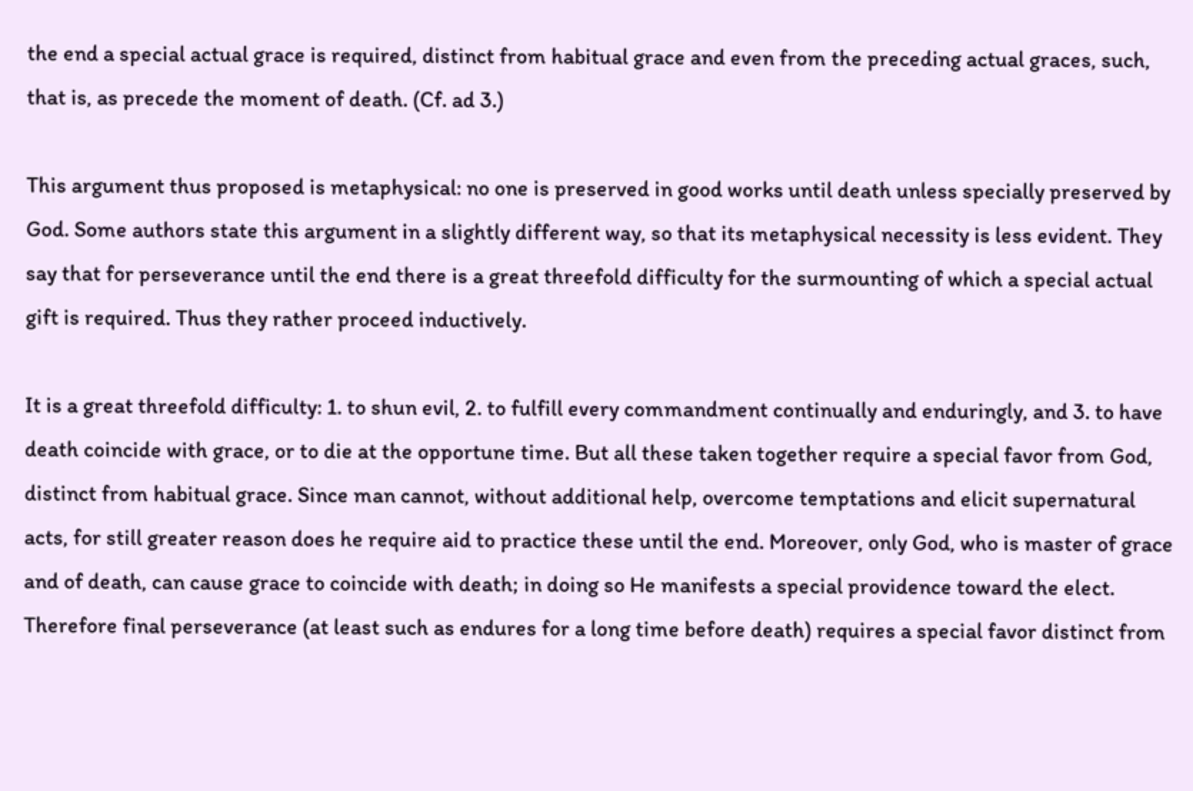the end a special actual grace is required, distinct from habitual grace and even from the preceding actual graces, such, that is, as precede the moment of death. (Cf. ad 3.)

This argument thus proposed is metaphysical: no one is preserved in good works until death unless specially preserved by God. Some authors state this argument in a slightly different way, so that its metaphysical necessity is less evident. They say that for perseverance until the end there is a great threefold difficulty for the surmounting of which a special actual gift is required. Thus they rather proceed inductively.

It is a great threefold difficulty: 1. to shun evil, 2. to fulfill every commandment continually and enduringly, and 3. to have death coincide with grace, or to die at the opportune time. But all these taken together require a special favor from God, distinct from habitual grace. Since man cannot, without additional help, overcome temptations and elicit supernatural acts, for still greater reason does he require aid to practice these until the end. Moreover, only God, who is master of grace and of death, can cause grace to coincide with death; in doing so He manifests a special providence toward the elect. Therefore final perseverance (at least such as endures for a long time before death) requires a special favor distinct from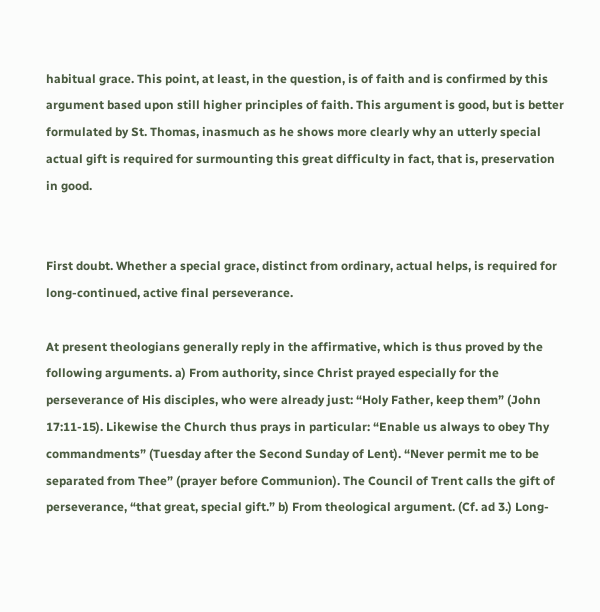habitual grace. This point, at least, in the question, is of faith and is confirmed by this argument based upon still higher principles of faith. This argument is good, but is better formulated by St. Thomas, inasmuch as he shows more clearly why an utterly special actual gift is required for surmounting this great difficulty in fact, that is, preservation in good.


First doubt. Whether a special grace, distinct from ordinary, actual helps, is required for long-continued, active final perseverance.

At present theologians generally reply in the affirmative, which is thus proved by the following arguments. a) From authority, since Christ prayed especially for the perseverance of His disciples, who were already just: “Holy Father, keep them” (John 17:11-15). Likewise the Church thus prays in particular: “Enable us always to obey Thy commandments” (Tuesday after the Second Sunday of Lent). “Never permit me to be separated from Thee” (prayer before Communion). The Council of Trent calls the gift of perseverance, “that great, special gift.” b) From theological argument. (Cf. ad 3.) Long-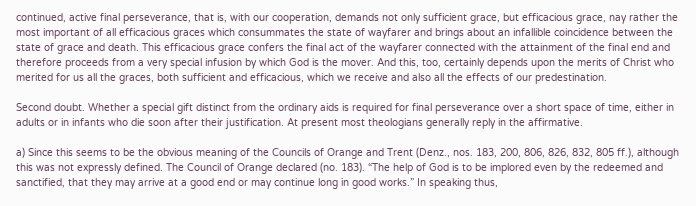continued, active final perseverance, that is, with our cooperation, demands not only sufficient grace, but efficacious grace, nay rather the most important of all efficacious graces which consummates the state of wayfarer and brings about an infallible coincidence between the state of grace and death. This efficacious grace confers the final act of the wayfarer connected with the attainment of the final end and therefore proceeds from a very special infusion by which God is the mover. And this, too, certainly depends upon the merits of Christ who merited for us all the graces, both sufficient and efficacious, which we receive and also all the effects of our predestination.

Second doubt. Whether a special gift distinct from the ordinary aids is required for final perseverance over a short space of time, either in adults or in infants who die soon after their justification. At present most theologians generally reply in the affirmative.

a) Since this seems to be the obvious meaning of the Councils of Orange and Trent (Denz., nos. 183, 200, 806, 826, 832, 805 ff.), although this was not expressly defined. The Council of Orange declared (no. 183). “The help of God is to be implored even by the redeemed and sanctified, that they may arrive at a good end or may continue long in good works.” In speaking thus,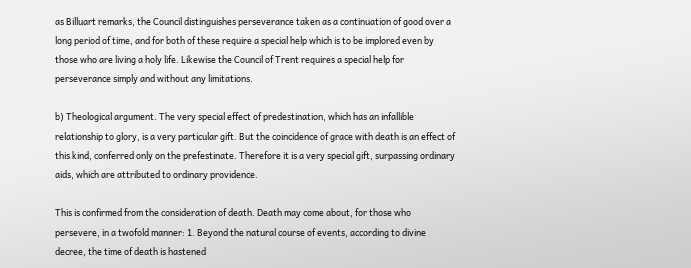as Billuart remarks, the Council distinguishes perseverance taken as a continuation of good over a long period of time, and for both of these require a special help which is to be implored even by those who are living a holy life. Likewise the Council of Trent requires a special help for perseverance simply and without any limitations.

b) Theological argument. The very special effect of predestination, which has an infallible relationship to glory, is a very particular gift. But the coincidence of grace with death is an effect of this kind, conferred only on the prefestinate. Therefore it is a very special gift, surpassing ordinary aids, which are attributed to ordinary providence.

This is confirmed from the consideration of death. Death may come about, for those who persevere, in a twofold manner: 1. Beyond the natural course of events, according to divine decree, the time of death is hastened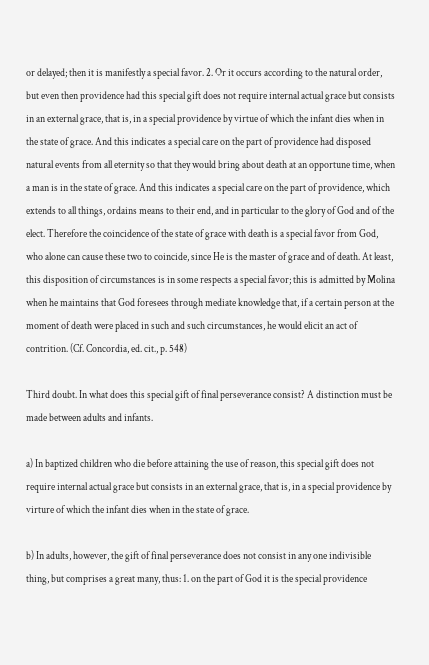or delayed; then it is manifestly a special favor. 2. Or it occurs according to the natural order, but even then providence had this special gift does not require internal actual grace but consists in an external grace, that is, in a special providence by virtue of which the infant dies when in the state of grace. And this indicates a special care on the part of providence had disposed natural events from all eternity so that they would bring about death at an opportune time, when a man is in the state of grace. And this indicates a special care on the part of providence, which extends to all things, ordains means to their end, and in particular to the glory of God and of the elect. Therefore the coincidence of the state of grace with death is a special favor from God, who alone can cause these two to coincide, since He is the master of grace and of death. At least, this disposition of circumstances is in some respects a special favor; this is admitted by Molina when he maintains that God foresees through mediate knowledge that, if a certain person at the moment of death were placed in such and such circumstances, he would elicit an act of contrition. (Cf. Concordia, ed. cit., p. 548)

Third doubt. In what does this special gift of final perseverance consist? A distinction must be made between adults and infants.

a) In baptized children who die before attaining the use of reason, this special gift does not require internal actual grace but consists in an external grace, that is, in a special providence by virture of which the infant dies when in the state of grace.

b) In adults, however, the gift of final perseverance does not consist in any one indivisible thing, but comprises a great many, thus: 1. on the part of God it is the special providence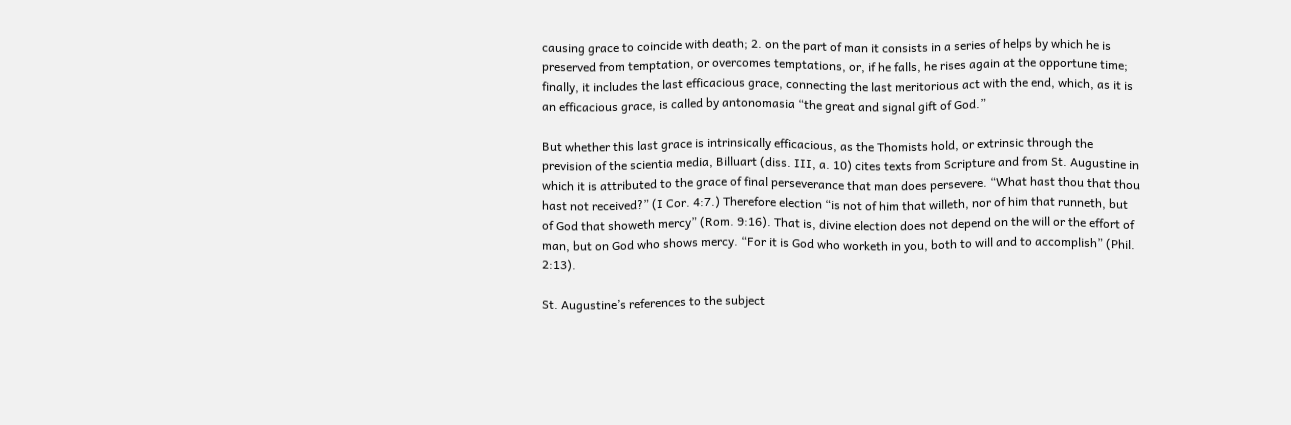causing grace to coincide with death; 2. on the part of man it consists in a series of helps by which he is preserved from temptation, or overcomes temptations, or, if he falls, he rises again at the opportune time; finally, it includes the last efficacious grace, connecting the last meritorious act with the end, which, as it is an efficacious grace, is called by antonomasia “the great and signal gift of God.”

But whether this last grace is intrinsically efficacious, as the Thomists hold, or extrinsic through the prevision of the scientia media, Billuart (diss. III, a. 10) cites texts from Scripture and from St. Augustine in which it is attributed to the grace of final perseverance that man does persevere. “What hast thou that thou hast not received?” (I Cor. 4:7.) Therefore election “is not of him that willeth, nor of him that runneth, but of God that showeth mercy” (Rom. 9:16). That is, divine election does not depend on the will or the effort of man, but on God who shows mercy. “For it is God who worketh in you, both to will and to accomplish” (Phil. 2:13).

St. Augustine’s references to the subject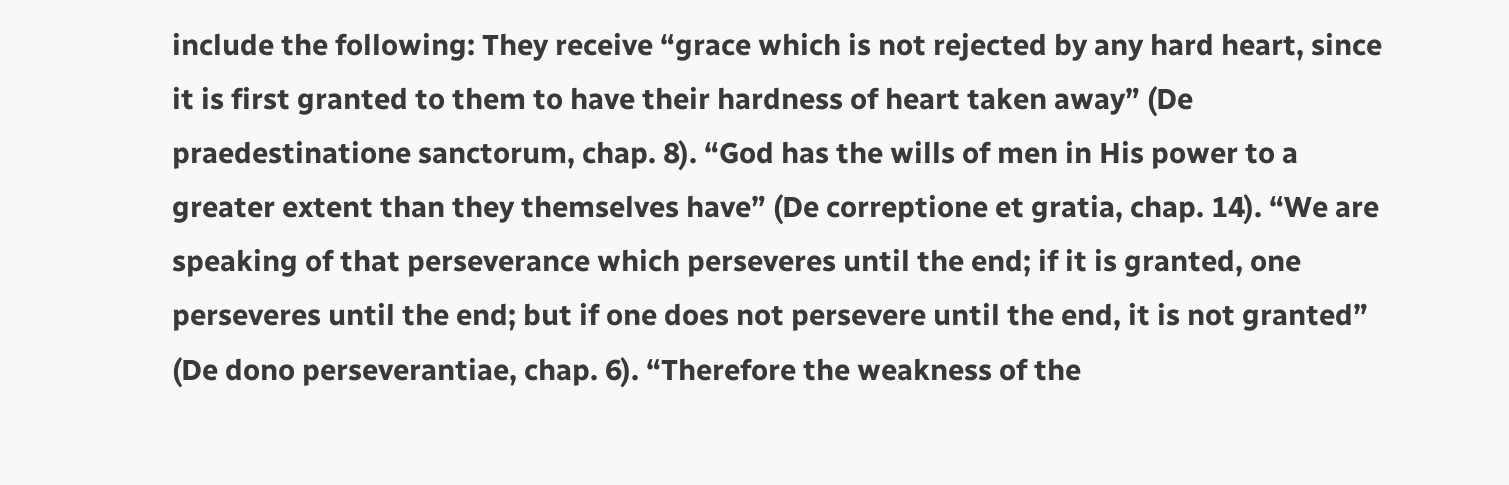include the following: They receive “grace which is not rejected by any hard heart, since it is first granted to them to have their hardness of heart taken away” (De praedestinatione sanctorum, chap. 8). “God has the wills of men in His power to a greater extent than they themselves have” (De correptione et gratia, chap. 14). “We are speaking of that perseverance which perseveres until the end; if it is granted, one perseveres until the end; but if one does not persevere until the end, it is not granted” (De dono perseverantiae, chap. 6). “Therefore the weakness of the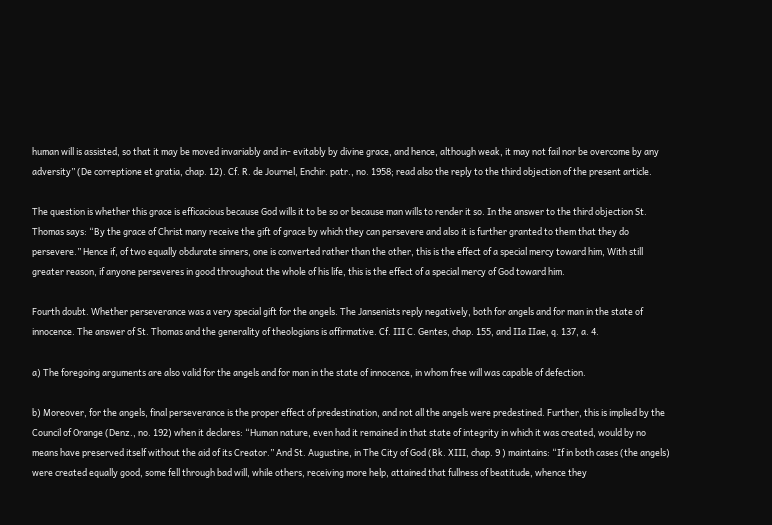human will is assisted, so that it may be moved invariably and in- evitably by divine grace, and hence, although weak, it may not fail nor be overcome by any adversity” (De correptione et gratia, chap. 12). Cf. R. de Journel, Enchir. patr., no. 1958; read also the reply to the third objection of the present article.

The question is whether this grace is efficacious because God wills it to be so or because man wills to render it so. In the answer to the third objection St. Thomas says: “By the grace of Christ many receive the gift of grace by which they can persevere and also it is further granted to them that they do persevere.” Hence if, of two equally obdurate sinners, one is converted rather than the other, this is the effect of a special mercy toward him, With still greater reason, if anyone perseveres in good throughout the whole of his life, this is the effect of a special mercy of God toward him.

Fourth doubt. Whether perseverance was a very special gift for the angels. The Jansenists reply negatively, both for angels and for man in the state of innocence. The answer of St. Thomas and the generality of theologians is affirmative. Cf. III C. Gentes, chap. 155, and IIa IIae, q. 137, a. 4.

a) The foregoing arguments are also valid for the angels and for man in the state of innocence, in whom free will was capable of defection.

b) Moreover, for the angels, final perseverance is the proper effect of predestination, and not all the angels were predestined. Further, this is implied by the Council of Orange (Denz., no. 192) when it declares: “Human nature, even had it remained in that state of integrity in which it was created, would by no means have preserved itself without the aid of its Creator.” And St. Augustine, in The City of God (Bk. XIII, chap. 9 ) maintains: “If in both cases (the angels) were created equally good, some fell through bad will, while others, receiving more help, attained that fullness of beatitude, whence they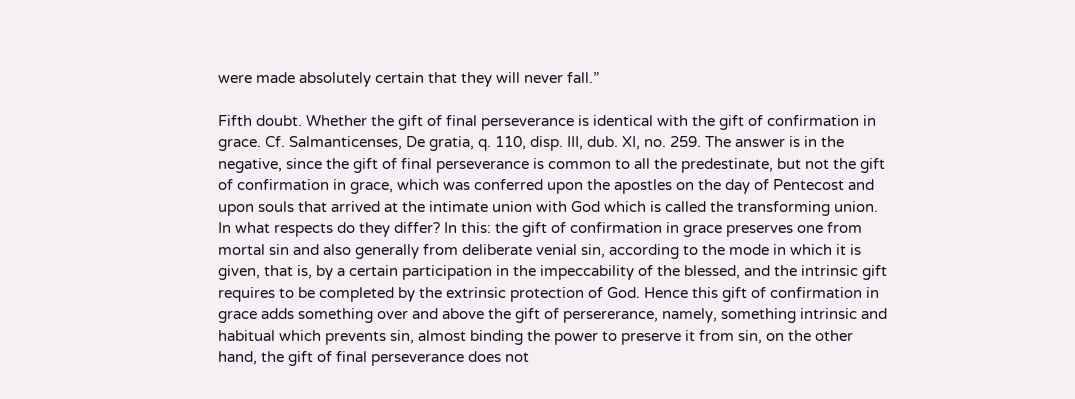were made absolutely certain that they will never fall.”

Fifth doubt. Whether the gift of final perseverance is identical with the gift of confirmation in grace. Cf. Salmanticenses, De gratia, q. 110, disp. III, dub. XI, no. 259. The answer is in the negative, since the gift of final perseverance is common to all the predestinate, but not the gift of confirmation in grace, which was conferred upon the apostles on the day of Pentecost and upon souls that arrived at the intimate union with God which is called the transforming union. In what respects do they differ? In this: the gift of confirmation in grace preserves one from mortal sin and also generally from deliberate venial sin, according to the mode in which it is given, that is, by a certain participation in the impeccability of the blessed, and the intrinsic gift requires to be completed by the extrinsic protection of God. Hence this gift of confirmation in grace adds something over and above the gift of persererance, namely, something intrinsic and habitual which prevents sin, almost binding the power to preserve it from sin, on the other hand, the gift of final perseverance does not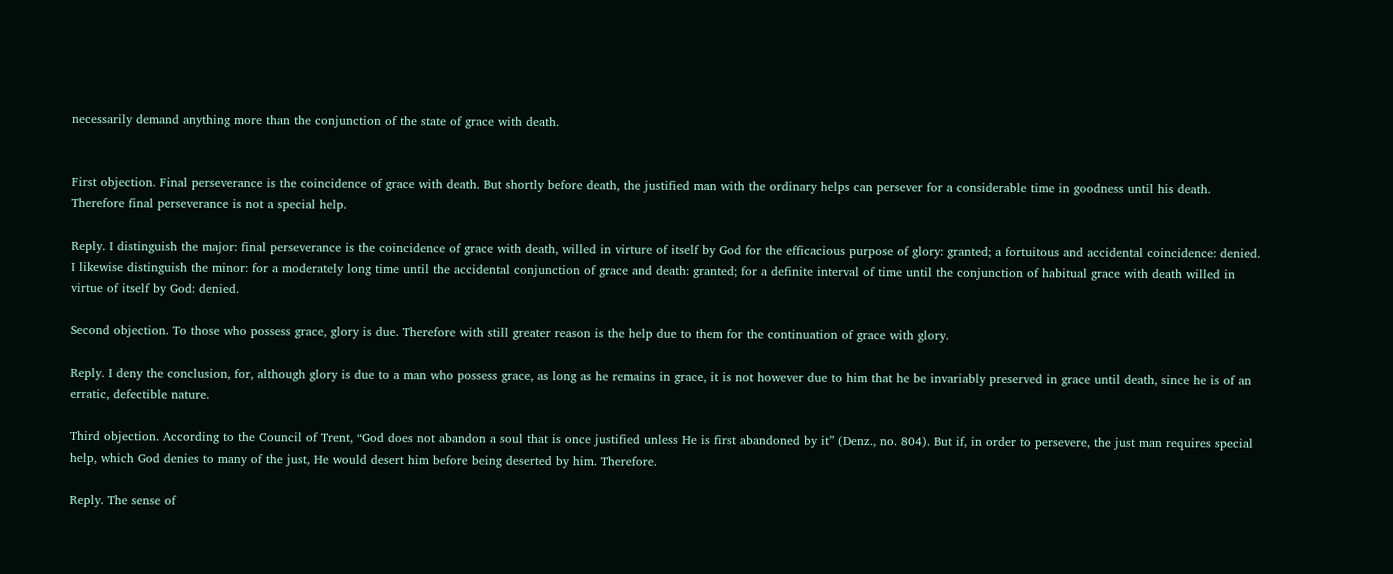necessarily demand anything more than the conjunction of the state of grace with death.


First objection. Final perseverance is the coincidence of grace with death. But shortly before death, the justified man with the ordinary helps can persever for a considerable time in goodness until his death. Therefore final perseverance is not a special help.

Reply. I distinguish the major: final perseverance is the coincidence of grace with death, willed in virture of itself by God for the efficacious purpose of glory: granted; a fortuitous and accidental coincidence: denied. I likewise distinguish the minor: for a moderately long time until the accidental conjunction of grace and death: granted; for a definite interval of time until the conjunction of habitual grace with death willed in virtue of itself by God: denied.

Second objection. To those who possess grace, glory is due. Therefore with still greater reason is the help due to them for the continuation of grace with glory.

Reply. I deny the conclusion, for, although glory is due to a man who possess grace, as long as he remains in grace, it is not however due to him that he be invariably preserved in grace until death, since he is of an erratic, defectible nature.

Third objection. According to the Council of Trent, “God does not abandon a soul that is once justified unless He is first abandoned by it” (Denz., no. 804). But if, in order to persevere, the just man requires special help, which God denies to many of the just, He would desert him before being deserted by him. Therefore.

Reply. The sense of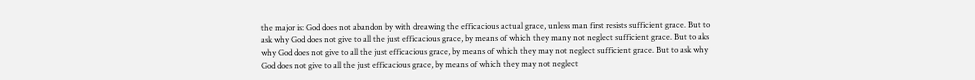the major is: God does not abandon by with dreawing the efficacious actual grace, unless man first resists sufficient grace. But to ask why God does not give to all the just efficacious grace, by means of which they many not neglect sufficient grace. But to aks why God does not give to all the just efficacious grace, by means of which they may not neglect sufficient grace. But to ask why God does not give to all the just efficacious grace, by means of which they may not neglect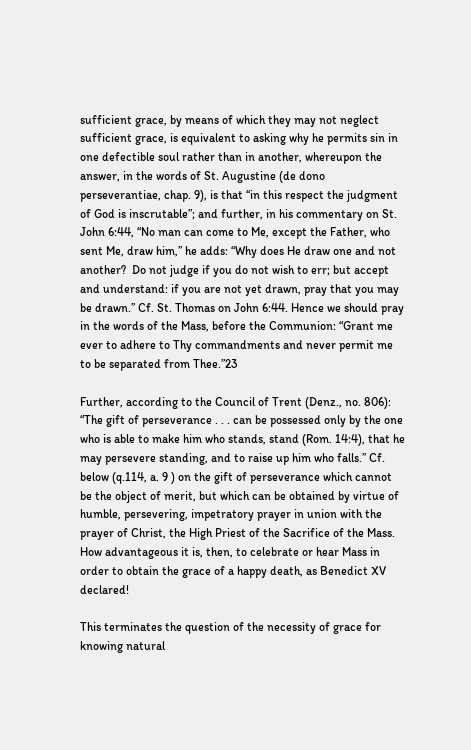sufficient grace, by means of which they may not neglect sufficient grace, is equivalent to asking why he permits sin in one defectible soul rather than in another, whereupon the answer, in the words of St. Augustine (de dono perseverantiae, chap. 9), is that “in this respect the judgment of God is inscrutable”; and further, in his commentary on St.  John 6:44, “No man can come to Me, except the Father, who sent Me, draw him,” he adds: “Why does He draw one and not another?  Do not judge if you do not wish to err; but accept and understand: if you are not yet drawn, pray that you may be drawn.” Cf. St. Thomas on John 6:44. Hence we should pray in the words of the Mass, before the Communion: “Grant me ever to adhere to Thy commandments and never permit me to be separated from Thee.”23

Further, according to the Council of Trent (Denz., no. 806): “The gift of perseverance . . . can be possessed only by the one who is able to make him who stands, stand (Rom. 14:4), that he may persevere standing, and to raise up him who falls.” Cf. below (q.114, a. 9 ) on the gift of perseverance which cannot be the object of merit, but which can be obtained by virtue of humble, persevering, impetratory prayer in union with the prayer of Christ, the High Priest of the Sacrifice of the Mass. How advantageous it is, then, to celebrate or hear Mass in order to obtain the grace of a happy death, as Benedict XV declared!

This terminates the question of the necessity of grace for knowing natural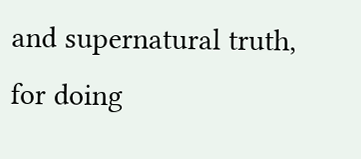and supernatural truth, for doing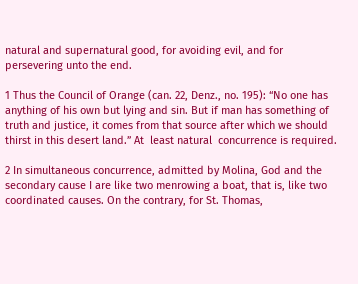natural and supernatural good, for avoiding evil, and for persevering unto the end.

1 Thus the Council of Orange (can. 22, Denz., no. 195): “No one has anything of his own but lying and sin. But if man has something of truth and justice, it comes from that source after which we should thirst in this desert land.” At  least natural  concurrence is required.

2 In simultaneous concurrence, admitted by Molina, God and the secondary cause I are like two menrowing a boat, that is, like two coordinated causes. On the contrary, for St. Thomas,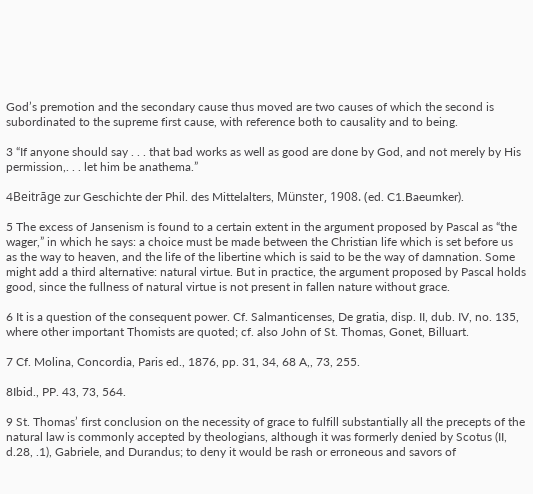God’s premotion and the secondary cause thus moved are two causes of which the second is subordinated to the supreme first cause, with reference both to causality and to being.

3 “If anyone should say . . . that bad works as well as good are done by God, and not merely by His permission,. . . let him be anathema.”

4Beitrāge zur Geschichte der Phil. des Mittelalters, Münster, 1908. (ed. C1.Baeumker).

5 The excess of Jansenism is found to a certain extent in the argument proposed by Pascal as “the wager,” in which he says: a choice must be made between the Christian life which is set before us as the way to heaven, and the life of the libertine which is said to be the way of damnation. Some might add a third alternative: natural virtue. But in practice, the argument proposed by Pascal holds good, since the fullness of natural virtue is not present in fallen nature without grace.

6 It is a question of the consequent power. Cf. Salmanticenses, De gratia, disp. II, dub. IV, no. 135, where other important Thomists are quoted; cf. also John of St. Thomas, Gonet, Billuart.

7 Cf. Molina, Concordia, Paris ed., 1876, pp. 31, 34, 68 A,, 73, 255.

8Ibid., PP. 43, 73, 564.

9 St. Thomas’ first conclusion on the necessity of grace to fulfill substantially all the precepts of the natural law is commonly accepted by theologians, although it was formerly denied by Scotus (II, d.28, .1), Gabriele, and Durandus; to deny it would be rash or erroneous and savors of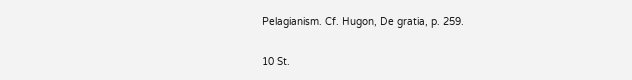Pelagianism. Cf. Hugon, De gratia, p. 259.

10 St.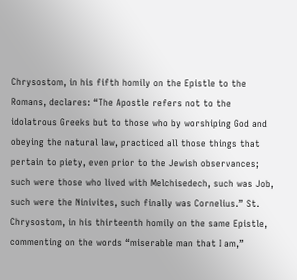Chrysostom, in his fifth homily on the Epistle to the Romans, declares: “The Apostle refers not to the idolatrous Greeks but to those who by worshiping God and obeying the natural law, practiced all those things that pertain to piety, even prior to the Jewish observances; such were those who lived with Melchisedech, such was Job, such were the Ninivites, such finally was Cornelius.” St. Chrysostom, in his thirteenth homily on the same Epistle, commenting on the words “miserable man that I am,”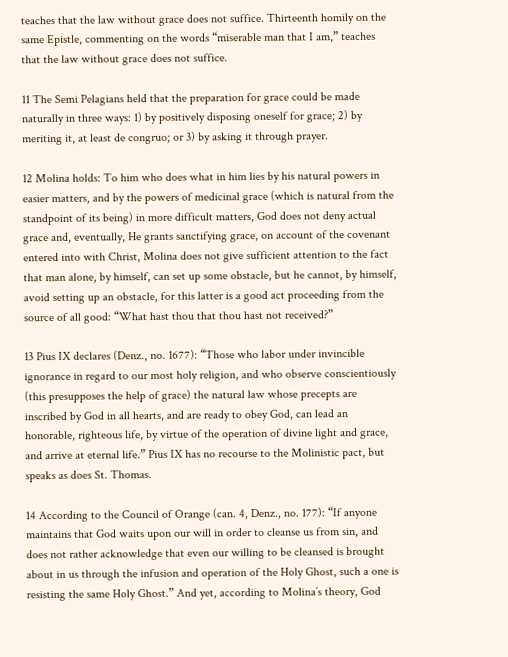teaches that the law without grace does not suffice. Thirteenth homily on the same Epistle, commenting on the words “miserable man that I am,” teaches that the law without grace does not suffice.

11 The Semi Pelagians held that the preparation for grace could be made naturally in three ways: 1) by positively disposing oneself for grace; 2) by meriting it, at least de congruo; or 3) by asking it through prayer.

12 Molina holds: To him who does what in him lies by his natural powers in easier matters, and by the powers of medicinal grace (which is natural from the standpoint of its being) in more difficult matters, God does not deny actual grace and, eventually, He grants sanctifying grace, on account of the covenant entered into with Christ, Molina does not give sufficient attention to the fact that man alone, by himself, can set up some obstacle, but he cannot, by himself, avoid setting up an obstacle, for this latter is a good act proceeding from the source of all good: “What hast thou that thou hast not received?”

13 Pius IX declares (Denz., no. 1677): “Those who labor under invincible ignorance in regard to our most holy religion, and who observe conscientiously (this presupposes the help of grace) the natural law whose precepts are inscribed by God in all hearts, and are ready to obey God, can lead an honorable, righteous life, by virtue of the operation of divine light and grace, and arrive at eternal life.” Pius IX has no recourse to the Molinistic pact, but speaks as does St. Thomas.

14 According to the Council of Orange (can. 4, Denz., no. 177): “If anyone maintains that God waits upon our will in order to cleanse us from sin, and does not rather acknowledge that even our willing to be cleansed is brought about in us through the infusion and operation of the Holy Ghost, such a one is resisting the same Holy Ghost.” And yet, according to Molina’s theory, God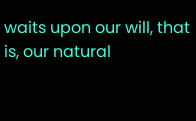waits upon our will, that is, our natural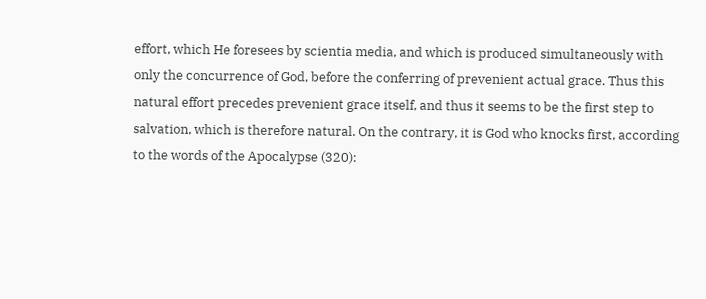effort, which He foresees by scientia media, and which is produced simultaneously with only the concurrence of God, before the conferring of prevenient actual grace. Thus this natural effort precedes prevenient grace itself, and thus it seems to be the first step to salvation, which is therefore natural. On the contrary, it is God who knocks first, according to the words of the Apocalypse (320):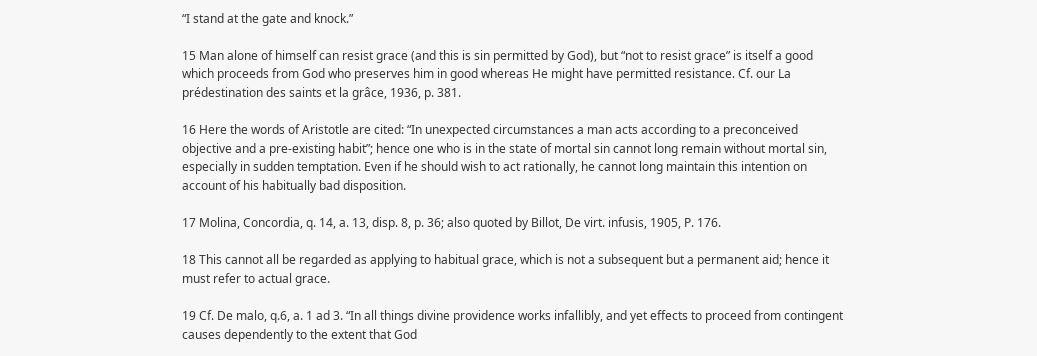“I stand at the gate and knock.”

15 Man alone of himself can resist grace (and this is sin permitted by God), but “not to resist grace” is itself a good which proceeds from God who preserves him in good whereas He might have permitted resistance. Cf. our La prédestination des saints et la grâce, 1936, p. 381.

16 Here the words of Aristotle are cited: “In unexpected circumstances a man acts according to a preconceived objective and a pre-existing habit”; hence one who is in the state of mortal sin cannot long remain without mortal sin, especially in sudden temptation. Even if he should wish to act rationally, he cannot long maintain this intention on account of his habitually bad disposition.

17 Molina, Concordia, q. 14, a. 13, disp. 8, p. 36; also quoted by Billot, De virt. infusis, 1905, P. 176.

18 This cannot all be regarded as applying to habitual grace, which is not a subsequent but a permanent aid; hence it must refer to actual grace.

19 Cf. De malo, q.6, a. 1 ad 3. “In all things divine providence works infallibly, and yet effects to proceed from contingent causes dependently to the extent that God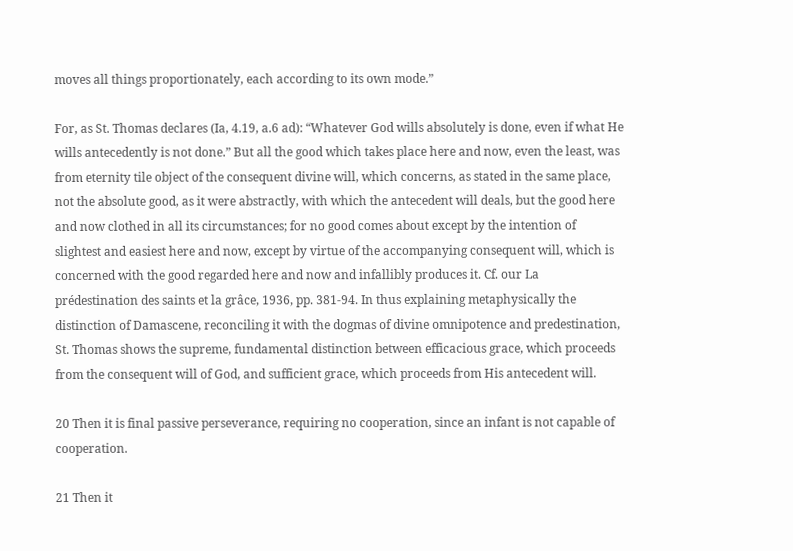moves all things proportionately, each according to its own mode.”

For, as St. Thomas declares (Ia, 4.19, a.6 ad): “Whatever God wills absolutely is done, even if what He wills antecedently is not done.” But all the good which takes place here and now, even the least, was from eternity tile object of the consequent divine will, which concerns, as stated in the same place, not the absolute good, as it were abstractly, with which the antecedent will deals, but the good here and now clothed in all its circumstances; for no good comes about except by the intention of slightest and easiest here and now, except by virtue of the accompanying consequent will, which is concerned with the good regarded here and now and infallibly produces it. Cf. our La prédestination des saints et la grâce, 1936, pp. 381-94. In thus explaining metaphysically the distinction of Damascene, reconciling it with the dogmas of divine omnipotence and predestination, St. Thomas shows the supreme, fundamental distinction between efficacious grace, which proceeds from the consequent will of God, and sufficient grace, which proceeds from His antecedent will.

20 Then it is final passive perseverance, requiring no cooperation, since an infant is not capable of cooperation.

21 Then it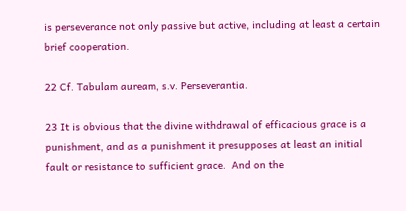is perseverance not only passive but active, including at least a certain brief cooperation.

22 Cf. Tabulam auream, s.v. Perseverantia.

23 It is obvious that the divine withdrawal of efficacious grace is a punishment, and as a punishment it presupposes at least an initial fault or resistance to sufficient grace.  And on the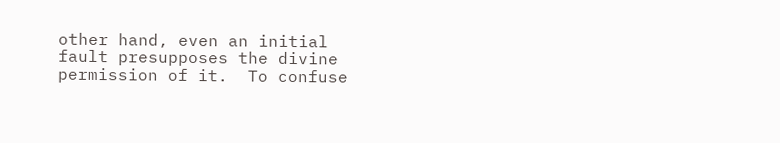other hand, even an initial fault presupposes the divine permission of it.  To confuse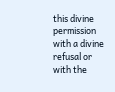this divine permission with a divine refusal or with the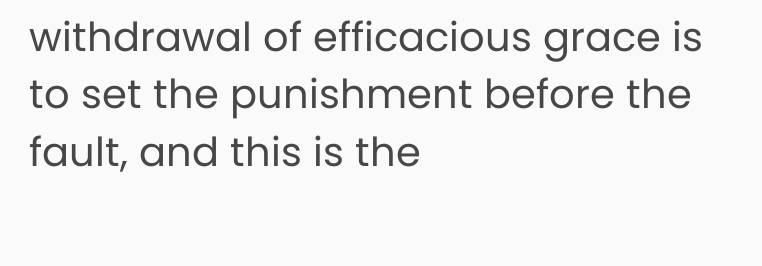withdrawal of efficacious grace is to set the punishment before the fault, and this is the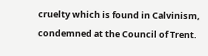cruelty which is found in Calvinism, condemned at the Council of Trent.